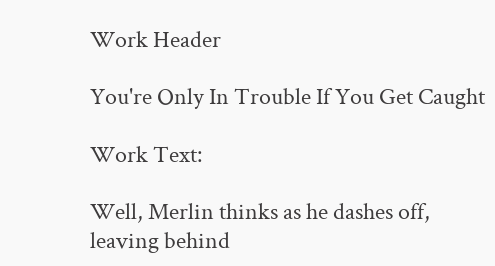Work Header

You're Only In Trouble If You Get Caught

Work Text:

Well, Merlin thinks as he dashes off, leaving behind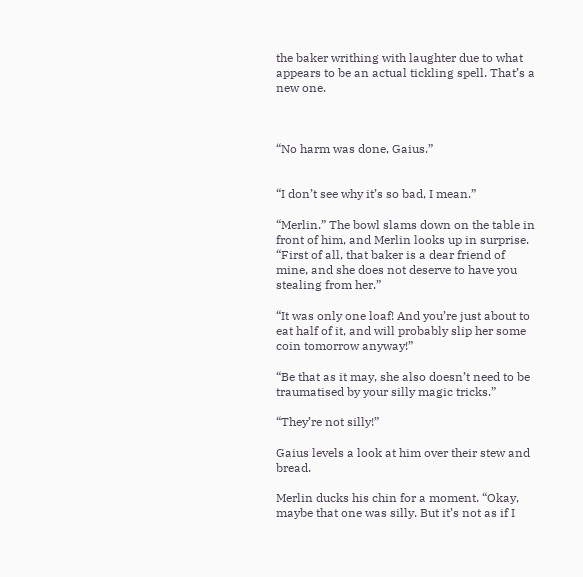the baker writhing with laughter due to what appears to be an actual tickling spell. That’s a new one.



“No harm was done, Gaius.”


“I don’t see why it’s so bad, I mean.”

“Merlin.” The bowl slams down on the table in front of him, and Merlin looks up in surprise. “First of all, that baker is a dear friend of mine, and she does not deserve to have you stealing from her.”

“It was only one loaf! And you’re just about to eat half of it, and will probably slip her some coin tomorrow anyway!”

“Be that as it may, she also doesn’t need to be traumatised by your silly magic tricks.”

“They’re not silly!”

Gaius levels a look at him over their stew and bread.

Merlin ducks his chin for a moment. “Okay, maybe that one was silly. But it’s not as if I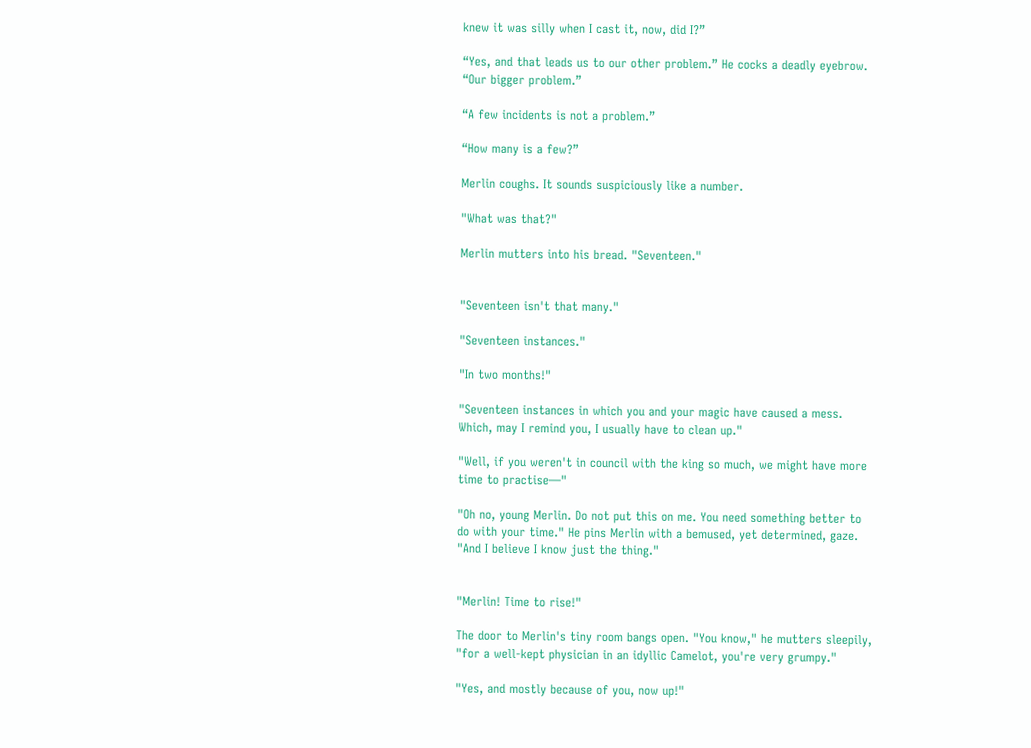knew it was silly when I cast it, now, did I?”

“Yes, and that leads us to our other problem.” He cocks a deadly eyebrow. “Our bigger problem.”

“A few incidents is not a problem.”

“How many is a few?”

Merlin coughs. It sounds suspiciously like a number.

"What was that?"

Merlin mutters into his bread. "Seventeen."


"Seventeen isn't that many."

"Seventeen instances."

"In two months!"

"Seventeen instances in which you and your magic have caused a mess. Which, may I remind you, I usually have to clean up."

"Well, if you weren't in council with the king so much, we might have more time to practise—"

"Oh no, young Merlin. Do not put this on me. You need something better to do with your time." He pins Merlin with a bemused, yet determined, gaze. "And I believe I know just the thing."


"Merlin! Time to rise!"

The door to Merlin's tiny room bangs open. "You know," he mutters sleepily, "for a well-kept physician in an idyllic Camelot, you're very grumpy."

"Yes, and mostly because of you, now up!"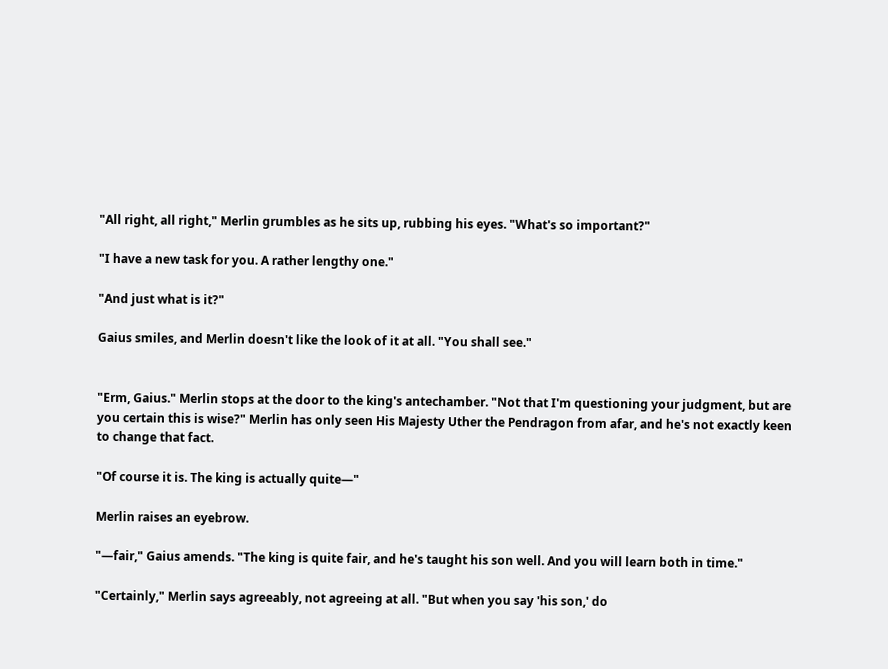"All right, all right," Merlin grumbles as he sits up, rubbing his eyes. "What's so important?"

"I have a new task for you. A rather lengthy one."

"And just what is it?"

Gaius smiles, and Merlin doesn't like the look of it at all. "You shall see."


"Erm, Gaius." Merlin stops at the door to the king's antechamber. "Not that I'm questioning your judgment, but are you certain this is wise?" Merlin has only seen His Majesty Uther the Pendragon from afar, and he's not exactly keen to change that fact.

"Of course it is. The king is actually quite—"

Merlin raises an eyebrow.

"—fair," Gaius amends. "The king is quite fair, and he's taught his son well. And you will learn both in time."

"Certainly," Merlin says agreeably, not agreeing at all. "But when you say 'his son,' do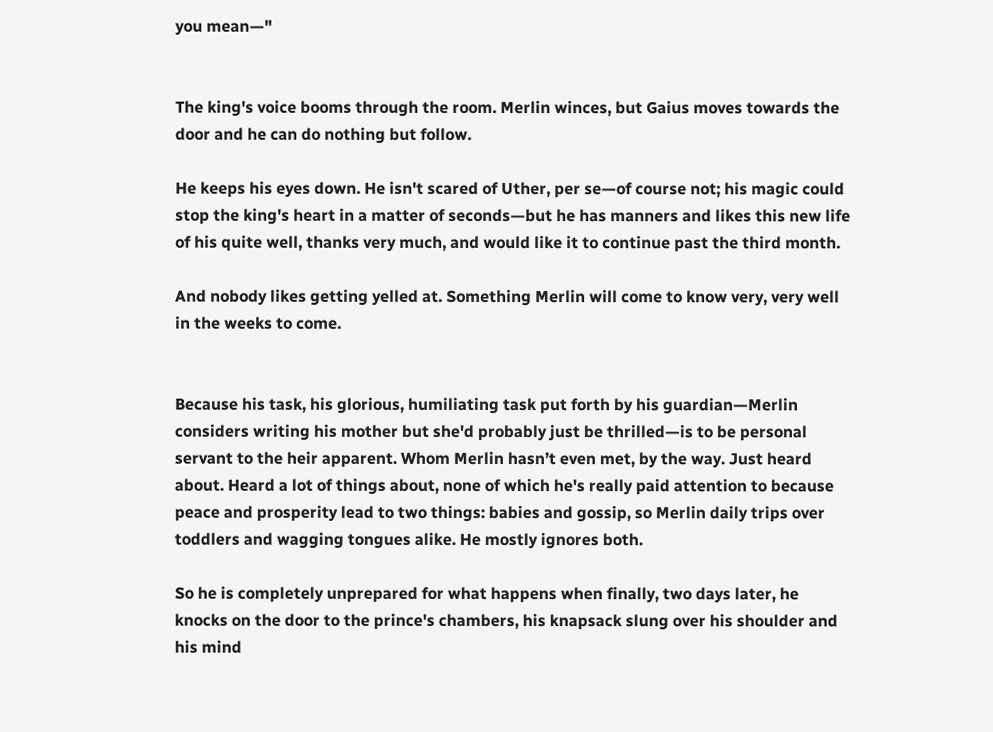you mean—"


The king's voice booms through the room. Merlin winces, but Gaius moves towards the door and he can do nothing but follow.

He keeps his eyes down. He isn't scared of Uther, per se—of course not; his magic could stop the king's heart in a matter of seconds—but he has manners and likes this new life of his quite well, thanks very much, and would like it to continue past the third month.

And nobody likes getting yelled at. Something Merlin will come to know very, very well in the weeks to come.


Because his task, his glorious, humiliating task put forth by his guardian—Merlin considers writing his mother but she'd probably just be thrilled—is to be personal servant to the heir apparent. Whom Merlin hasn’t even met, by the way. Just heard about. Heard a lot of things about, none of which he's really paid attention to because peace and prosperity lead to two things: babies and gossip, so Merlin daily trips over toddlers and wagging tongues alike. He mostly ignores both.

So he is completely unprepared for what happens when finally, two days later, he knocks on the door to the prince's chambers, his knapsack slung over his shoulder and his mind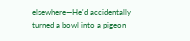elsewhere—He'd accidentally turned a bowl into a pigeon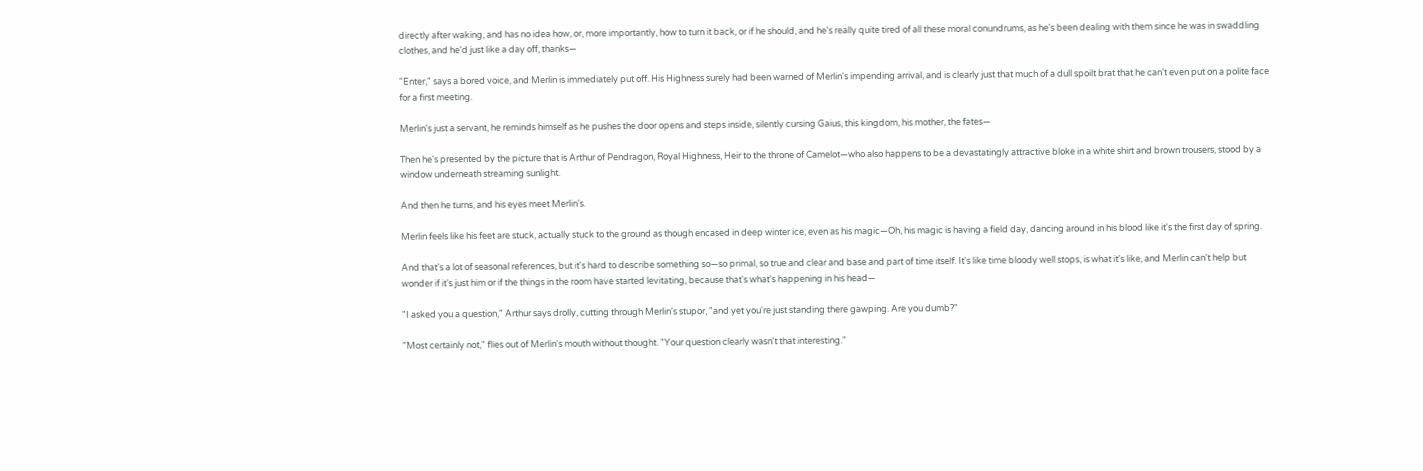directly after waking, and has no idea how, or, more importantly, how to turn it back, or if he should, and he's really quite tired of all these moral conundrums, as he's been dealing with them since he was in swaddling clothes, and he'd just like a day off, thanks—

"Enter," says a bored voice, and Merlin is immediately put off. His Highness surely had been warned of Merlin's impending arrival, and is clearly just that much of a dull spoilt brat that he can't even put on a polite face for a first meeting.

Merlin's just a servant, he reminds himself as he pushes the door opens and steps inside, silently cursing Gaius, this kingdom, his mother, the fates—

Then he's presented by the picture that is Arthur of Pendragon, Royal Highness, Heir to the throne of Camelot—who also happens to be a devastatingly attractive bloke in a white shirt and brown trousers, stood by a window underneath streaming sunlight.

And then he turns, and his eyes meet Merlin's.

Merlin feels like his feet are stuck, actually stuck to the ground as though encased in deep winter ice, even as his magic—Oh, his magic is having a field day, dancing around in his blood like it's the first day of spring.

And that's a lot of seasonal references, but it's hard to describe something so—so primal, so true and clear and base and part of time itself. It's like time bloody well stops, is what it's like, and Merlin can't help but wonder if it's just him or if the things in the room have started levitating, because that's what's happening in his head—

"I asked you a question," Arthur says drolly, cutting through Merlin's stupor, "and yet you're just standing there gawping. Are you dumb?"

"Most certainly not," flies out of Merlin's mouth without thought. "Your question clearly wasn't that interesting."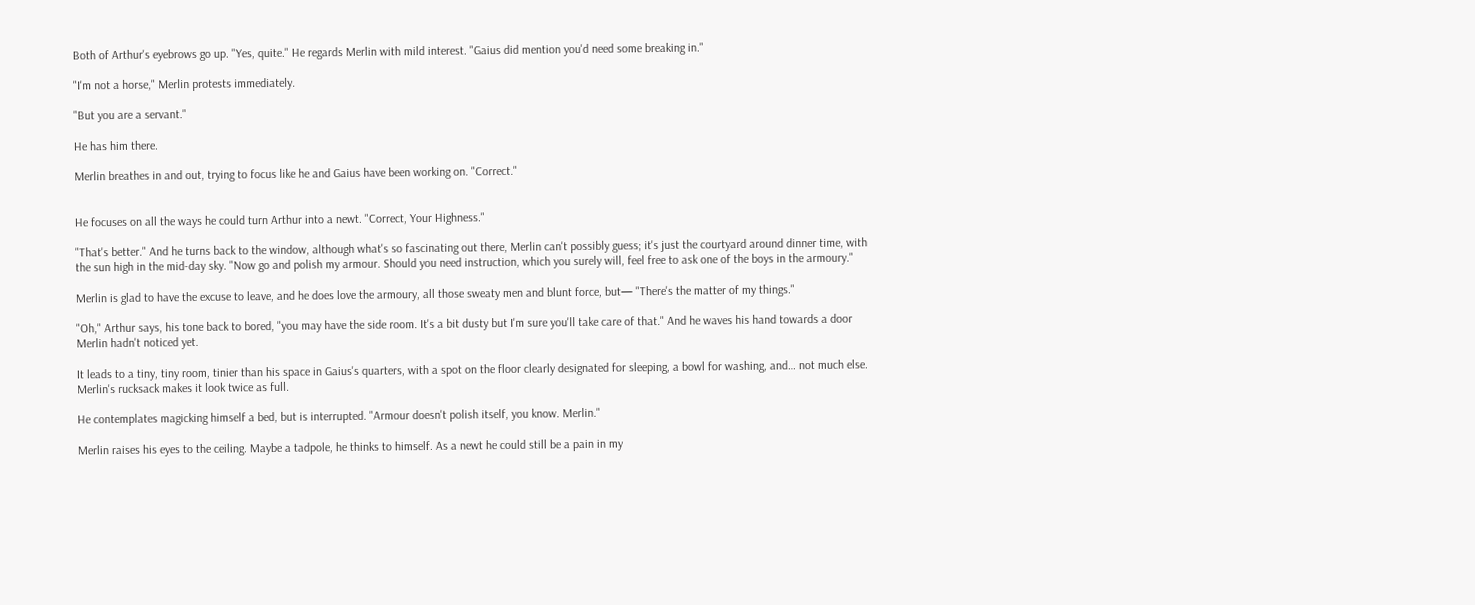Both of Arthur's eyebrows go up. "Yes, quite." He regards Merlin with mild interest. "Gaius did mention you'd need some breaking in."

"I'm not a horse," Merlin protests immediately.

"But you are a servant."

He has him there.

Merlin breathes in and out, trying to focus like he and Gaius have been working on. "Correct."


He focuses on all the ways he could turn Arthur into a newt. "Correct, Your Highness."

"That's better." And he turns back to the window, although what's so fascinating out there, Merlin can't possibly guess; it's just the courtyard around dinner time, with the sun high in the mid-day sky. "Now go and polish my armour. Should you need instruction, which you surely will, feel free to ask one of the boys in the armoury."

Merlin is glad to have the excuse to leave, and he does love the armoury, all those sweaty men and blunt force, but— "There's the matter of my things."

"Oh," Arthur says, his tone back to bored, "you may have the side room. It's a bit dusty but I'm sure you'll take care of that." And he waves his hand towards a door Merlin hadn't noticed yet.

It leads to a tiny, tiny room, tinier than his space in Gaius's quarters, with a spot on the floor clearly designated for sleeping, a bowl for washing, and… not much else. Merlin's rucksack makes it look twice as full.

He contemplates magicking himself a bed, but is interrupted. "Armour doesn't polish itself, you know. Merlin."

Merlin raises his eyes to the ceiling. Maybe a tadpole, he thinks to himself. As a newt he could still be a pain in my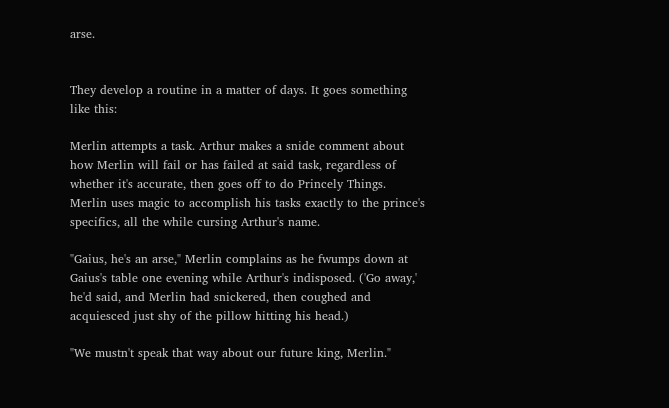arse.


They develop a routine in a matter of days. It goes something like this:

Merlin attempts a task. Arthur makes a snide comment about how Merlin will fail or has failed at said task, regardless of whether it's accurate, then goes off to do Princely Things. Merlin uses magic to accomplish his tasks exactly to the prince's specifics, all the while cursing Arthur's name.

"Gaius, he's an arse," Merlin complains as he fwumps down at Gaius's table one evening while Arthur's indisposed. ('Go away,' he'd said, and Merlin had snickered, then coughed and acquiesced just shy of the pillow hitting his head.)

"We mustn't speak that way about our future king, Merlin."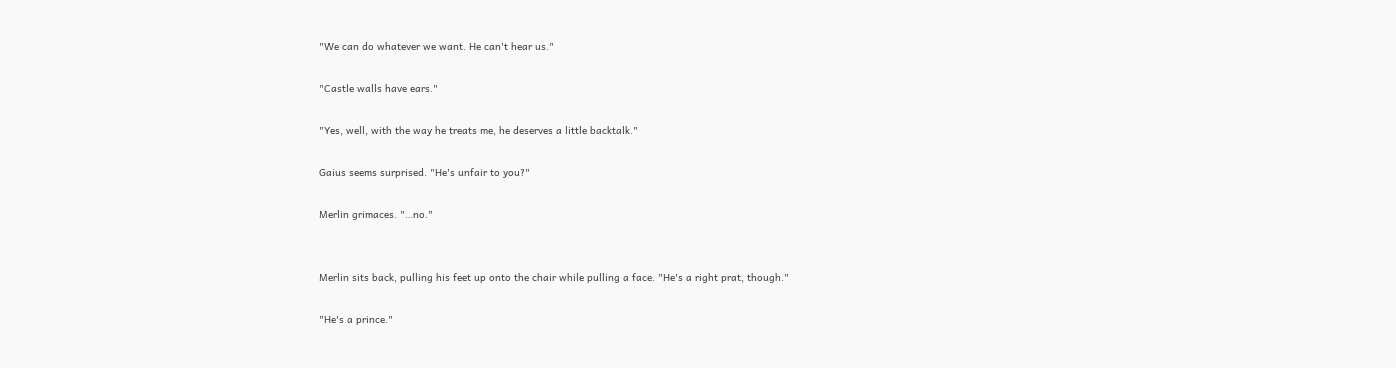"We can do whatever we want. He can't hear us."

"Castle walls have ears."

"Yes, well, with the way he treats me, he deserves a little backtalk."

Gaius seems surprised. "He's unfair to you?"

Merlin grimaces. "…no."


Merlin sits back, pulling his feet up onto the chair while pulling a face. "He's a right prat, though."

"He's a prince."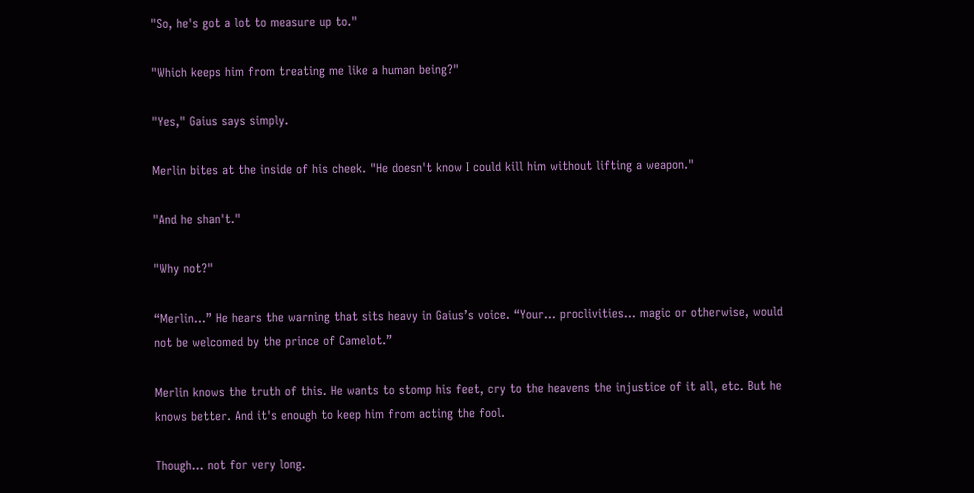"So, he's got a lot to measure up to."

"Which keeps him from treating me like a human being?"

"Yes," Gaius says simply.

Merlin bites at the inside of his cheek. "He doesn't know I could kill him without lifting a weapon."

"And he shan't."

"Why not?"

“Merlin…” He hears the warning that sits heavy in Gaius’s voice. “Your… proclivities… magic or otherwise, would not be welcomed by the prince of Camelot.”

Merlin knows the truth of this. He wants to stomp his feet, cry to the heavens the injustice of it all, etc. But he knows better. And it's enough to keep him from acting the fool.

Though… not for very long.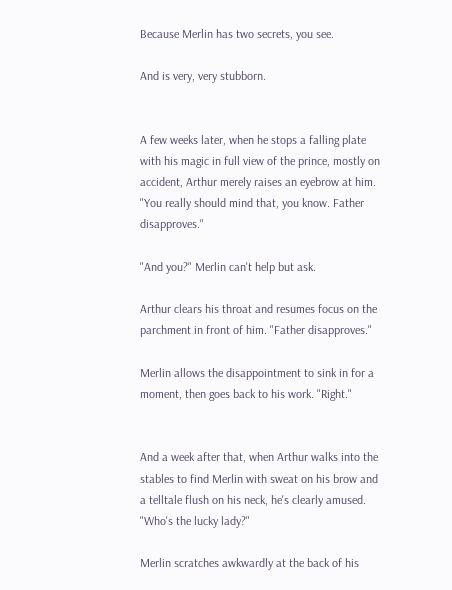Because Merlin has two secrets, you see.

And is very, very stubborn.


A few weeks later, when he stops a falling plate with his magic in full view of the prince, mostly on accident, Arthur merely raises an eyebrow at him. "You really should mind that, you know. Father disapproves."

"And you?" Merlin can't help but ask.

Arthur clears his throat and resumes focus on the parchment in front of him. "Father disapproves."

Merlin allows the disappointment to sink in for a moment, then goes back to his work. "Right."


And a week after that, when Arthur walks into the stables to find Merlin with sweat on his brow and a telltale flush on his neck, he's clearly amused. "Who's the lucky lady?"

Merlin scratches awkwardly at the back of his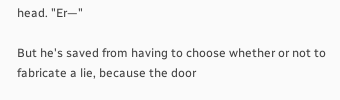head. "Er—"

But he's saved from having to choose whether or not to fabricate a lie, because the door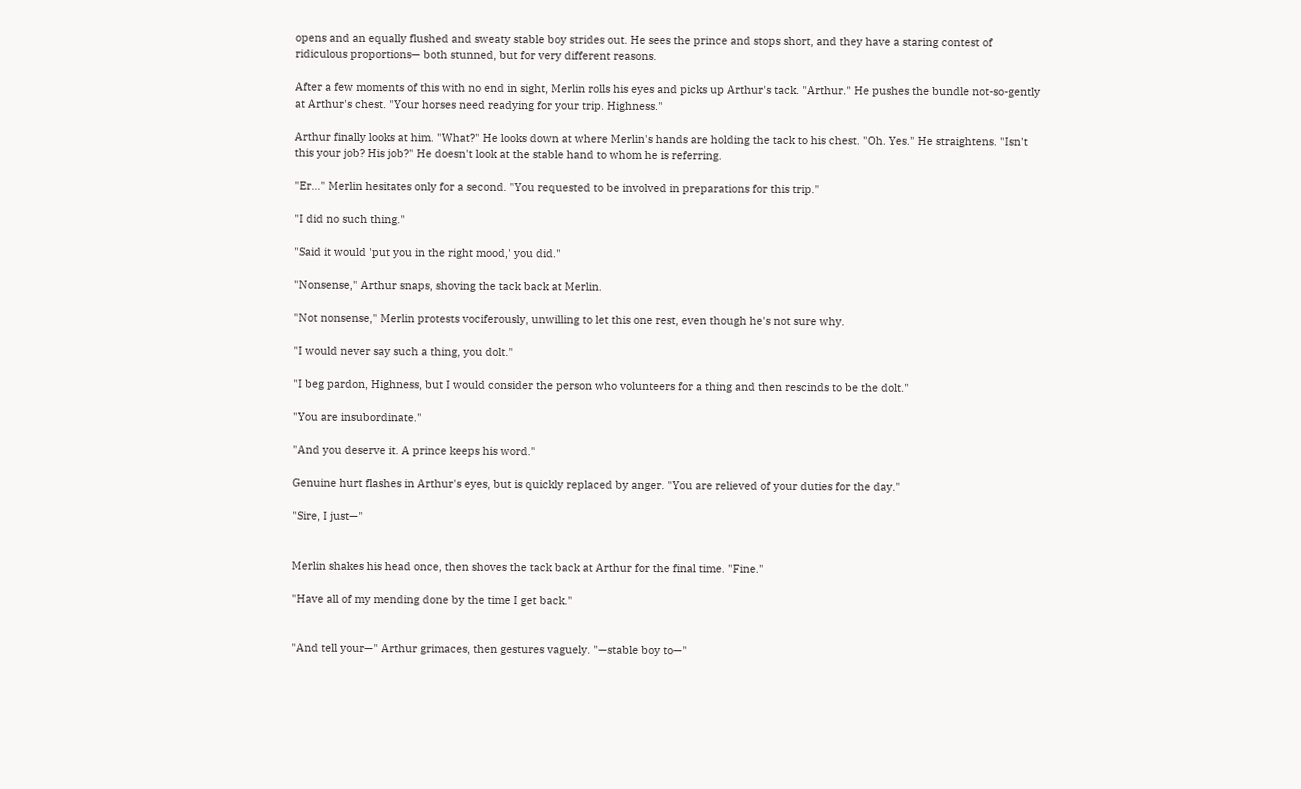opens and an equally flushed and sweaty stable boy strides out. He sees the prince and stops short, and they have a staring contest of ridiculous proportions— both stunned, but for very different reasons.

After a few moments of this with no end in sight, Merlin rolls his eyes and picks up Arthur's tack. "Arthur." He pushes the bundle not-so-gently at Arthur's chest. "Your horses need readying for your trip. Highness."

Arthur finally looks at him. "What?" He looks down at where Merlin's hands are holding the tack to his chest. "Oh. Yes." He straightens. "Isn't this your job? His job?" He doesn't look at the stable hand to whom he is referring.

"Er…" Merlin hesitates only for a second. "You requested to be involved in preparations for this trip."

"I did no such thing."

"Said it would 'put you in the right mood,' you did."

"Nonsense," Arthur snaps, shoving the tack back at Merlin.

"Not nonsense," Merlin protests vociferously, unwilling to let this one rest, even though he's not sure why.

"I would never say such a thing, you dolt."

"I beg pardon, Highness, but I would consider the person who volunteers for a thing and then rescinds to be the dolt."

"You are insubordinate."

"And you deserve it. A prince keeps his word."

Genuine hurt flashes in Arthur's eyes, but is quickly replaced by anger. "You are relieved of your duties for the day."

"Sire, I just—"


Merlin shakes his head once, then shoves the tack back at Arthur for the final time. "Fine."

"Have all of my mending done by the time I get back."


"And tell your—" Arthur grimaces, then gestures vaguely. "—stable boy to—"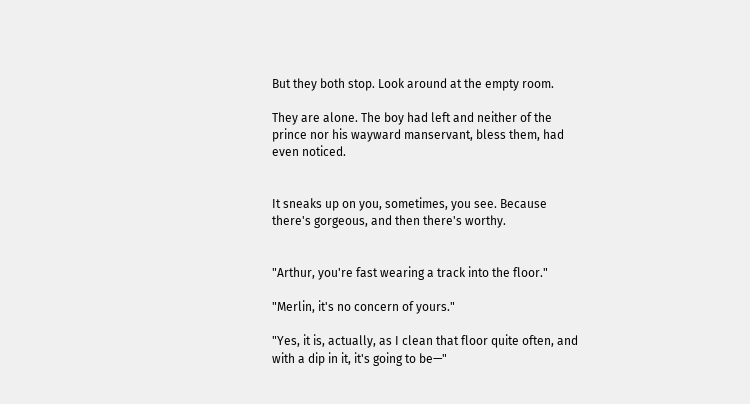But they both stop. Look around at the empty room.

They are alone. The boy had left and neither of the prince nor his wayward manservant, bless them, had even noticed.


It sneaks up on you, sometimes, you see. Because there's gorgeous, and then there's worthy.


"Arthur, you're fast wearing a track into the floor."

"Merlin, it's no concern of yours."

"Yes, it is, actually, as I clean that floor quite often, and with a dip in it, it's going to be—"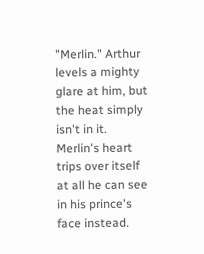"Merlin." Arthur levels a mighty glare at him, but the heat simply isn't in it. Merlin's heart trips over itself at all he can see in his prince's face instead.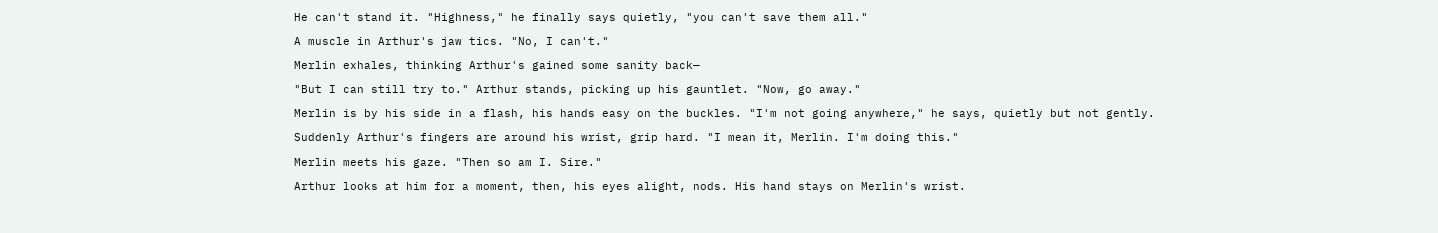He can't stand it. "Highness," he finally says quietly, "you can't save them all."

A muscle in Arthur's jaw tics. "No, I can't."

Merlin exhales, thinking Arthur's gained some sanity back—

"But I can still try to." Arthur stands, picking up his gauntlet. "Now, go away."

Merlin is by his side in a flash, his hands easy on the buckles. "I'm not going anywhere," he says, quietly but not gently.

Suddenly Arthur's fingers are around his wrist, grip hard. "I mean it, Merlin. I'm doing this."

Merlin meets his gaze. "Then so am I. Sire."

Arthur looks at him for a moment, then, his eyes alight, nods. His hand stays on Merlin's wrist.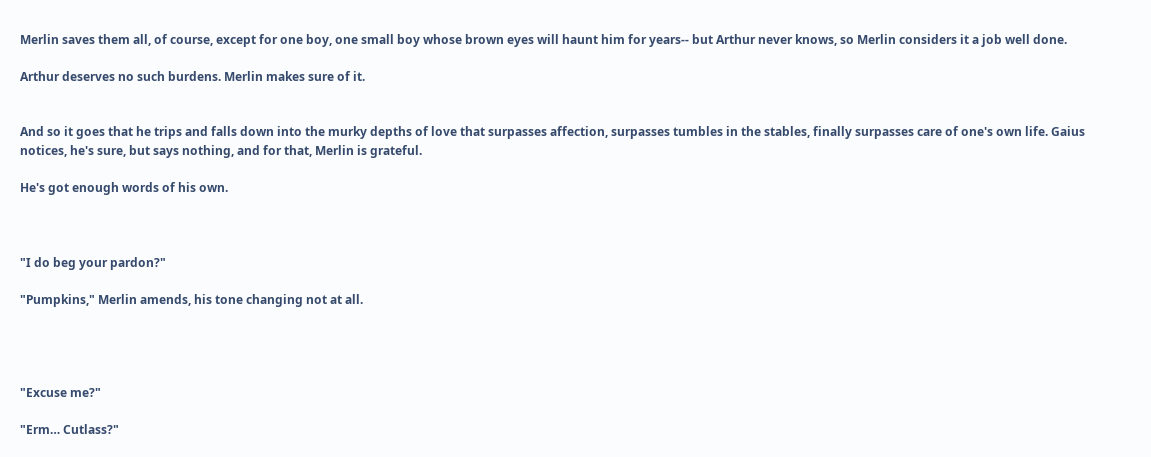Merlin saves them all, of course, except for one boy, one small boy whose brown eyes will haunt him for years-- but Arthur never knows, so Merlin considers it a job well done.

Arthur deserves no such burdens. Merlin makes sure of it.


And so it goes that he trips and falls down into the murky depths of love that surpasses affection, surpasses tumbles in the stables, finally surpasses care of one's own life. Gaius notices, he's sure, but says nothing, and for that, Merlin is grateful.

He's got enough words of his own.



"I do beg your pardon?"

"Pumpkins," Merlin amends, his tone changing not at all.




"Excuse me?"

"Erm… Cutlass?"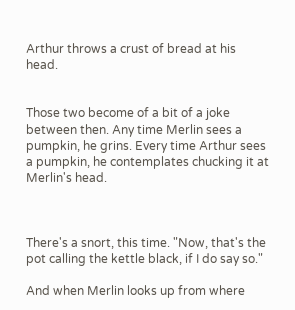Arthur throws a crust of bread at his head.


Those two become of a bit of a joke between then. Any time Merlin sees a pumpkin, he grins. Every time Arthur sees a pumpkin, he contemplates chucking it at Merlin's head.



There's a snort, this time. "Now, that's the pot calling the kettle black, if I do say so."

And when Merlin looks up from where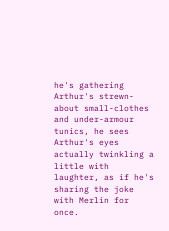he's gathering Arthur's strewn-about small-clothes and under-armour tunics, he sees Arthur's eyes actually twinkling a little with laughter, as if he's sharing the joke with Merlin for once.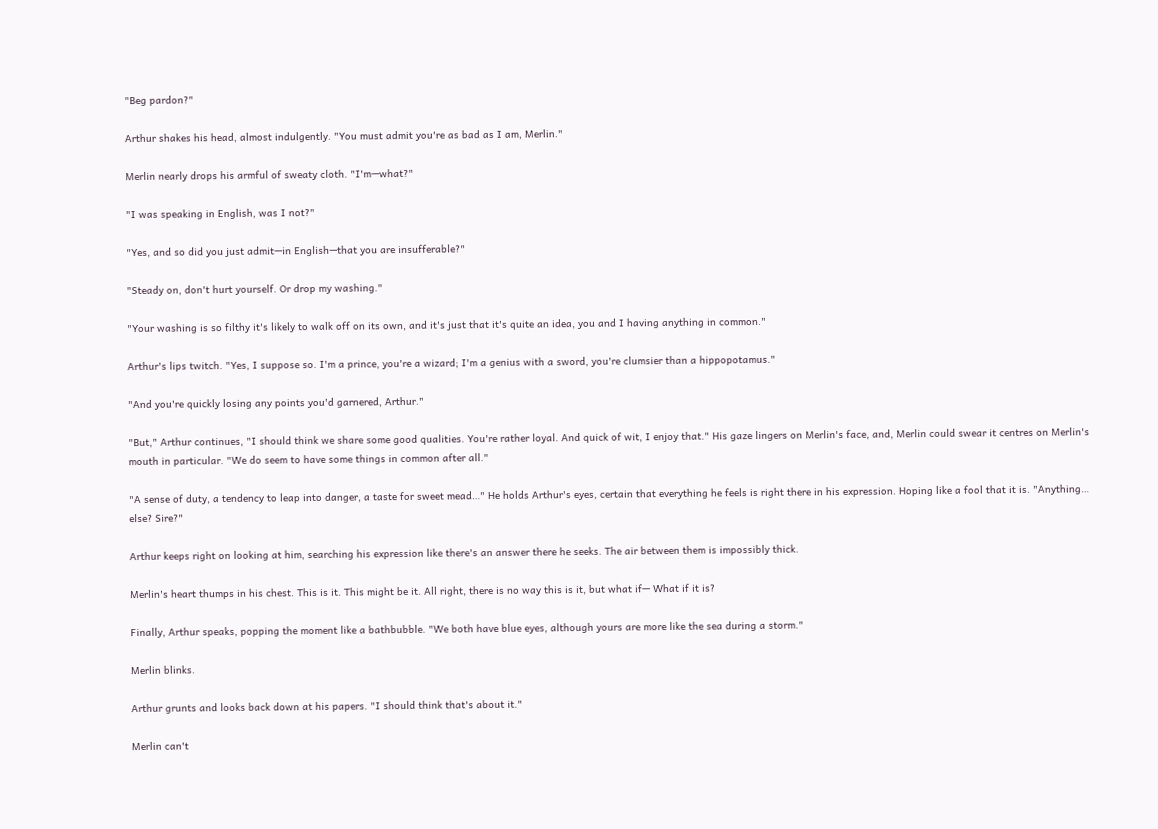"Beg pardon?"

Arthur shakes his head, almost indulgently. "You must admit you're as bad as I am, Merlin."

Merlin nearly drops his armful of sweaty cloth. "I'm—what?"

"I was speaking in English, was I not?"

"Yes, and so did you just admit—in English—that you are insufferable?"

"Steady on, don't hurt yourself. Or drop my washing."

"Your washing is so filthy it's likely to walk off on its own, and it's just that it's quite an idea, you and I having anything in common."

Arthur's lips twitch. "Yes, I suppose so. I'm a prince, you're a wizard; I'm a genius with a sword, you're clumsier than a hippopotamus."

"And you're quickly losing any points you'd garnered, Arthur."

"But," Arthur continues, "I should think we share some good qualities. You're rather loyal. And quick of wit, I enjoy that." His gaze lingers on Merlin's face, and, Merlin could swear it centres on Merlin's mouth in particular. "We do seem to have some things in common after all."

"A sense of duty, a tendency to leap into danger, a taste for sweet mead…" He holds Arthur's eyes, certain that everything he feels is right there in his expression. Hoping like a fool that it is. "Anything… else? Sire?"

Arthur keeps right on looking at him, searching his expression like there's an answer there he seeks. The air between them is impossibly thick.

Merlin's heart thumps in his chest. This is it. This might be it. All right, there is no way this is it, but what if— What if it is?

Finally, Arthur speaks, popping the moment like a bathbubble. "We both have blue eyes, although yours are more like the sea during a storm."

Merlin blinks.

Arthur grunts and looks back down at his papers. "I should think that's about it."

Merlin can't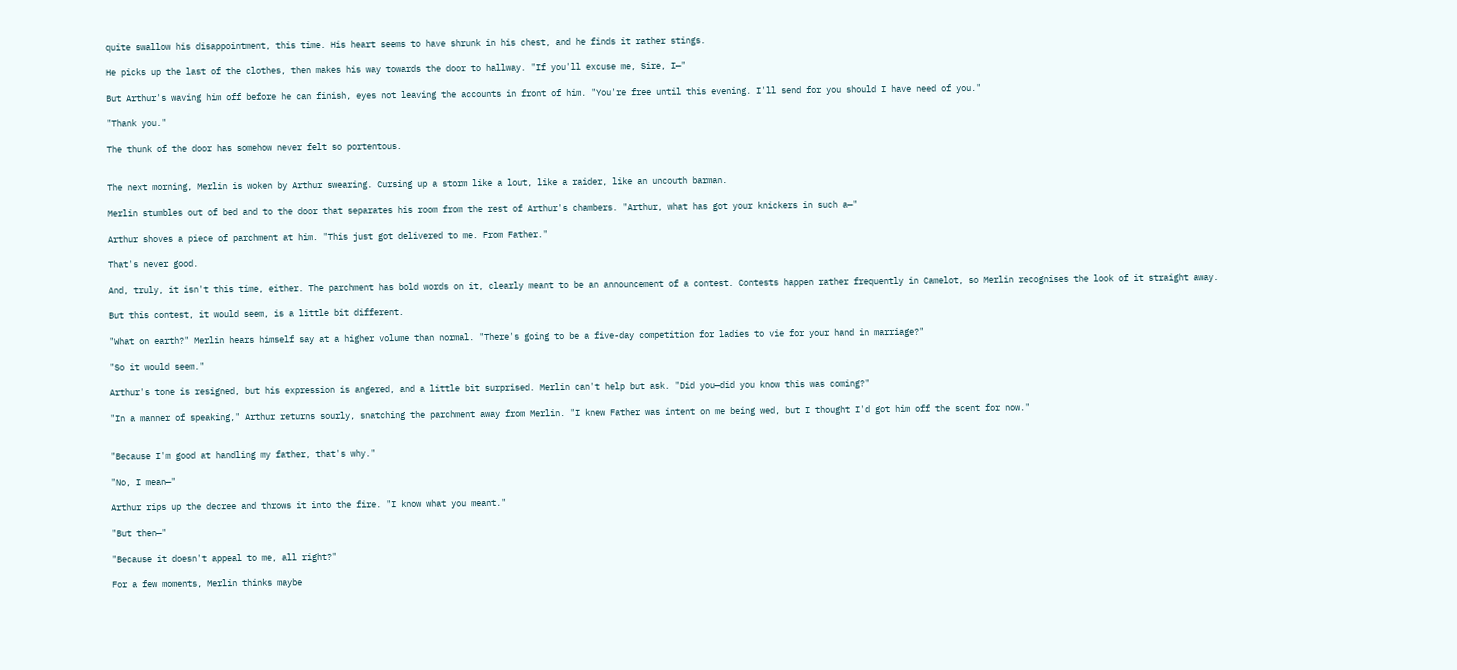quite swallow his disappointment, this time. His heart seems to have shrunk in his chest, and he finds it rather stings.

He picks up the last of the clothes, then makes his way towards the door to hallway. "If you'll excuse me, Sire, I—"

But Arthur's waving him off before he can finish, eyes not leaving the accounts in front of him. "You're free until this evening. I'll send for you should I have need of you."

"Thank you."

The thunk of the door has somehow never felt so portentous.


The next morning, Merlin is woken by Arthur swearing. Cursing up a storm like a lout, like a raider, like an uncouth barman.

Merlin stumbles out of bed and to the door that separates his room from the rest of Arthur's chambers. "Arthur, what has got your knickers in such a—"

Arthur shoves a piece of parchment at him. "This just got delivered to me. From Father."

That's never good.

And, truly, it isn't this time, either. The parchment has bold words on it, clearly meant to be an announcement of a contest. Contests happen rather frequently in Camelot, so Merlin recognises the look of it straight away.

But this contest, it would seem, is a little bit different.

"What on earth?" Merlin hears himself say at a higher volume than normal. "There's going to be a five-day competition for ladies to vie for your hand in marriage?"

"So it would seem."

Arthur's tone is resigned, but his expression is angered, and a little bit surprised. Merlin can't help but ask. "Did you—did you know this was coming?"

"In a manner of speaking," Arthur returns sourly, snatching the parchment away from Merlin. "I knew Father was intent on me being wed, but I thought I'd got him off the scent for now."


"Because I'm good at handling my father, that's why."

"No, I mean—"

Arthur rips up the decree and throws it into the fire. "I know what you meant."

"But then—"

"Because it doesn't appeal to me, all right?"

For a few moments, Merlin thinks maybe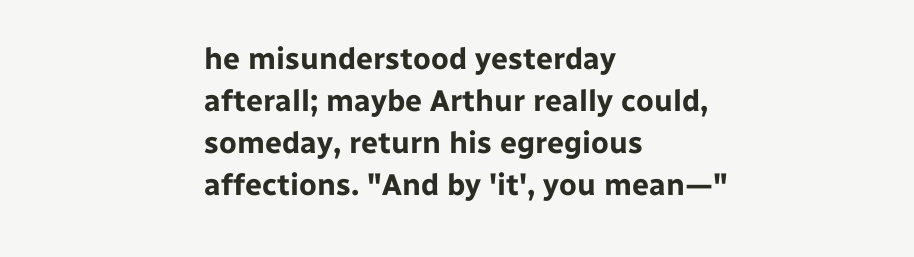he misunderstood yesterday afterall; maybe Arthur really could, someday, return his egregious affections. "And by 'it', you mean—"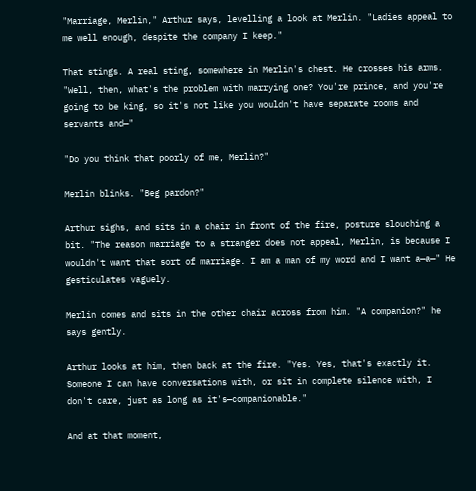"Marriage, Merlin," Arthur says, levelling a look at Merlin. "Ladies appeal to me well enough, despite the company I keep."

That stings. A real sting, somewhere in Merlin's chest. He crosses his arms. "Well, then, what's the problem with marrying one? You're prince, and you're going to be king, so it's not like you wouldn't have separate rooms and servants and—"

"Do you think that poorly of me, Merlin?"

Merlin blinks. "Beg pardon?"

Arthur sighs, and sits in a chair in front of the fire, posture slouching a bit. "The reason marriage to a stranger does not appeal, Merlin, is because I wouldn't want that sort of marriage. I am a man of my word and I want a—a—" He gesticulates vaguely.

Merlin comes and sits in the other chair across from him. "A companion?" he says gently.

Arthur looks at him, then back at the fire. "Yes. Yes, that's exactly it. Someone I can have conversations with, or sit in complete silence with, I don't care, just as long as it's—companionable."

And at that moment,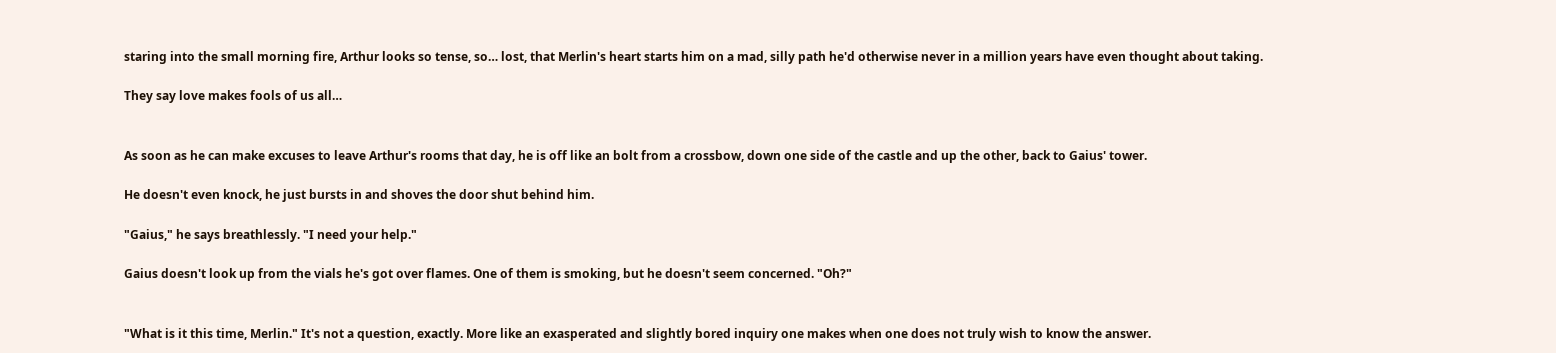staring into the small morning fire, Arthur looks so tense, so… lost, that Merlin's heart starts him on a mad, silly path he'd otherwise never in a million years have even thought about taking.

They say love makes fools of us all…


As soon as he can make excuses to leave Arthur's rooms that day, he is off like an bolt from a crossbow, down one side of the castle and up the other, back to Gaius' tower.

He doesn't even knock, he just bursts in and shoves the door shut behind him.

"Gaius," he says breathlessly. "I need your help."

Gaius doesn't look up from the vials he's got over flames. One of them is smoking, but he doesn't seem concerned. "Oh?"


"What is it this time, Merlin." It's not a question, exactly. More like an exasperated and slightly bored inquiry one makes when one does not truly wish to know the answer.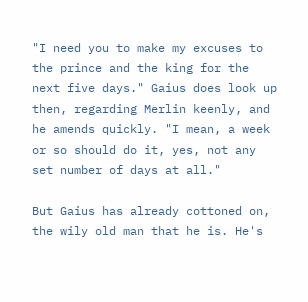"I need you to make my excuses to the prince and the king for the next five days." Gaius does look up then, regarding Merlin keenly, and he amends quickly. "I mean, a week or so should do it, yes, not any set number of days at all."

But Gaius has already cottoned on, the wily old man that he is. He's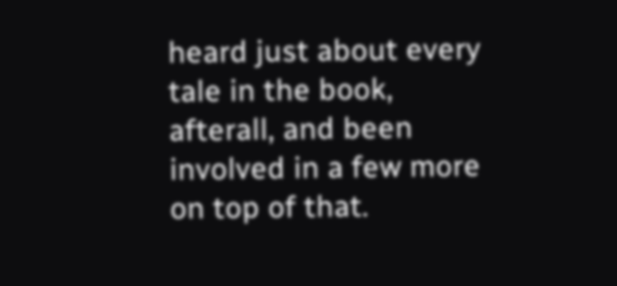heard just about every tale in the book, afterall, and been involved in a few more on top of that.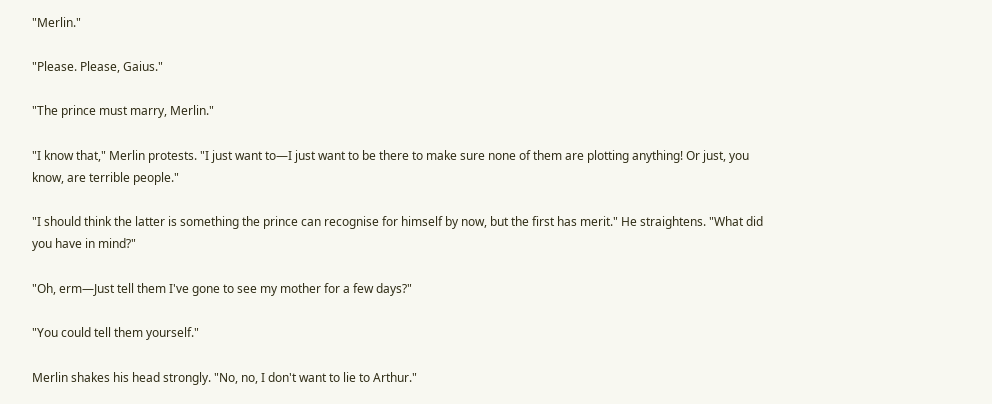"Merlin."

"Please. Please, Gaius."

"The prince must marry, Merlin."

"I know that," Merlin protests. "I just want to—I just want to be there to make sure none of them are plotting anything! Or just, you know, are terrible people."

"I should think the latter is something the prince can recognise for himself by now, but the first has merit." He straightens. "What did you have in mind?"

"Oh, erm—Just tell them I've gone to see my mother for a few days?"

"You could tell them yourself."

Merlin shakes his head strongly. "No, no, I don't want to lie to Arthur."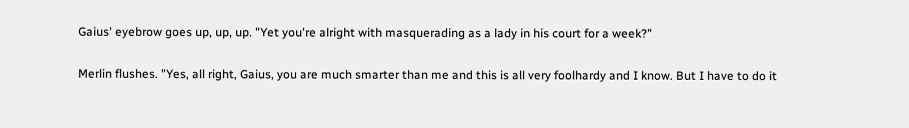Gaius' eyebrow goes up, up, up. "Yet you're alright with masquerading as a lady in his court for a week?"

Merlin flushes. "Yes, all right, Gaius, you are much smarter than me and this is all very foolhardy and I know. But I have to do it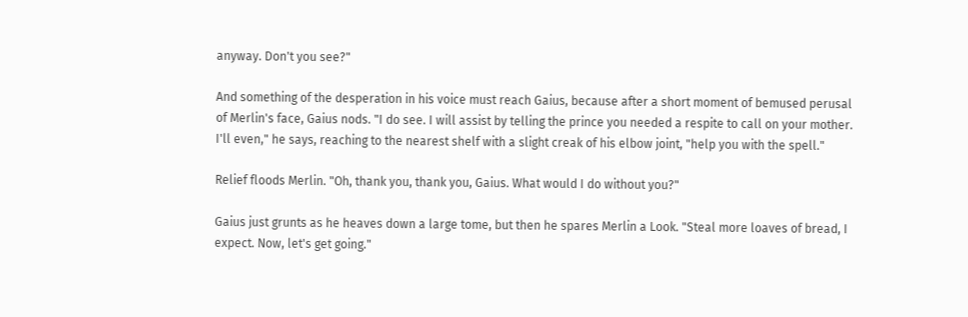anyway. Don't you see?"

And something of the desperation in his voice must reach Gaius, because after a short moment of bemused perusal of Merlin's face, Gaius nods. "I do see. I will assist by telling the prince you needed a respite to call on your mother. I'll even," he says, reaching to the nearest shelf with a slight creak of his elbow joint, "help you with the spell."

Relief floods Merlin. "Oh, thank you, thank you, Gaius. What would I do without you?"

Gaius just grunts as he heaves down a large tome, but then he spares Merlin a Look. "Steal more loaves of bread, I expect. Now, let's get going."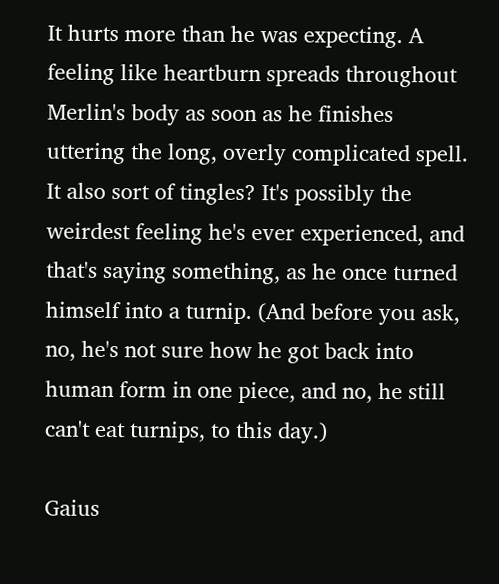It hurts more than he was expecting. A feeling like heartburn spreads throughout Merlin's body as soon as he finishes uttering the long, overly complicated spell. It also sort of tingles? It's possibly the weirdest feeling he's ever experienced, and that's saying something, as he once turned himself into a turnip. (And before you ask, no, he's not sure how he got back into human form in one piece, and no, he still can't eat turnips, to this day.)

Gaius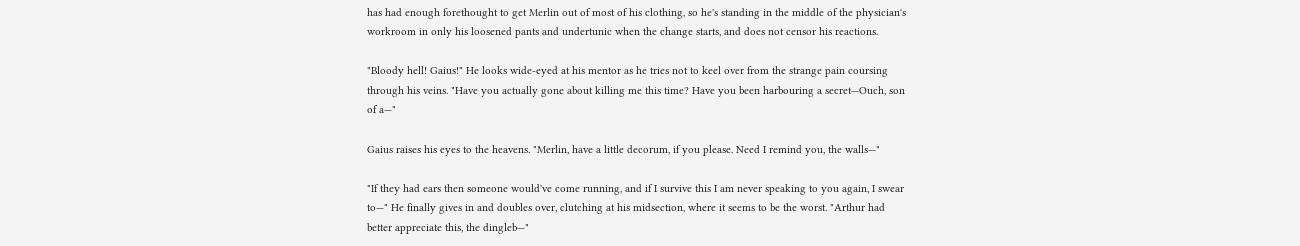has had enough forethought to get Merlin out of most of his clothing, so he's standing in the middle of the physician's workroom in only his loosened pants and undertunic when the change starts, and does not censor his reactions.

"Bloody hell! Gaius!" He looks wide-eyed at his mentor as he tries not to keel over from the strange pain coursing through his veins. "Have you actually gone about killing me this time? Have you been harbouring a secret—Ouch, son of a—"

Gaius raises his eyes to the heavens. "Merlin, have a little decorum, if you please. Need I remind you, the walls—"

"If they had ears then someone would've come running, and if I survive this I am never speaking to you again, I swear to—" He finally gives in and doubles over, clutching at his midsection, where it seems to be the worst. "Arthur had better appreciate this, the dingleb—"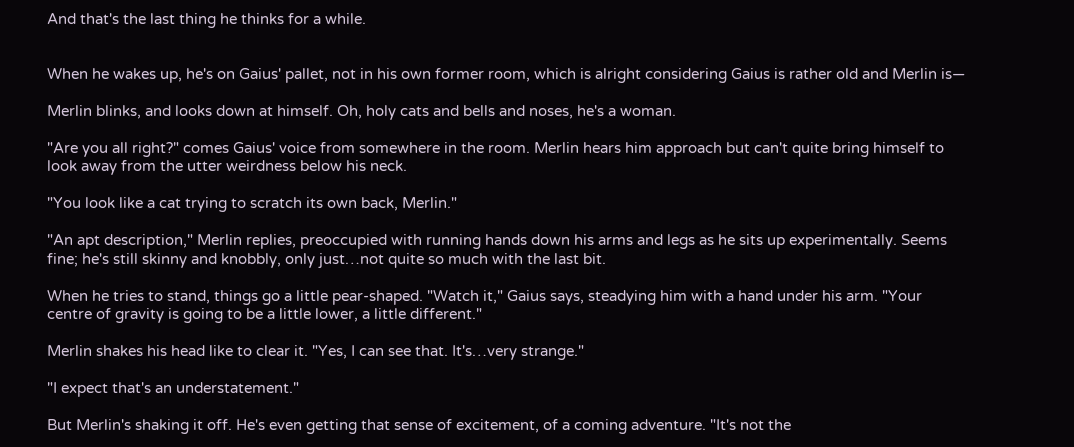And that's the last thing he thinks for a while.


When he wakes up, he's on Gaius' pallet, not in his own former room, which is alright considering Gaius is rather old and Merlin is—

Merlin blinks, and looks down at himself. Oh, holy cats and bells and noses, he's a woman.

"Are you all right?" comes Gaius' voice from somewhere in the room. Merlin hears him approach but can't quite bring himself to look away from the utter weirdness below his neck.

"You look like a cat trying to scratch its own back, Merlin."

"An apt description," Merlin replies, preoccupied with running hands down his arms and legs as he sits up experimentally. Seems fine; he's still skinny and knobbly, only just…not quite so much with the last bit.

When he tries to stand, things go a little pear-shaped. "Watch it," Gaius says, steadying him with a hand under his arm. "Your centre of gravity is going to be a little lower, a little different."

Merlin shakes his head like to clear it. "Yes, I can see that. It's…very strange."

"I expect that's an understatement."

But Merlin's shaking it off. He's even getting that sense of excitement, of a coming adventure. "It's not the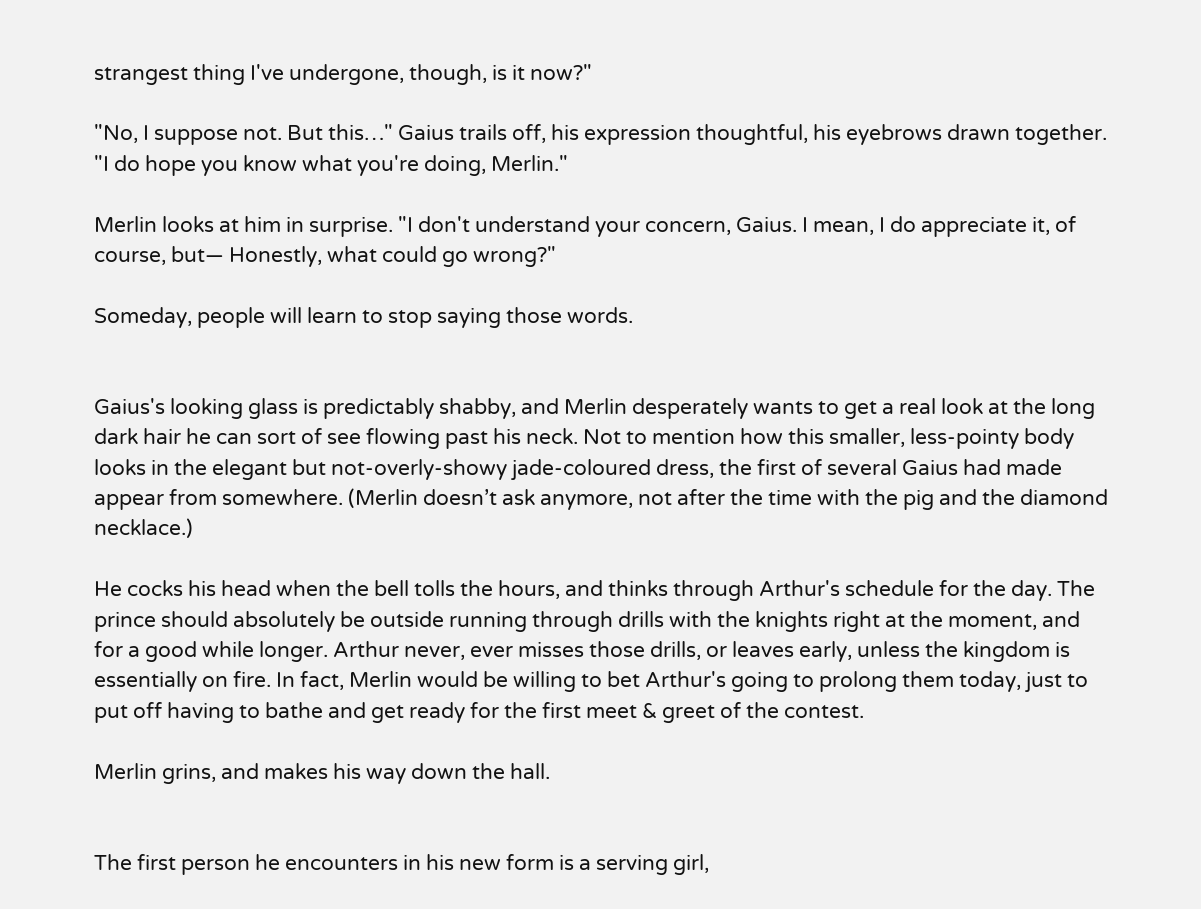strangest thing I've undergone, though, is it now?"

"No, I suppose not. But this…" Gaius trails off, his expression thoughtful, his eyebrows drawn together. "I do hope you know what you're doing, Merlin."

Merlin looks at him in surprise. "I don't understand your concern, Gaius. I mean, I do appreciate it, of course, but— Honestly, what could go wrong?"

Someday, people will learn to stop saying those words.


Gaius's looking glass is predictably shabby, and Merlin desperately wants to get a real look at the long dark hair he can sort of see flowing past his neck. Not to mention how this smaller, less-pointy body looks in the elegant but not-overly-showy jade-coloured dress, the first of several Gaius had made appear from somewhere. (Merlin doesn’t ask anymore, not after the time with the pig and the diamond necklace.)

He cocks his head when the bell tolls the hours, and thinks through Arthur's schedule for the day. The prince should absolutely be outside running through drills with the knights right at the moment, and for a good while longer. Arthur never, ever misses those drills, or leaves early, unless the kingdom is essentially on fire. In fact, Merlin would be willing to bet Arthur's going to prolong them today, just to put off having to bathe and get ready for the first meet & greet of the contest.

Merlin grins, and makes his way down the hall.


The first person he encounters in his new form is a serving girl,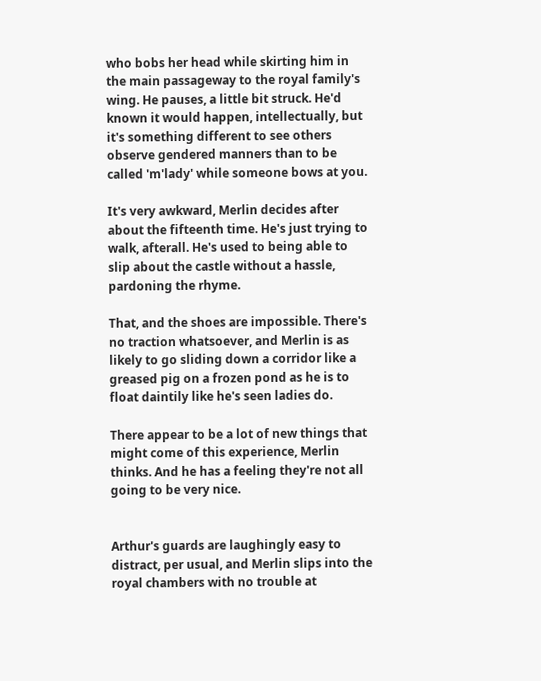who bobs her head while skirting him in the main passageway to the royal family's wing. He pauses, a little bit struck. He'd known it would happen, intellectually, but it's something different to see others observe gendered manners than to be called 'm'lady' while someone bows at you.

It's very awkward, Merlin decides after about the fifteenth time. He's just trying to walk, afterall. He's used to being able to slip about the castle without a hassle, pardoning the rhyme.

That, and the shoes are impossible. There's no traction whatsoever, and Merlin is as likely to go sliding down a corridor like a greased pig on a frozen pond as he is to float daintily like he's seen ladies do.

There appear to be a lot of new things that might come of this experience, Merlin thinks. And he has a feeling they're not all going to be very nice.


Arthur's guards are laughingly easy to distract, per usual, and Merlin slips into the royal chambers with no trouble at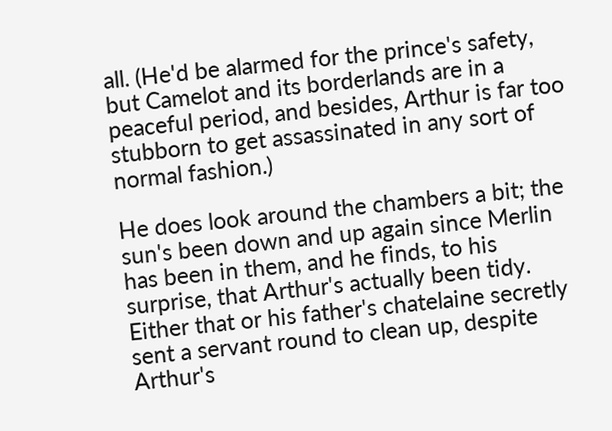all. (He'd be alarmed for the prince's safety, but Camelot and its borderlands are in a peaceful period, and besides, Arthur is far too stubborn to get assassinated in any sort of normal fashion.)

He does look around the chambers a bit; the sun's been down and up again since Merlin has been in them, and he finds, to his surprise, that Arthur's actually been tidy. Either that or his father's chatelaine secretly sent a servant round to clean up, despite Arthur's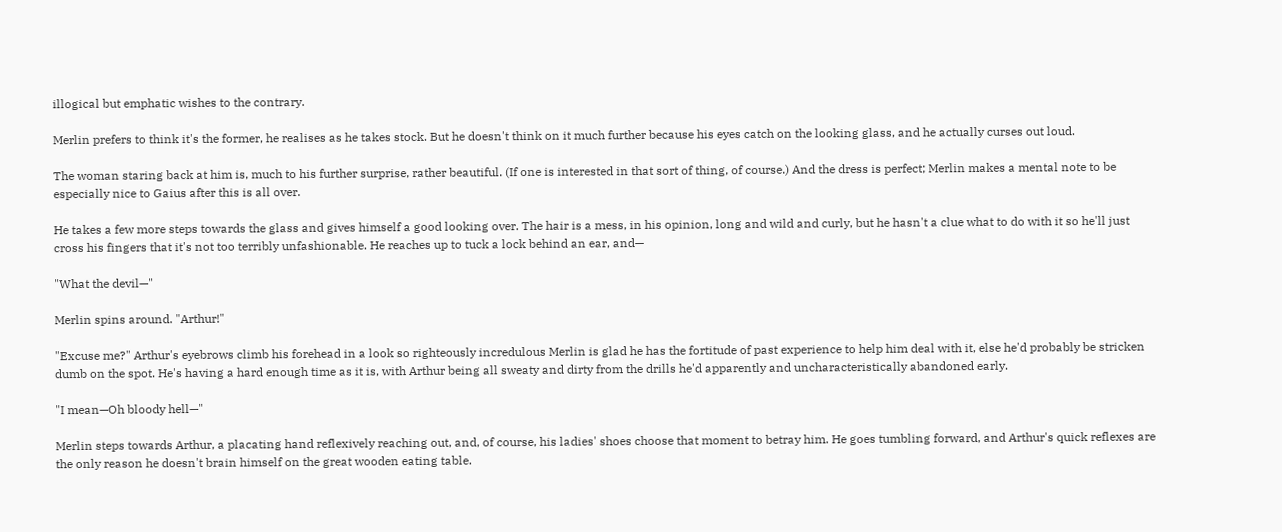illogical but emphatic wishes to the contrary.

Merlin prefers to think it's the former, he realises as he takes stock. But he doesn't think on it much further because his eyes catch on the looking glass, and he actually curses out loud.

The woman staring back at him is, much to his further surprise, rather beautiful. (If one is interested in that sort of thing, of course.) And the dress is perfect; Merlin makes a mental note to be especially nice to Gaius after this is all over.

He takes a few more steps towards the glass and gives himself a good looking over. The hair is a mess, in his opinion, long and wild and curly, but he hasn't a clue what to do with it so he'll just cross his fingers that it's not too terribly unfashionable. He reaches up to tuck a lock behind an ear, and—

"What the devil—"

Merlin spins around. "Arthur!"

"Excuse me?" Arthur's eyebrows climb his forehead in a look so righteously incredulous Merlin is glad he has the fortitude of past experience to help him deal with it, else he'd probably be stricken dumb on the spot. He's having a hard enough time as it is, with Arthur being all sweaty and dirty from the drills he'd apparently and uncharacteristically abandoned early.

"I mean—Oh bloody hell—"

Merlin steps towards Arthur, a placating hand reflexively reaching out, and, of course, his ladies' shoes choose that moment to betray him. He goes tumbling forward, and Arthur's quick reflexes are the only reason he doesn't brain himself on the great wooden eating table.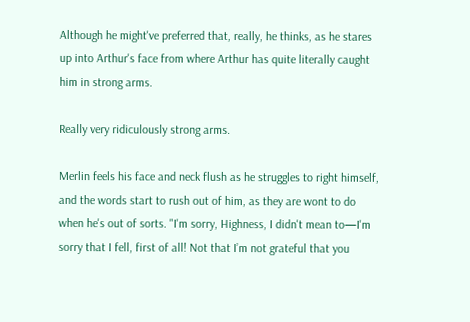Although he might've preferred that, really, he thinks, as he stares up into Arthur's face from where Arthur has quite literally caught him in strong arms.

Really very ridiculously strong arms.

Merlin feels his face and neck flush as he struggles to right himself, and the words start to rush out of him, as they are wont to do when he's out of sorts. "I'm sorry, Highness, I didn't mean to—I'm sorry that I fell, first of all! Not that I’m not grateful that you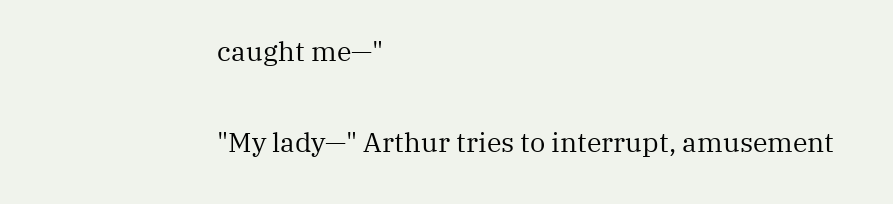caught me—"

"My lady—" Arthur tries to interrupt, amusement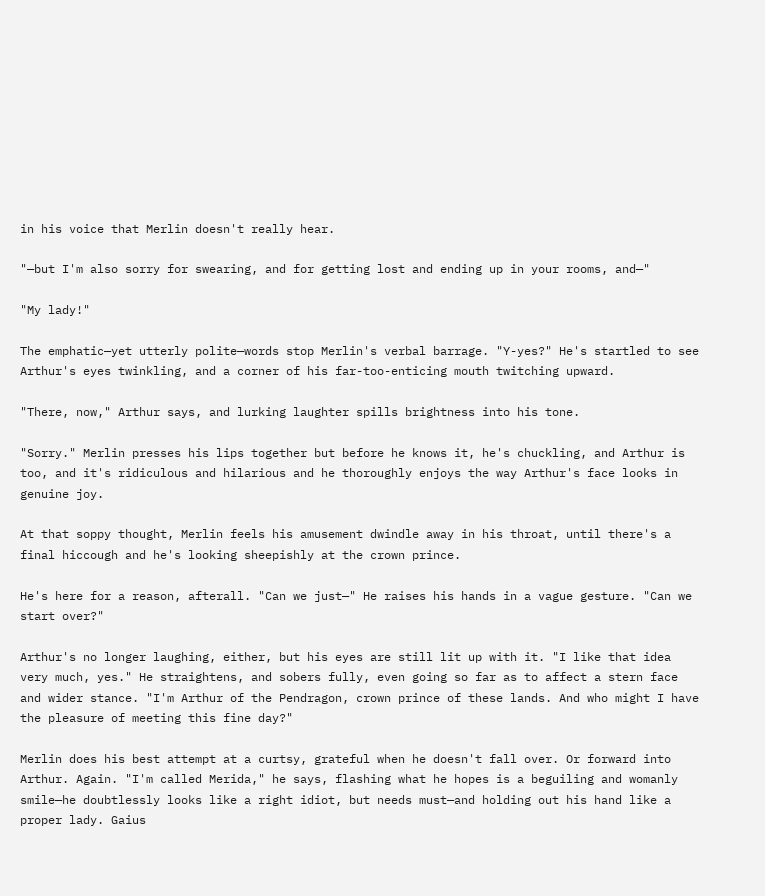in his voice that Merlin doesn't really hear.

"—but I'm also sorry for swearing, and for getting lost and ending up in your rooms, and—"

"My lady!"

The emphatic—yet utterly polite—words stop Merlin's verbal barrage. "Y-yes?" He's startled to see Arthur's eyes twinkling, and a corner of his far-too-enticing mouth twitching upward.

"There, now," Arthur says, and lurking laughter spills brightness into his tone.

"Sorry." Merlin presses his lips together but before he knows it, he's chuckling, and Arthur is too, and it's ridiculous and hilarious and he thoroughly enjoys the way Arthur's face looks in genuine joy.

At that soppy thought, Merlin feels his amusement dwindle away in his throat, until there's a final hiccough and he's looking sheepishly at the crown prince.

He's here for a reason, afterall. "Can we just—" He raises his hands in a vague gesture. "Can we start over?"

Arthur's no longer laughing, either, but his eyes are still lit up with it. "I like that idea very much, yes." He straightens, and sobers fully, even going so far as to affect a stern face and wider stance. "I'm Arthur of the Pendragon, crown prince of these lands. And who might I have the pleasure of meeting this fine day?"

Merlin does his best attempt at a curtsy, grateful when he doesn't fall over. Or forward into Arthur. Again. "I'm called Merida," he says, flashing what he hopes is a beguiling and womanly smile—he doubtlessly looks like a right idiot, but needs must—and holding out his hand like a proper lady. Gaius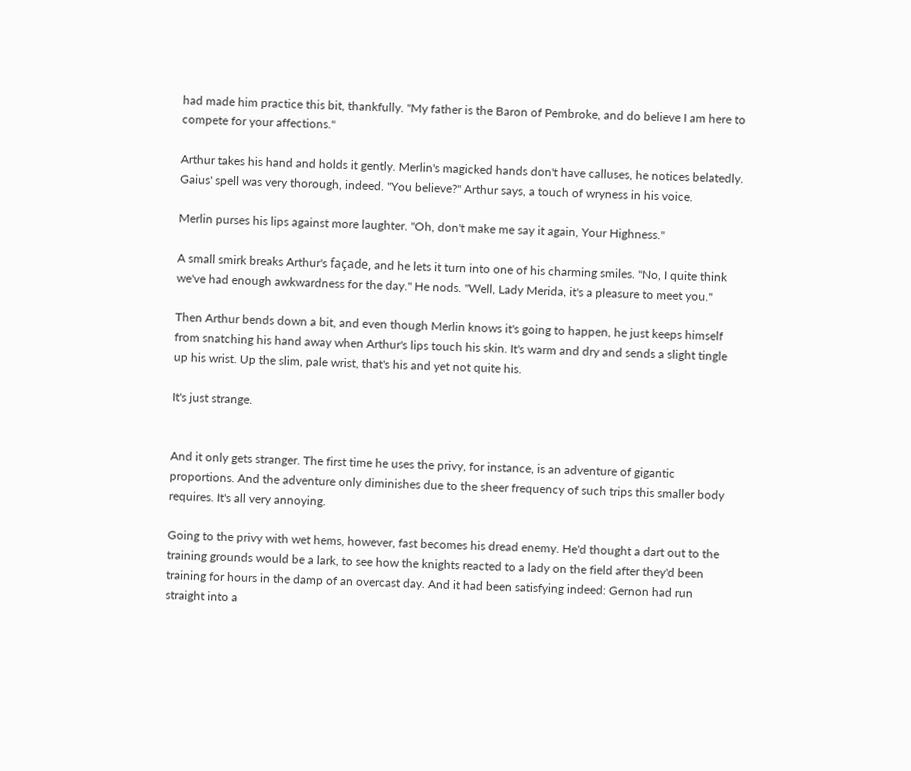had made him practice this bit, thankfully. "My father is the Baron of Pembroke, and do believe I am here to compete for your affections."

Arthur takes his hand and holds it gently. Merlin's magicked hands don't have calluses, he notices belatedly. Gaius' spell was very thorough, indeed. "You believe?" Arthur says, a touch of wryness in his voice.

Merlin purses his lips against more laughter. "Oh, don't make me say it again, Your Highness."

A small smirk breaks Arthur's façade, and he lets it turn into one of his charming smiles. "No, I quite think we've had enough awkwardness for the day." He nods. "Well, Lady Merida, it's a pleasure to meet you."

Then Arthur bends down a bit, and even though Merlin knows it's going to happen, he just keeps himself from snatching his hand away when Arthur's lips touch his skin. It's warm and dry and sends a slight tingle up his wrist. Up the slim, pale wrist, that's his and yet not quite his.

It's just strange.


And it only gets stranger. The first time he uses the privy, for instance, is an adventure of gigantic proportions. And the adventure only diminishes due to the sheer frequency of such trips this smaller body requires. It's all very annoying.

Going to the privy with wet hems, however, fast becomes his dread enemy. He'd thought a dart out to the training grounds would be a lark, to see how the knights reacted to a lady on the field after they'd been training for hours in the damp of an overcast day. And it had been satisfying indeed: Gernon had run straight into a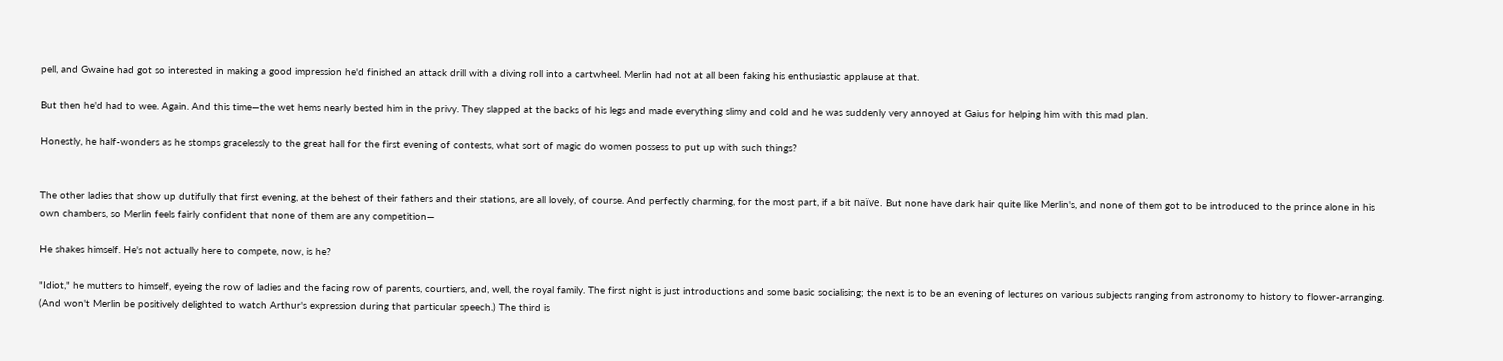pell, and Gwaine had got so interested in making a good impression he'd finished an attack drill with a diving roll into a cartwheel. Merlin had not at all been faking his enthusiastic applause at that.

But then he'd had to wee. Again. And this time—the wet hems nearly bested him in the privy. They slapped at the backs of his legs and made everything slimy and cold and he was suddenly very annoyed at Gaius for helping him with this mad plan.

Honestly, he half-wonders as he stomps gracelessly to the great hall for the first evening of contests, what sort of magic do women possess to put up with such things?


The other ladies that show up dutifully that first evening, at the behest of their fathers and their stations, are all lovely, of course. And perfectly charming, for the most part, if a bit naïve. But none have dark hair quite like Merlin's, and none of them got to be introduced to the prince alone in his own chambers, so Merlin feels fairly confident that none of them are any competition—

He shakes himself. He's not actually here to compete, now, is he?

"Idiot," he mutters to himself, eyeing the row of ladies and the facing row of parents, courtiers, and, well, the royal family. The first night is just introductions and some basic socialising; the next is to be an evening of lectures on various subjects ranging from astronomy to history to flower-arranging. (And won't Merlin be positively delighted to watch Arthur's expression during that particular speech.) The third is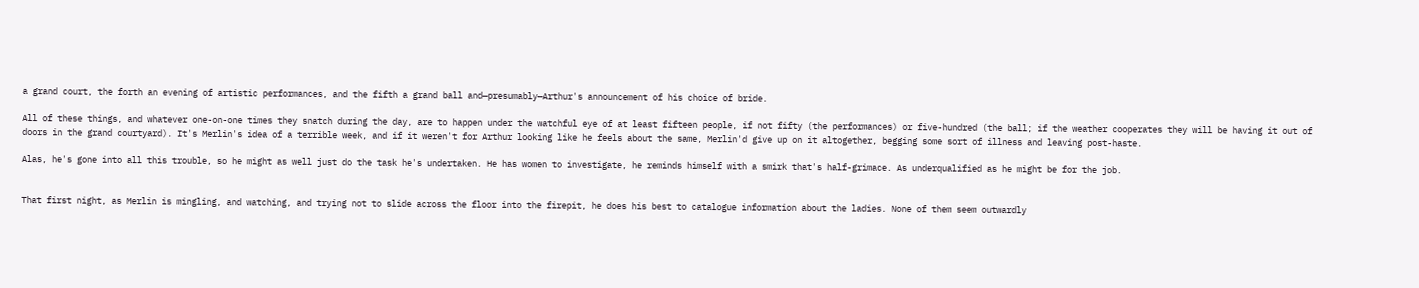a grand court, the forth an evening of artistic performances, and the fifth a grand ball and—presumably—Arthur's announcement of his choice of bride.

All of these things, and whatever one-on-one times they snatch during the day, are to happen under the watchful eye of at least fifteen people, if not fifty (the performances) or five-hundred (the ball; if the weather cooperates they will be having it out of doors in the grand courtyard). It's Merlin's idea of a terrible week, and if it weren't for Arthur looking like he feels about the same, Merlin'd give up on it altogether, begging some sort of illness and leaving post-haste.

Alas, he's gone into all this trouble, so he might as well just do the task he's undertaken. He has women to investigate, he reminds himself with a smirk that's half-grimace. As underqualified as he might be for the job.


That first night, as Merlin is mingling, and watching, and trying not to slide across the floor into the firepit, he does his best to catalogue information about the ladies. None of them seem outwardly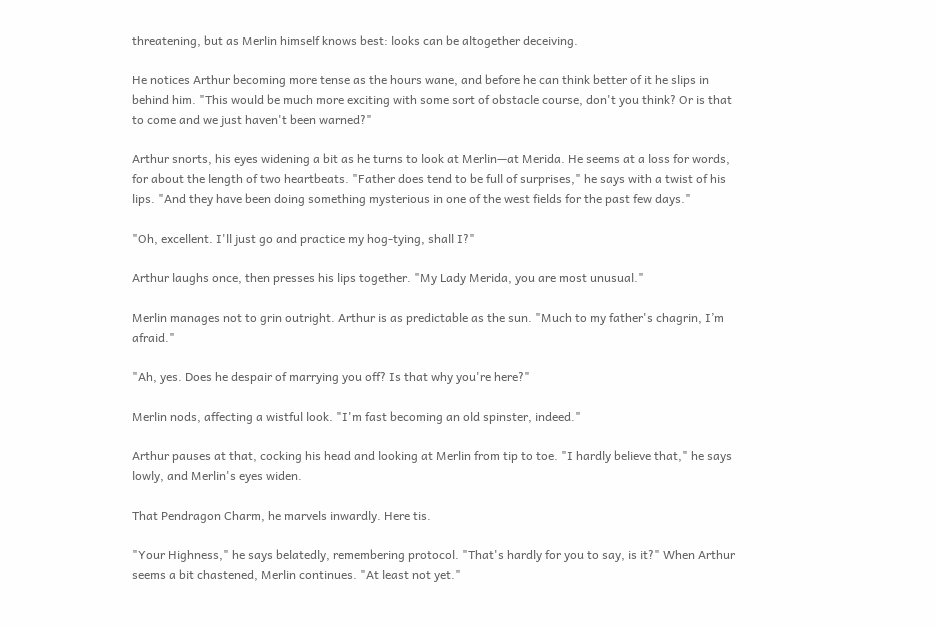threatening, but as Merlin himself knows best: looks can be altogether deceiving.

He notices Arthur becoming more tense as the hours wane, and before he can think better of it he slips in behind him. "This would be much more exciting with some sort of obstacle course, don't you think? Or is that to come and we just haven't been warned?"

Arthur snorts, his eyes widening a bit as he turns to look at Merlin—at Merida. He seems at a loss for words, for about the length of two heartbeats. "Father does tend to be full of surprises," he says with a twist of his lips. "And they have been doing something mysterious in one of the west fields for the past few days."

"Oh, excellent. I'll just go and practice my hog-tying, shall I?"

Arthur laughs once, then presses his lips together. "My Lady Merida, you are most unusual."

Merlin manages not to grin outright. Arthur is as predictable as the sun. "Much to my father's chagrin, I’m afraid."

"Ah, yes. Does he despair of marrying you off? Is that why you're here?"

Merlin nods, affecting a wistful look. "I'm fast becoming an old spinster, indeed."

Arthur pauses at that, cocking his head and looking at Merlin from tip to toe. "I hardly believe that," he says lowly, and Merlin's eyes widen.

That Pendragon Charm, he marvels inwardly. Here tis.

"Your Highness," he says belatedly, remembering protocol. "That's hardly for you to say, is it?" When Arthur seems a bit chastened, Merlin continues. "At least not yet."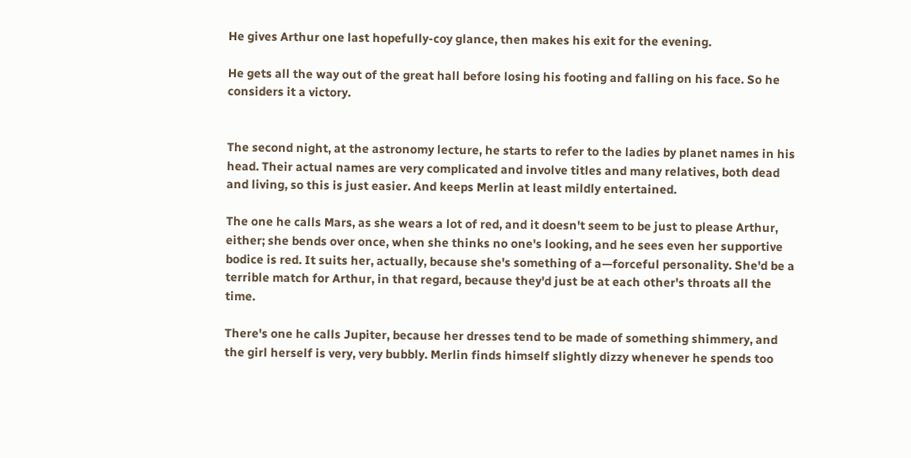He gives Arthur one last hopefully-coy glance, then makes his exit for the evening.

He gets all the way out of the great hall before losing his footing and falling on his face. So he considers it a victory.


The second night, at the astronomy lecture, he starts to refer to the ladies by planet names in his head. Their actual names are very complicated and involve titles and many relatives, both dead and living, so this is just easier. And keeps Merlin at least mildly entertained.

The one he calls Mars, as she wears a lot of red, and it doesn't seem to be just to please Arthur, either; she bends over once, when she thinks no one's looking, and he sees even her supportive bodice is red. It suits her, actually, because she's something of a—forceful personality. She'd be a terrible match for Arthur, in that regard, because they'd just be at each other's throats all the time.

There's one he calls Jupiter, because her dresses tend to be made of something shimmery, and the girl herself is very, very bubbly. Merlin finds himself slightly dizzy whenever he spends too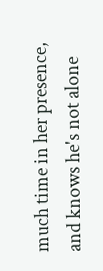much time in her presence, and knows he's not alone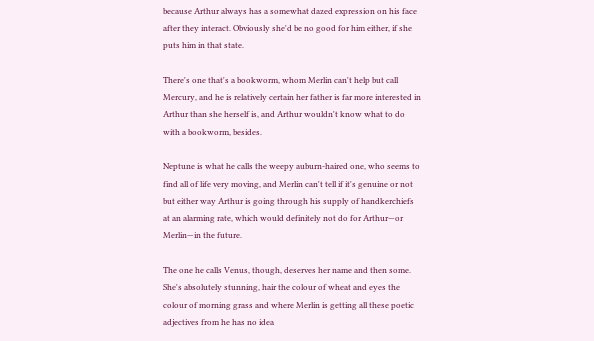because Arthur always has a somewhat dazed expression on his face after they interact. Obviously she'd be no good for him either, if she puts him in that state.

There's one that's a bookworm, whom Merlin can't help but call Mercury, and he is relatively certain her father is far more interested in Arthur than she herself is, and Arthur wouldn't know what to do with a bookworm, besides.

Neptune is what he calls the weepy auburn-haired one, who seems to find all of life very moving, and Merlin can't tell if it's genuine or not but either way Arthur is going through his supply of handkerchiefs at an alarming rate, which would definitely not do for Arthur—or Merlin—in the future.

The one he calls Venus, though, deserves her name and then some. She's absolutely stunning, hair the colour of wheat and eyes the colour of morning grass and where Merlin is getting all these poetic adjectives from he has no idea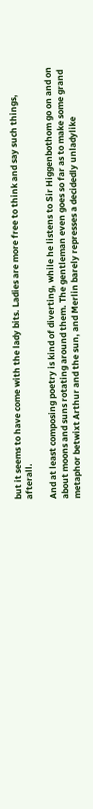but it seems to have come with the lady bits. Ladies are more free to think and say such things, afterall.

And at least composing poetry is kind of diverting, while he listens to Sir Higgenbothom go on and on about moons and suns rotating around them. The gentleman even goes so far as to make some grand metaphor betwixt Arthur and the sun, and Merlin barely represses a decidedly unladylike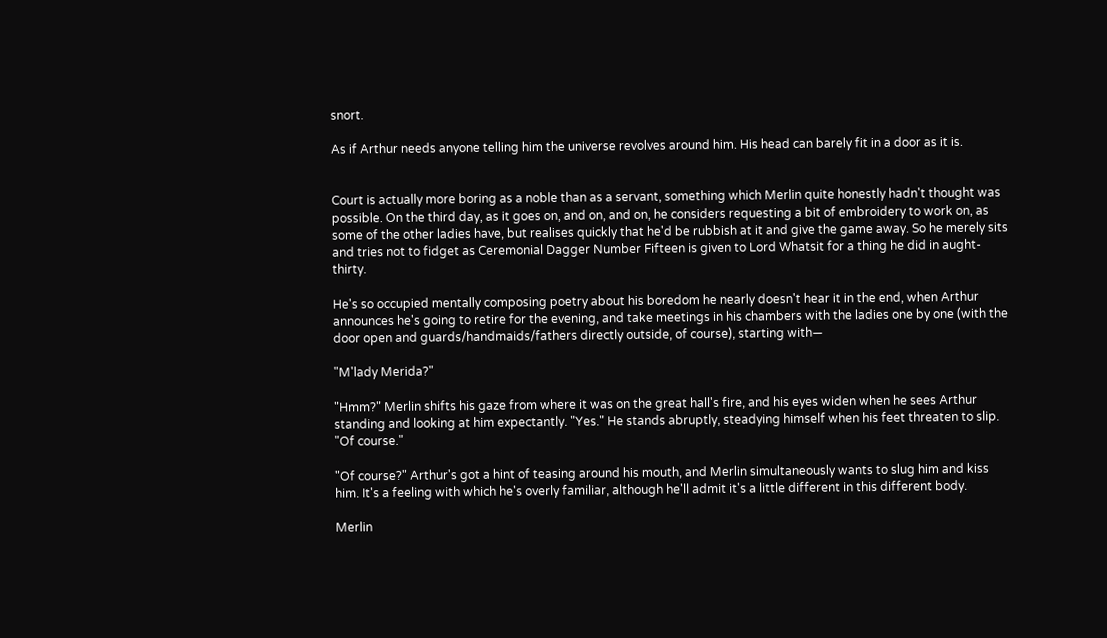snort.

As if Arthur needs anyone telling him the universe revolves around him. His head can barely fit in a door as it is.


Court is actually more boring as a noble than as a servant, something which Merlin quite honestly hadn't thought was possible. On the third day, as it goes on, and on, and on, he considers requesting a bit of embroidery to work on, as some of the other ladies have, but realises quickly that he'd be rubbish at it and give the game away. So he merely sits and tries not to fidget as Ceremonial Dagger Number Fifteen is given to Lord Whatsit for a thing he did in aught-thirty.

He's so occupied mentally composing poetry about his boredom he nearly doesn't hear it in the end, when Arthur announces he's going to retire for the evening, and take meetings in his chambers with the ladies one by one (with the door open and guards/handmaids/fathers directly outside, of course), starting with—

"M'lady Merida?"

"Hmm?" Merlin shifts his gaze from where it was on the great hall's fire, and his eyes widen when he sees Arthur standing and looking at him expectantly. "Yes." He stands abruptly, steadying himself when his feet threaten to slip. "Of course."

"Of course?" Arthur's got a hint of teasing around his mouth, and Merlin simultaneously wants to slug him and kiss him. It's a feeling with which he's overly familiar, although he'll admit it's a little different in this different body.

Merlin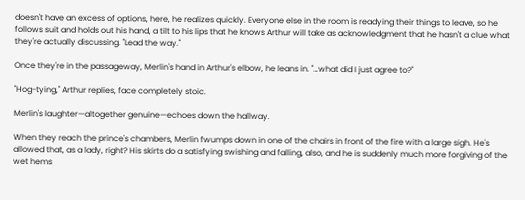doesn't have an excess of options, here, he realizes quickly. Everyone else in the room is readying their things to leave, so he follows suit and holds out his hand, a tilt to his lips that he knows Arthur will take as acknowledgment that he hasn't a clue what they're actually discussing. "Lead the way."

Once they're in the passageway, Merlin's hand in Arthur's elbow, he leans in. "…what did I just agree to?"

"Hog-tying," Arthur replies, face completely stoic.

Merlin's laughter—altogether genuine—echoes down the hallway.

When they reach the prince's chambers, Merlin fwumps down in one of the chairs in front of the fire with a large sigh. He's allowed that, as a lady, right? His skirts do a satisfying swishing and falling, also, and he is suddenly much more forgiving of the wet hems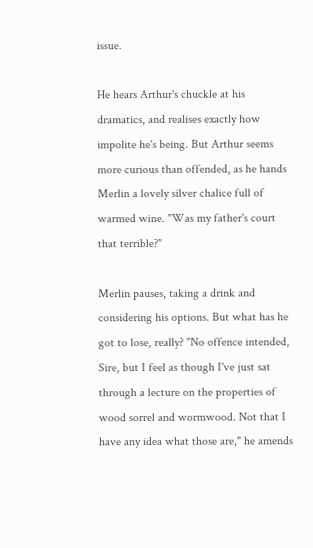issue.

He hears Arthur's chuckle at his dramatics, and realises exactly how impolite he's being. But Arthur seems more curious than offended, as he hands Merlin a lovely silver chalice full of warmed wine. "Was my father's court that terrible?"

Merlin pauses, taking a drink and considering his options. But what has he got to lose, really? "No offence intended, Sire, but I feel as though I've just sat through a lecture on the properties of wood sorrel and wormwood. Not that I have any idea what those are," he amends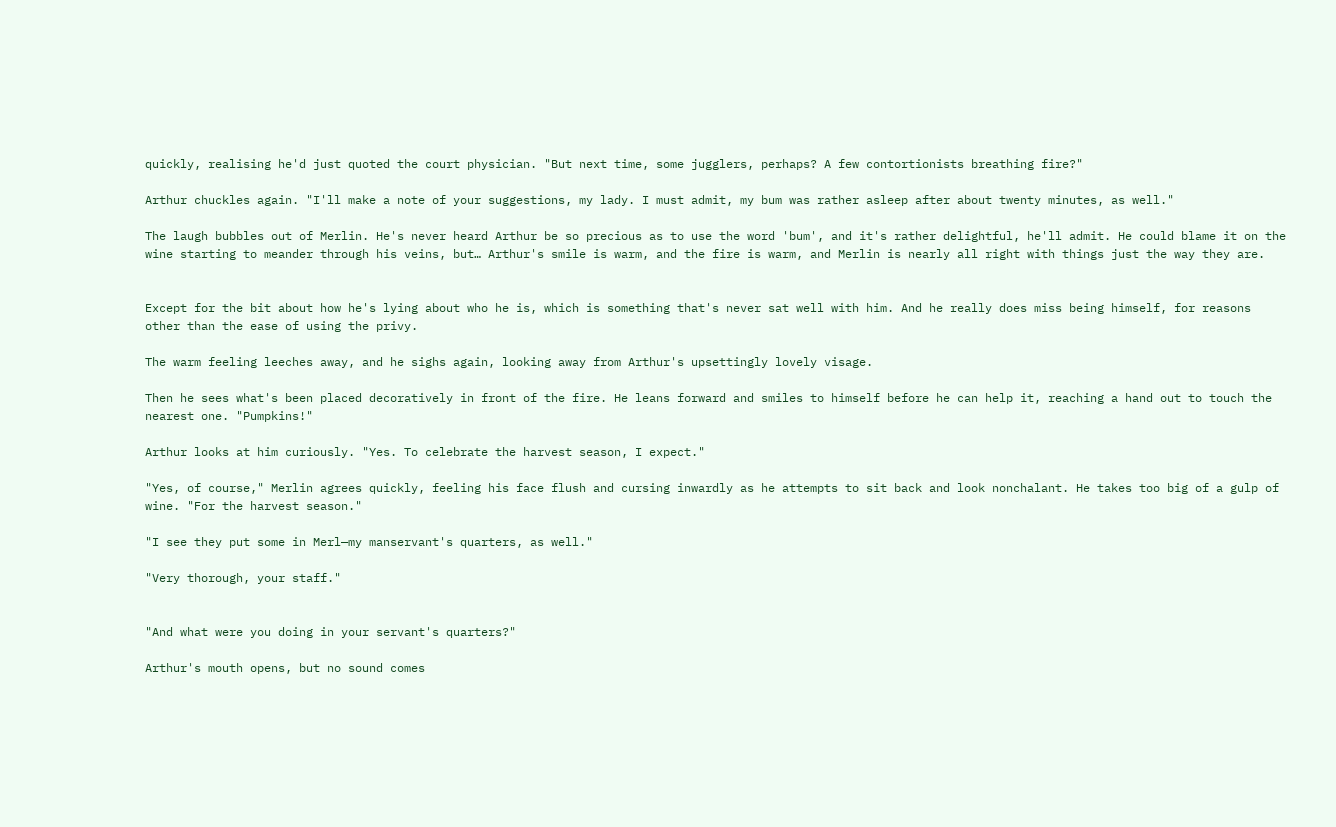quickly, realising he'd just quoted the court physician. "But next time, some jugglers, perhaps? A few contortionists breathing fire?"

Arthur chuckles again. "I'll make a note of your suggestions, my lady. I must admit, my bum was rather asleep after about twenty minutes, as well."

The laugh bubbles out of Merlin. He's never heard Arthur be so precious as to use the word 'bum', and it's rather delightful, he'll admit. He could blame it on the wine starting to meander through his veins, but… Arthur's smile is warm, and the fire is warm, and Merlin is nearly all right with things just the way they are.


Except for the bit about how he's lying about who he is, which is something that's never sat well with him. And he really does miss being himself, for reasons other than the ease of using the privy.

The warm feeling leeches away, and he sighs again, looking away from Arthur's upsettingly lovely visage.

Then he sees what's been placed decoratively in front of the fire. He leans forward and smiles to himself before he can help it, reaching a hand out to touch the nearest one. "Pumpkins!"

Arthur looks at him curiously. "Yes. To celebrate the harvest season, I expect."

"Yes, of course," Merlin agrees quickly, feeling his face flush and cursing inwardly as he attempts to sit back and look nonchalant. He takes too big of a gulp of wine. "For the harvest season."

"I see they put some in Merl—my manservant's quarters, as well."

"Very thorough, your staff."


"And what were you doing in your servant's quarters?"

Arthur's mouth opens, but no sound comes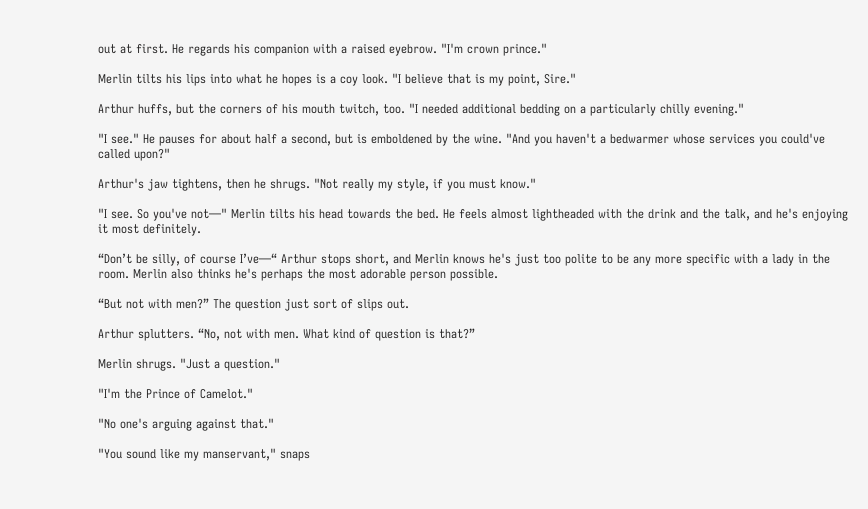out at first. He regards his companion with a raised eyebrow. "I'm crown prince."

Merlin tilts his lips into what he hopes is a coy look. "I believe that is my point, Sire."

Arthur huffs, but the corners of his mouth twitch, too. "I needed additional bedding on a particularly chilly evening."

"I see." He pauses for about half a second, but is emboldened by the wine. "And you haven't a bedwarmer whose services you could've called upon?"

Arthur's jaw tightens, then he shrugs. "Not really my style, if you must know."

"I see. So you've not—" Merlin tilts his head towards the bed. He feels almost lightheaded with the drink and the talk, and he's enjoying it most definitely.

“Don’t be silly, of course I’ve—“ Arthur stops short, and Merlin knows he's just too polite to be any more specific with a lady in the room. Merlin also thinks he's perhaps the most adorable person possible.

“But not with men?” The question just sort of slips out.

Arthur splutters. “No, not with men. What kind of question is that?”

Merlin shrugs. "Just a question."

"I'm the Prince of Camelot."

"No one's arguing against that."

"You sound like my manservant," snaps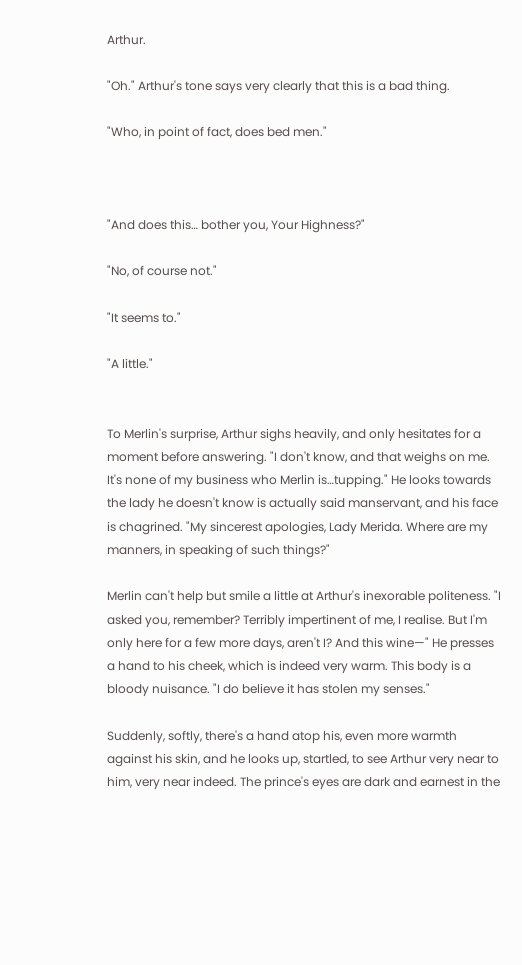Arthur.

"Oh." Arthur's tone says very clearly that this is a bad thing.

"Who, in point of fact, does bed men."



"And does this… bother you, Your Highness?"

"No, of course not."

"It seems to."

"A little."


To Merlin's surprise, Arthur sighs heavily, and only hesitates for a moment before answering. "I don't know, and that weighs on me. It's none of my business who Merlin is…tupping." He looks towards the lady he doesn't know is actually said manservant, and his face is chagrined. "My sincerest apologies, Lady Merida. Where are my manners, in speaking of such things?"

Merlin can't help but smile a little at Arthur's inexorable politeness. "I asked you, remember? Terribly impertinent of me, I realise. But I'm only here for a few more days, aren't I? And this wine—" He presses a hand to his cheek, which is indeed very warm. This body is a bloody nuisance. "I do believe it has stolen my senses."

Suddenly, softly, there's a hand atop his, even more warmth against his skin, and he looks up, startled, to see Arthur very near to him, very near indeed. The prince's eyes are dark and earnest in the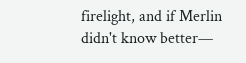firelight, and if Merlin didn't know better—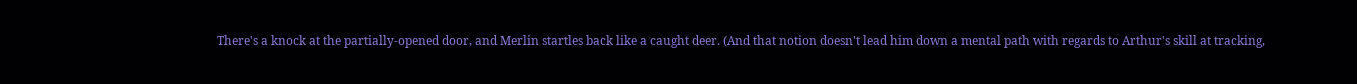There's a knock at the partially-opened door, and Merlin startles back like a caught deer. (And that notion doesn't lead him down a mental path with regards to Arthur's skill at tracking,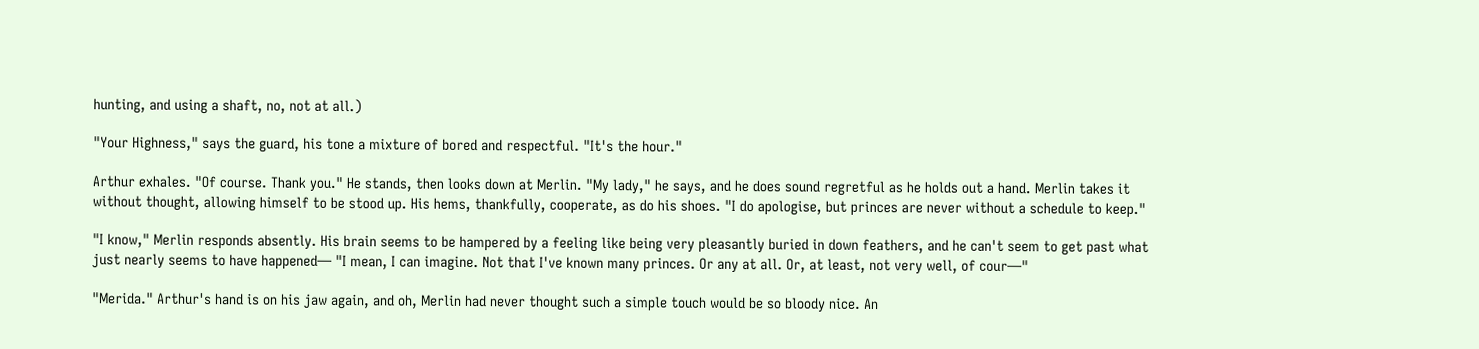hunting, and using a shaft, no, not at all.)

"Your Highness," says the guard, his tone a mixture of bored and respectful. "It's the hour."

Arthur exhales. "Of course. Thank you." He stands, then looks down at Merlin. "My lady," he says, and he does sound regretful as he holds out a hand. Merlin takes it without thought, allowing himself to be stood up. His hems, thankfully, cooperate, as do his shoes. "I do apologise, but princes are never without a schedule to keep."

"I know," Merlin responds absently. His brain seems to be hampered by a feeling like being very pleasantly buried in down feathers, and he can't seem to get past what just nearly seems to have happened— "I mean, I can imagine. Not that I've known many princes. Or any at all. Or, at least, not very well, of cour—"

"Merida." Arthur's hand is on his jaw again, and oh, Merlin had never thought such a simple touch would be so bloody nice. An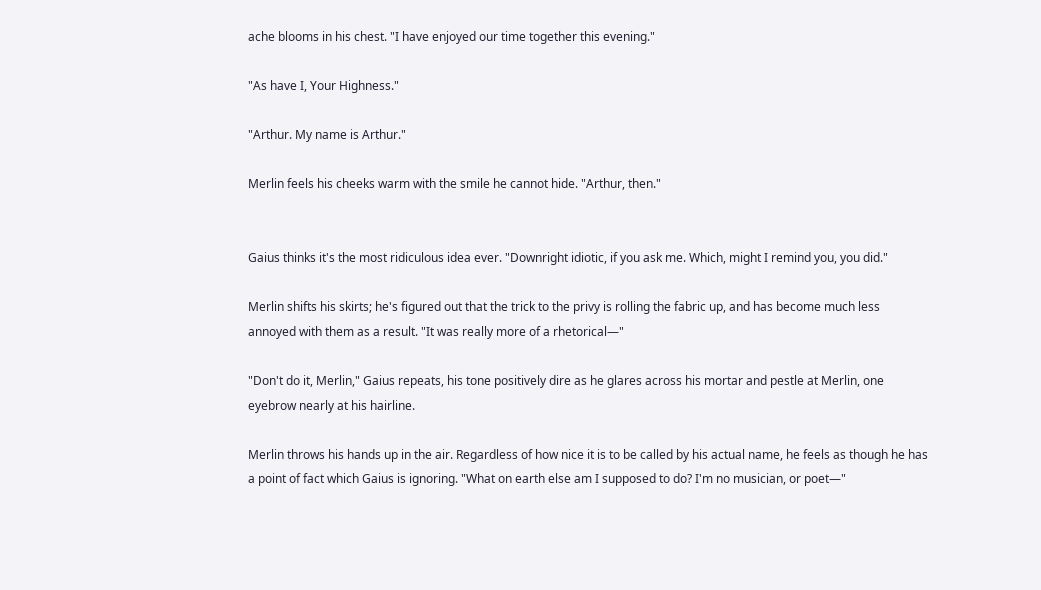ache blooms in his chest. "I have enjoyed our time together this evening."

"As have I, Your Highness."

"Arthur. My name is Arthur."

Merlin feels his cheeks warm with the smile he cannot hide. "Arthur, then."


Gaius thinks it's the most ridiculous idea ever. "Downright idiotic, if you ask me. Which, might I remind you, you did."

Merlin shifts his skirts; he's figured out that the trick to the privy is rolling the fabric up, and has become much less annoyed with them as a result. "It was really more of a rhetorical—"

"Don't do it, Merlin," Gaius repeats, his tone positively dire as he glares across his mortar and pestle at Merlin, one eyebrow nearly at his hairline.

Merlin throws his hands up in the air. Regardless of how nice it is to be called by his actual name, he feels as though he has a point of fact which Gaius is ignoring. "What on earth else am I supposed to do? I'm no musician, or poet—"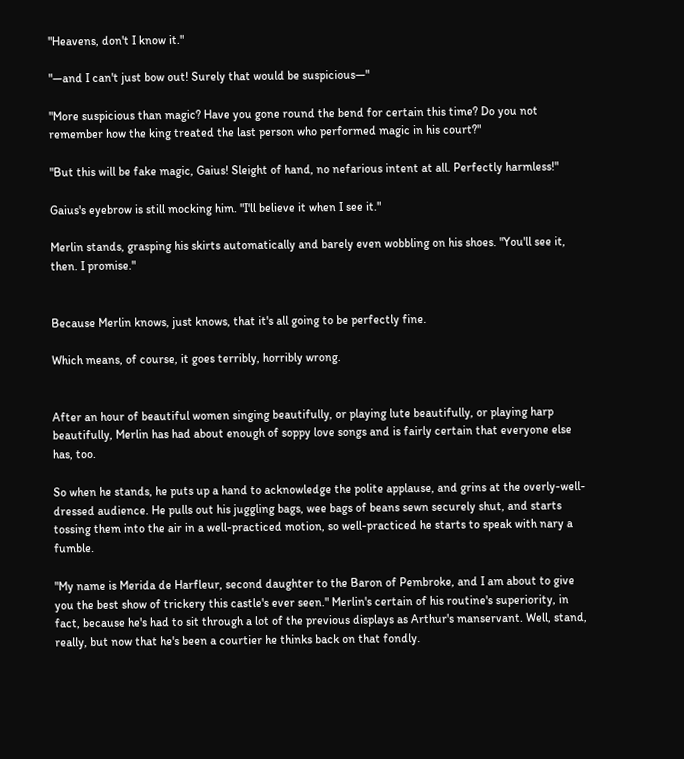"Heavens, don't I know it."

"—and I can't just bow out! Surely that would be suspicious—"

"More suspicious than magic? Have you gone round the bend for certain this time? Do you not remember how the king treated the last person who performed magic in his court?"

"But this will be fake magic, Gaius! Sleight of hand, no nefarious intent at all. Perfectly harmless!"

Gaius's eyebrow is still mocking him. "I'll believe it when I see it."

Merlin stands, grasping his skirts automatically and barely even wobbling on his shoes. "You'll see it, then. I promise."


Because Merlin knows, just knows, that it's all going to be perfectly fine.

Which means, of course, it goes terribly, horribly wrong.


After an hour of beautiful women singing beautifully, or playing lute beautifully, or playing harp beautifully, Merlin has had about enough of soppy love songs and is fairly certain that everyone else has, too.

So when he stands, he puts up a hand to acknowledge the polite applause, and grins at the overly-well-dressed audience. He pulls out his juggling bags, wee bags of beans sewn securely shut, and starts tossing them into the air in a well-practiced motion, so well-practiced he starts to speak with nary a fumble.

"My name is Merida de Harfleur, second daughter to the Baron of Pembroke, and I am about to give you the best show of trickery this castle's ever seen." Merlin's certain of his routine's superiority, in fact, because he's had to sit through a lot of the previous displays as Arthur's manservant. Well, stand, really, but now that he's been a courtier he thinks back on that fondly.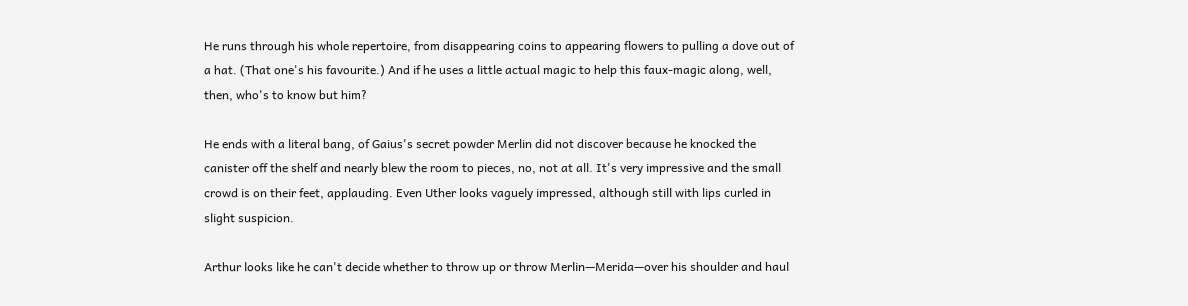He runs through his whole repertoire, from disappearing coins to appearing flowers to pulling a dove out of a hat. (That one's his favourite.) And if he uses a little actual magic to help this faux-magic along, well, then, who's to know but him?

He ends with a literal bang, of Gaius's secret powder Merlin did not discover because he knocked the canister off the shelf and nearly blew the room to pieces, no, not at all. It's very impressive and the small crowd is on their feet, applauding. Even Uther looks vaguely impressed, although still with lips curled in slight suspicion.

Arthur looks like he can't decide whether to throw up or throw Merlin—Merida—over his shoulder and haul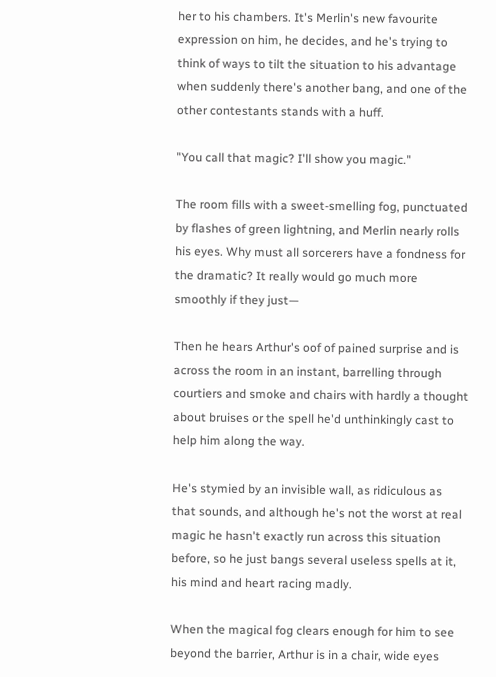her to his chambers. It's Merlin's new favourite expression on him, he decides, and he's trying to think of ways to tilt the situation to his advantage when suddenly there's another bang, and one of the other contestants stands with a huff.

"You call that magic? I'll show you magic."

The room fills with a sweet-smelling fog, punctuated by flashes of green lightning, and Merlin nearly rolls his eyes. Why must all sorcerers have a fondness for the dramatic? It really would go much more smoothly if they just—

Then he hears Arthur's oof of pained surprise and is across the room in an instant, barrelling through courtiers and smoke and chairs with hardly a thought about bruises or the spell he'd unthinkingly cast to help him along the way.

He's stymied by an invisible wall, as ridiculous as that sounds, and although he's not the worst at real magic he hasn't exactly run across this situation before, so he just bangs several useless spells at it, his mind and heart racing madly.

When the magical fog clears enough for him to see beyond the barrier, Arthur is in a chair, wide eyes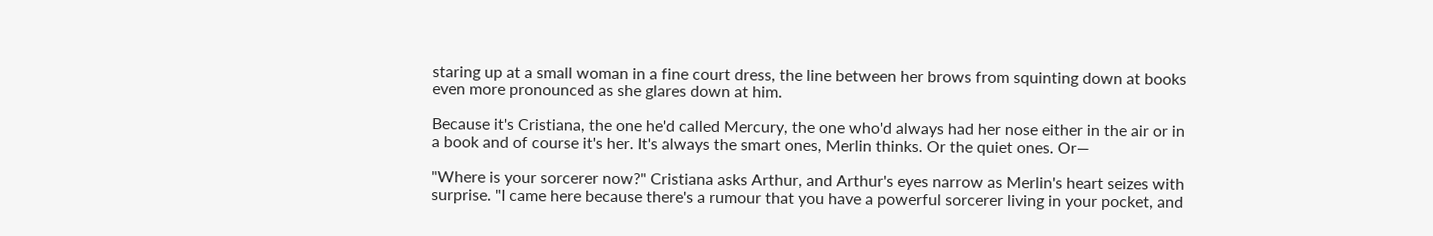staring up at a small woman in a fine court dress, the line between her brows from squinting down at books even more pronounced as she glares down at him.

Because it's Cristiana, the one he'd called Mercury, the one who'd always had her nose either in the air or in a book and of course it's her. It's always the smart ones, Merlin thinks. Or the quiet ones. Or—

"Where is your sorcerer now?" Cristiana asks Arthur, and Arthur's eyes narrow as Merlin's heart seizes with surprise. "I came here because there's a rumour that you have a powerful sorcerer living in your pocket, and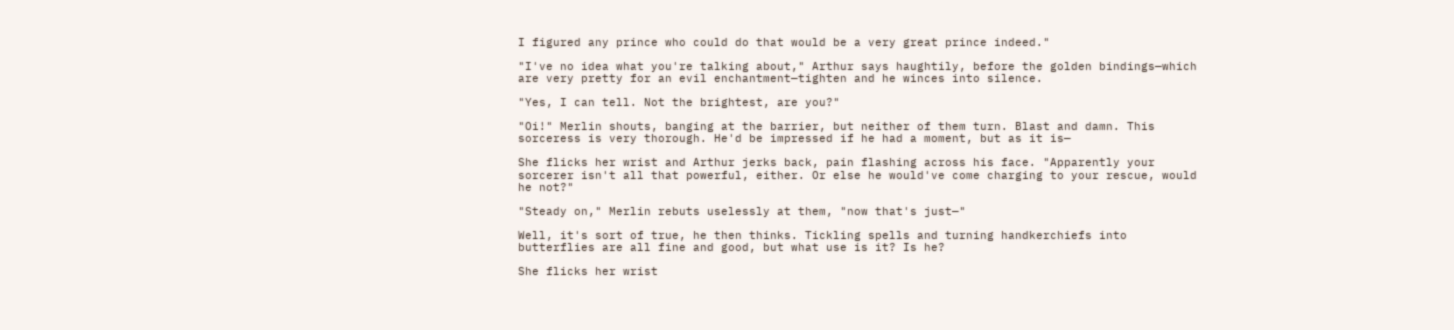I figured any prince who could do that would be a very great prince indeed."

"I've no idea what you're talking about," Arthur says haughtily, before the golden bindings—which are very pretty for an evil enchantment—tighten and he winces into silence.

"Yes, I can tell. Not the brightest, are you?"

"Oi!" Merlin shouts, banging at the barrier, but neither of them turn. Blast and damn. This sorceress is very thorough. He'd be impressed if he had a moment, but as it is—

She flicks her wrist and Arthur jerks back, pain flashing across his face. "Apparently your sorcerer isn't all that powerful, either. Or else he would've come charging to your rescue, would he not?"

"Steady on," Merlin rebuts uselessly at them, "now that's just—"

Well, it's sort of true, he then thinks. Tickling spells and turning handkerchiefs into butterflies are all fine and good, but what use is it? Is he?

She flicks her wrist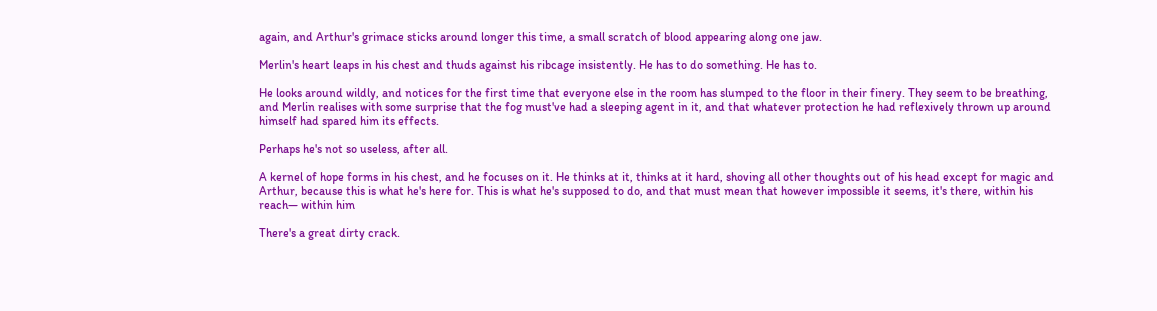again, and Arthur's grimace sticks around longer this time, a small scratch of blood appearing along one jaw.

Merlin's heart leaps in his chest and thuds against his ribcage insistently. He has to do something. He has to.

He looks around wildly, and notices for the first time that everyone else in the room has slumped to the floor in their finery. They seem to be breathing, and Merlin realises with some surprise that the fog must've had a sleeping agent in it, and that whatever protection he had reflexively thrown up around himself had spared him its effects.

Perhaps he's not so useless, after all.

A kernel of hope forms in his chest, and he focuses on it. He thinks at it, thinks at it hard, shoving all other thoughts out of his head except for magic and Arthur, because this is what he's here for. This is what he's supposed to do, and that must mean that however impossible it seems, it's there, within his reach— within him

There's a great dirty crack.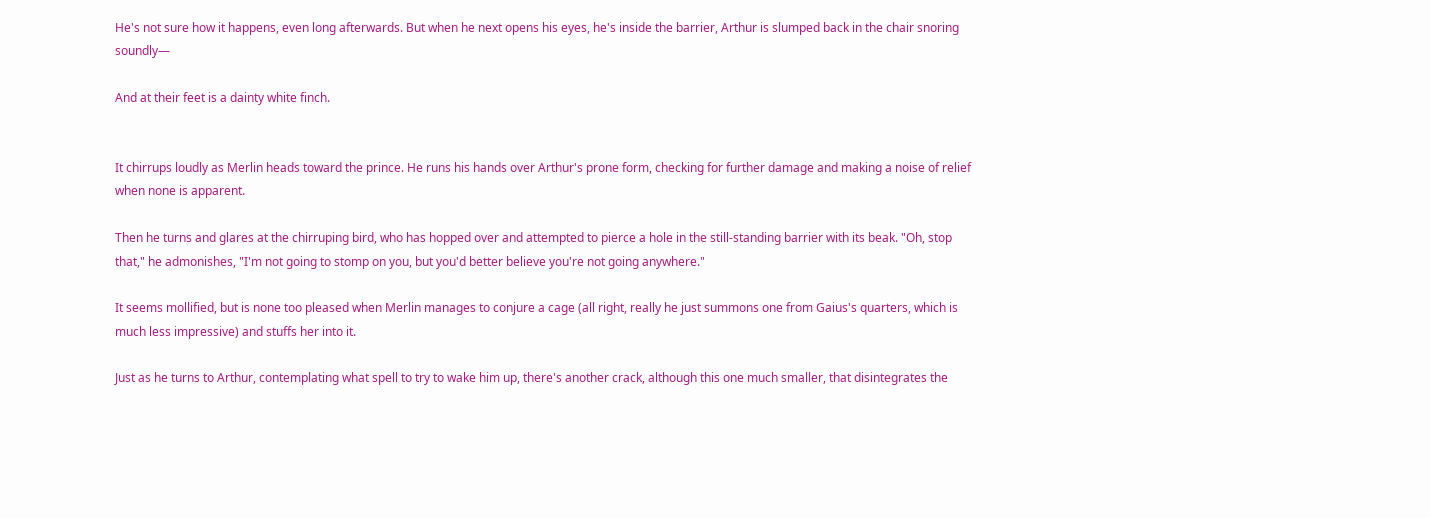He's not sure how it happens, even long afterwards. But when he next opens his eyes, he's inside the barrier, Arthur is slumped back in the chair snoring soundly—

And at their feet is a dainty white finch.


It chirrups loudly as Merlin heads toward the prince. He runs his hands over Arthur's prone form, checking for further damage and making a noise of relief when none is apparent.

Then he turns and glares at the chirruping bird, who has hopped over and attempted to pierce a hole in the still-standing barrier with its beak. "Oh, stop that," he admonishes, "I'm not going to stomp on you, but you'd better believe you're not going anywhere."

It seems mollified, but is none too pleased when Merlin manages to conjure a cage (all right, really he just summons one from Gaius's quarters, which is much less impressive) and stuffs her into it.

Just as he turns to Arthur, contemplating what spell to try to wake him up, there's another crack, although this one much smaller, that disintegrates the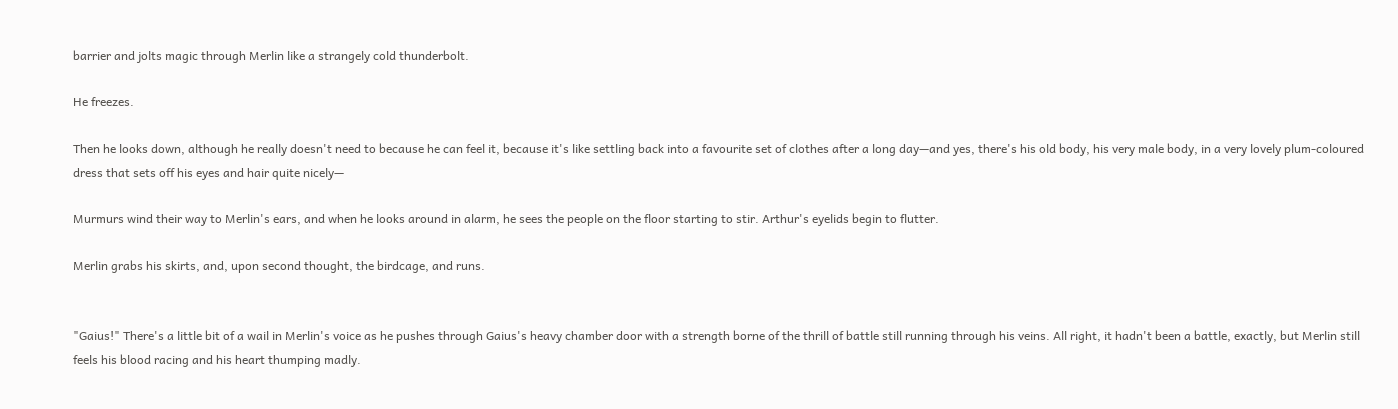barrier and jolts magic through Merlin like a strangely cold thunderbolt.

He freezes.

Then he looks down, although he really doesn't need to because he can feel it, because it's like settling back into a favourite set of clothes after a long day—and yes, there's his old body, his very male body, in a very lovely plum-coloured dress that sets off his eyes and hair quite nicely—

Murmurs wind their way to Merlin's ears, and when he looks around in alarm, he sees the people on the floor starting to stir. Arthur's eyelids begin to flutter.

Merlin grabs his skirts, and, upon second thought, the birdcage, and runs.


"Gaius!" There's a little bit of a wail in Merlin's voice as he pushes through Gaius's heavy chamber door with a strength borne of the thrill of battle still running through his veins. All right, it hadn't been a battle, exactly, but Merlin still feels his blood racing and his heart thumping madly.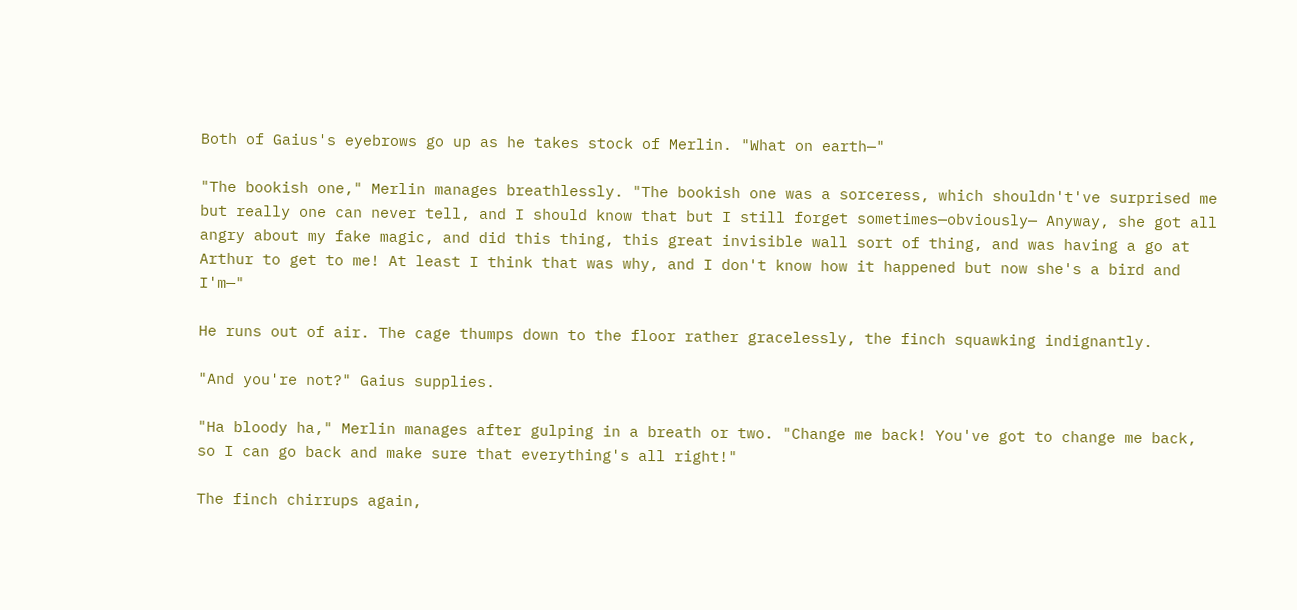Both of Gaius's eyebrows go up as he takes stock of Merlin. "What on earth—"

"The bookish one," Merlin manages breathlessly. "The bookish one was a sorceress, which shouldn't've surprised me but really one can never tell, and I should know that but I still forget sometimes—obviously— Anyway, she got all angry about my fake magic, and did this thing, this great invisible wall sort of thing, and was having a go at Arthur to get to me! At least I think that was why, and I don't know how it happened but now she's a bird and I'm—"

He runs out of air. The cage thumps down to the floor rather gracelessly, the finch squawking indignantly.

"And you're not?" Gaius supplies.

"Ha bloody ha," Merlin manages after gulping in a breath or two. "Change me back! You've got to change me back, so I can go back and make sure that everything's all right!"

The finch chirrups again,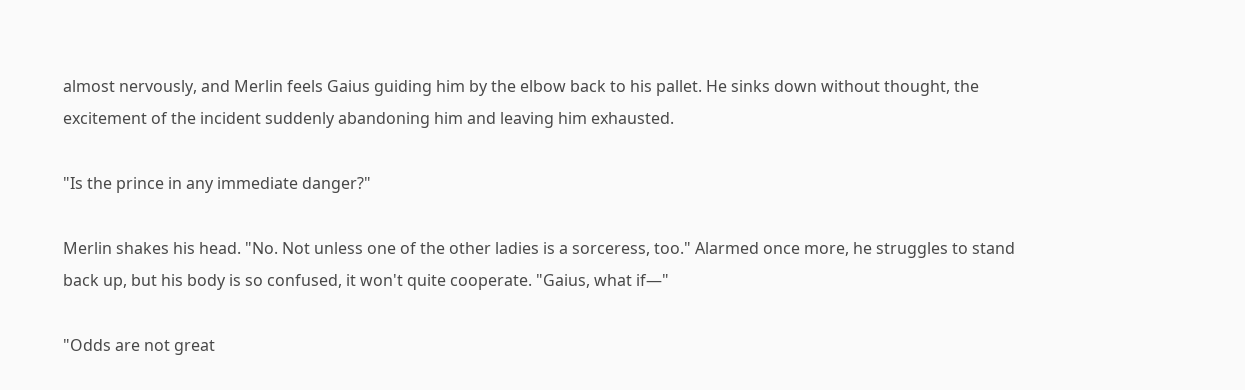almost nervously, and Merlin feels Gaius guiding him by the elbow back to his pallet. He sinks down without thought, the excitement of the incident suddenly abandoning him and leaving him exhausted.

"Is the prince in any immediate danger?"

Merlin shakes his head. "No. Not unless one of the other ladies is a sorceress, too." Alarmed once more, he struggles to stand back up, but his body is so confused, it won't quite cooperate. "Gaius, what if—"

"Odds are not great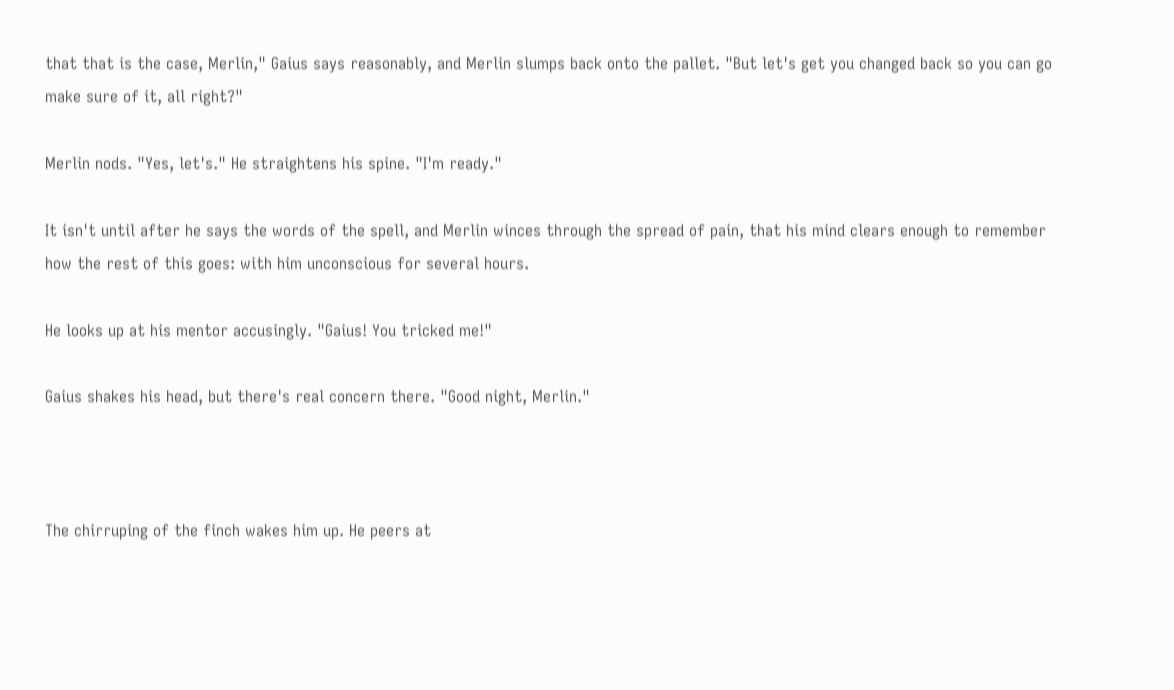that that is the case, Merlin," Gaius says reasonably, and Merlin slumps back onto the pallet. "But let's get you changed back so you can go make sure of it, all right?"

Merlin nods. "Yes, let's." He straightens his spine. "I'm ready."

It isn't until after he says the words of the spell, and Merlin winces through the spread of pain, that his mind clears enough to remember how the rest of this goes: with him unconscious for several hours.

He looks up at his mentor accusingly. "Gaius! You tricked me!"

Gaius shakes his head, but there's real concern there. "Good night, Merlin."



The chirruping of the finch wakes him up. He peers at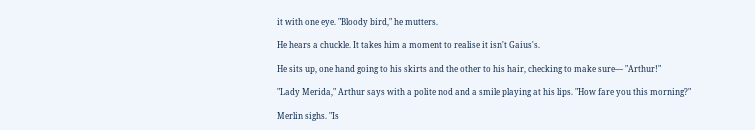it with one eye. "Bloody bird," he mutters.

He hears a chuckle. It takes him a moment to realise it isn't Gaius's.

He sits up, one hand going to his skirts and the other to his hair, checking to make sure— "Arthur!"

"Lady Merida," Arthur says with a polite nod and a smile playing at his lips. "How fare you this morning?"

Merlin sighs. "Is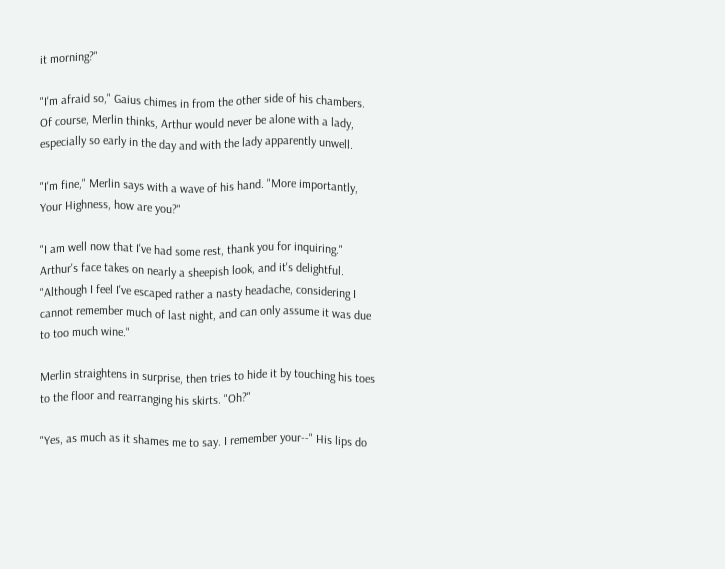it morning?"

"I'm afraid so," Gaius chimes in from the other side of his chambers. Of course, Merlin thinks, Arthur would never be alone with a lady, especially so early in the day and with the lady apparently unwell.

"I'm fine," Merlin says with a wave of his hand. "More importantly, Your Highness, how are you?"

"I am well now that I've had some rest, thank you for inquiring." Arthur's face takes on nearly a sheepish look, and it's delightful. "Although I feel I've escaped rather a nasty headache, considering I cannot remember much of last night, and can only assume it was due to too much wine."

Merlin straightens in surprise, then tries to hide it by touching his toes to the floor and rearranging his skirts. "Oh?"

"Yes, as much as it shames me to say. I remember your--" His lips do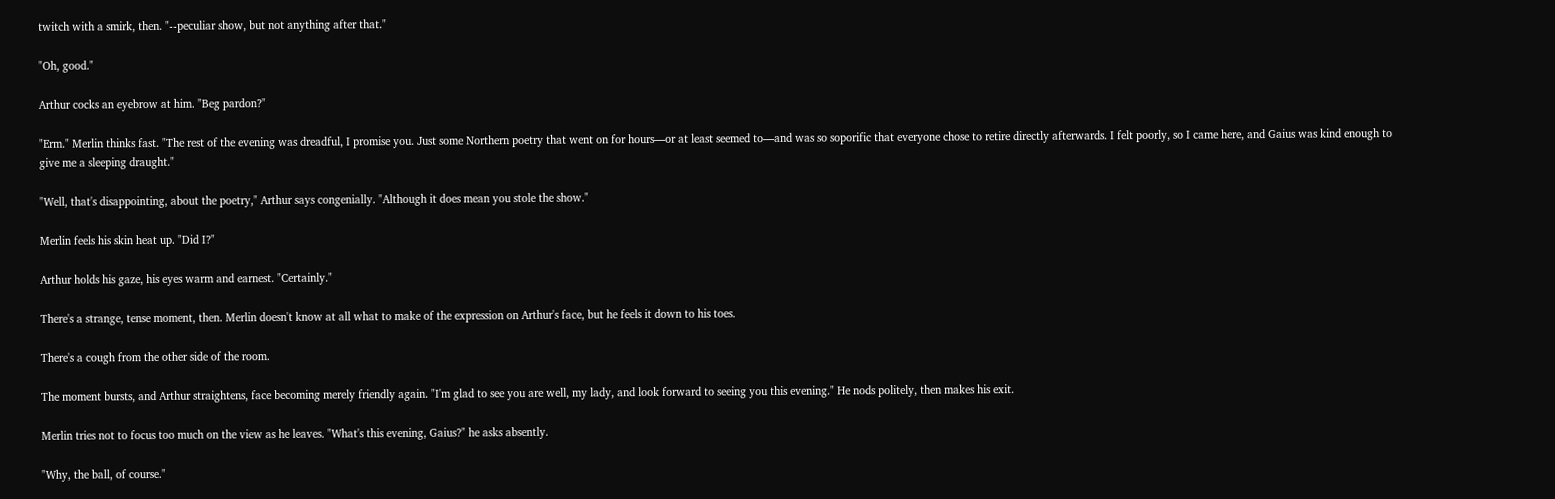twitch with a smirk, then. "--peculiar show, but not anything after that."

"Oh, good."

Arthur cocks an eyebrow at him. "Beg pardon?"

"Erm." Merlin thinks fast. "The rest of the evening was dreadful, I promise you. Just some Northern poetry that went on for hours—or at least seemed to—and was so soporific that everyone chose to retire directly afterwards. I felt poorly, so I came here, and Gaius was kind enough to give me a sleeping draught."

"Well, that's disappointing, about the poetry," Arthur says congenially. "Although it does mean you stole the show."

Merlin feels his skin heat up. "Did I?"

Arthur holds his gaze, his eyes warm and earnest. "Certainly."

There's a strange, tense moment, then. Merlin doesn't know at all what to make of the expression on Arthur's face, but he feels it down to his toes.

There's a cough from the other side of the room.

The moment bursts, and Arthur straightens, face becoming merely friendly again. "I'm glad to see you are well, my lady, and look forward to seeing you this evening." He nods politely, then makes his exit.

Merlin tries not to focus too much on the view as he leaves. "What's this evening, Gaius?" he asks absently.

"Why, the ball, of course."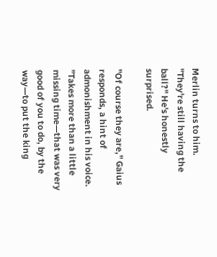Merlin turns to him. "They're still having the ball?" He's honestly surprised.

"Of course they are," Gaius responds, a hint of admonishment in his voice. "Takes more than a little missing time—that was very good of you to do, by the way—to put the king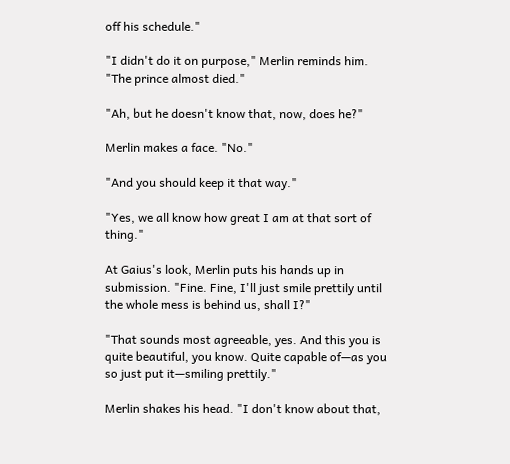off his schedule."

"I didn't do it on purpose," Merlin reminds him. "The prince almost died."

"Ah, but he doesn't know that, now, does he?"

Merlin makes a face. "No."

"And you should keep it that way."

"Yes, we all know how great I am at that sort of thing."

At Gaius's look, Merlin puts his hands up in submission. "Fine. Fine, I'll just smile prettily until the whole mess is behind us, shall I?"

"That sounds most agreeable, yes. And this you is quite beautiful, you know. Quite capable of—as you so just put it—smiling prettily."

Merlin shakes his head. "I don't know about that,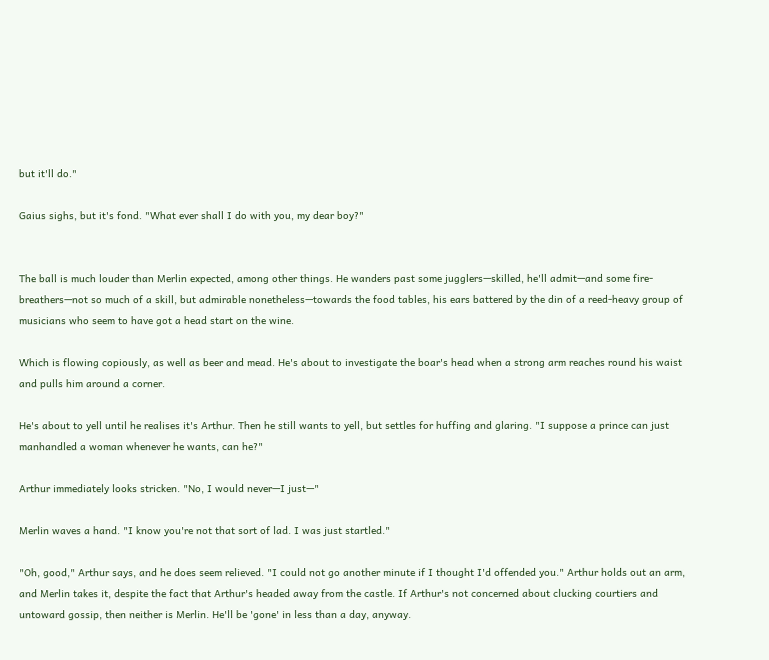but it'll do."

Gaius sighs, but it's fond. "What ever shall I do with you, my dear boy?"


The ball is much louder than Merlin expected, among other things. He wanders past some jugglers—skilled, he'll admit—and some fire-breathers—not so much of a skill, but admirable nonetheless—towards the food tables, his ears battered by the din of a reed-heavy group of musicians who seem to have got a head start on the wine.

Which is flowing copiously, as well as beer and mead. He's about to investigate the boar's head when a strong arm reaches round his waist and pulls him around a corner.

He's about to yell until he realises it's Arthur. Then he still wants to yell, but settles for huffing and glaring. "I suppose a prince can just manhandled a woman whenever he wants, can he?"

Arthur immediately looks stricken. "No, I would never—I just—"

Merlin waves a hand. "I know you're not that sort of lad. I was just startled."

"Oh, good," Arthur says, and he does seem relieved. "I could not go another minute if I thought I'd offended you." Arthur holds out an arm, and Merlin takes it, despite the fact that Arthur's headed away from the castle. If Arthur's not concerned about clucking courtiers and untoward gossip, then neither is Merlin. He'll be 'gone' in less than a day, anyway.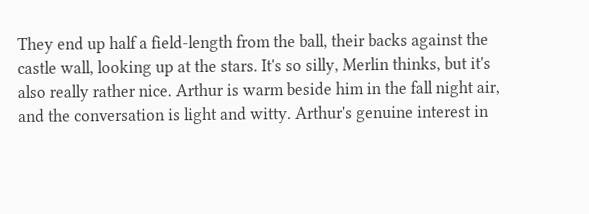They end up half a field-length from the ball, their backs against the castle wall, looking up at the stars. It's so silly, Merlin thinks, but it's also really rather nice. Arthur is warm beside him in the fall night air, and the conversation is light and witty. Arthur's genuine interest in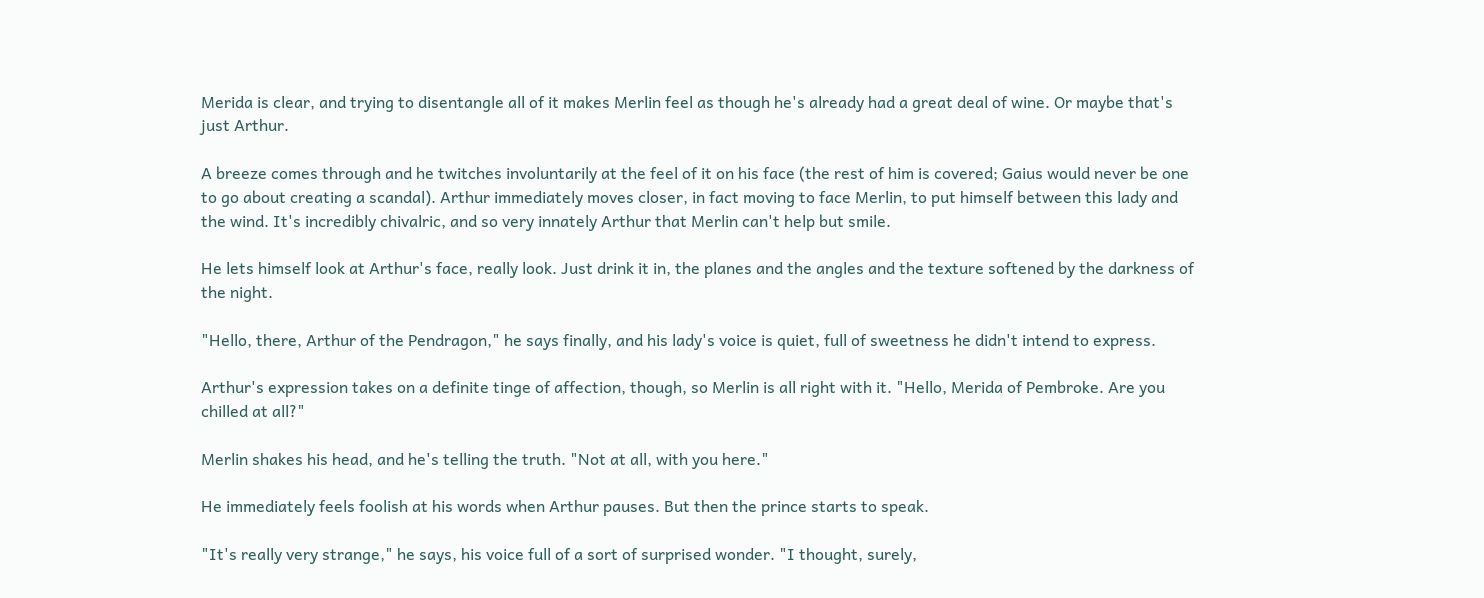Merida is clear, and trying to disentangle all of it makes Merlin feel as though he's already had a great deal of wine. Or maybe that's just Arthur.

A breeze comes through and he twitches involuntarily at the feel of it on his face (the rest of him is covered; Gaius would never be one to go about creating a scandal). Arthur immediately moves closer, in fact moving to face Merlin, to put himself between this lady and the wind. It's incredibly chivalric, and so very innately Arthur that Merlin can't help but smile.

He lets himself look at Arthur's face, really look. Just drink it in, the planes and the angles and the texture softened by the darkness of the night.

"Hello, there, Arthur of the Pendragon," he says finally, and his lady's voice is quiet, full of sweetness he didn't intend to express.

Arthur's expression takes on a definite tinge of affection, though, so Merlin is all right with it. "Hello, Merida of Pembroke. Are you chilled at all?"

Merlin shakes his head, and he's telling the truth. "Not at all, with you here."

He immediately feels foolish at his words when Arthur pauses. But then the prince starts to speak.

"It's really very strange," he says, his voice full of a sort of surprised wonder. "I thought, surely,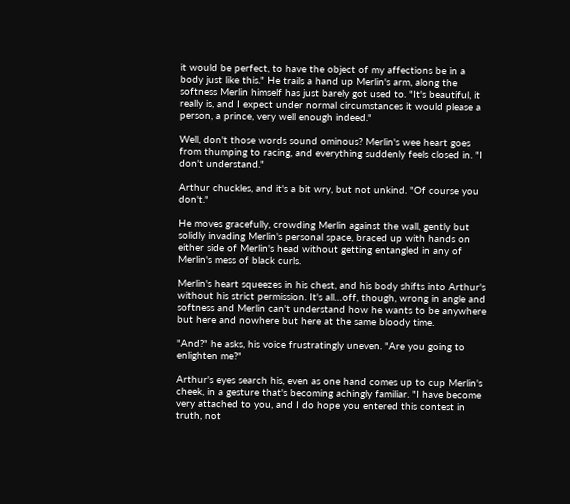it would be perfect, to have the object of my affections be in a body just like this." He trails a hand up Merlin's arm, along the softness Merlin himself has just barely got used to. "It's beautiful, it really is, and I expect under normal circumstances it would please a person, a prince, very well enough indeed."

Well, don't those words sound ominous? Merlin's wee heart goes from thumping to racing, and everything suddenly feels closed in. "I don't understand."

Arthur chuckles, and it's a bit wry, but not unkind. "Of course you don't."

He moves gracefully, crowding Merlin against the wall, gently but solidly invading Merlin's personal space, braced up with hands on either side of Merlin's head without getting entangled in any of Merlin's mess of black curls.

Merlin's heart squeezes in his chest, and his body shifts into Arthur's without his strict permission. It's all…off, though, wrong in angle and softness and Merlin can't understand how he wants to be anywhere but here and nowhere but here at the same bloody time.

"And?" he asks, his voice frustratingly uneven. "Are you going to enlighten me?"

Arthur's eyes search his, even as one hand comes up to cup Merlin's cheek, in a gesture that's becoming achingly familiar. "I have become very attached to you, and I do hope you entered this contest in truth, not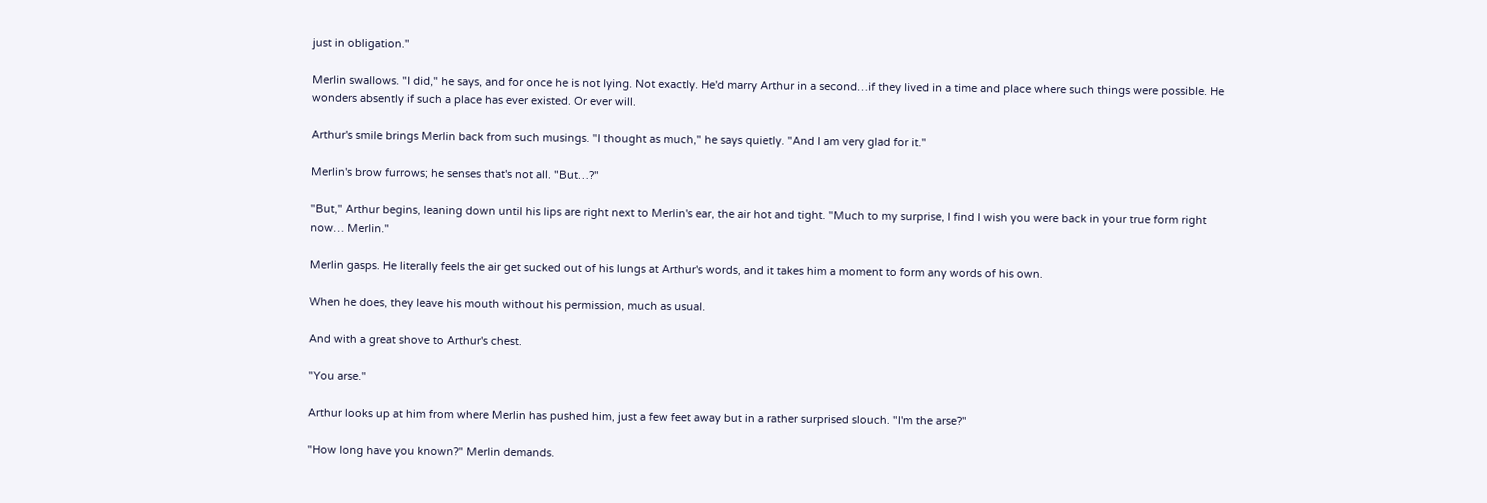just in obligation."

Merlin swallows. "I did," he says, and for once he is not lying. Not exactly. He'd marry Arthur in a second…if they lived in a time and place where such things were possible. He wonders absently if such a place has ever existed. Or ever will.

Arthur's smile brings Merlin back from such musings. "I thought as much," he says quietly. "And I am very glad for it."

Merlin's brow furrows; he senses that's not all. "But…?"

"But," Arthur begins, leaning down until his lips are right next to Merlin's ear, the air hot and tight. "Much to my surprise, I find I wish you were back in your true form right now… Merlin."

Merlin gasps. He literally feels the air get sucked out of his lungs at Arthur's words, and it takes him a moment to form any words of his own.

When he does, they leave his mouth without his permission, much as usual.

And with a great shove to Arthur's chest.

"You arse."

Arthur looks up at him from where Merlin has pushed him, just a few feet away but in a rather surprised slouch. "I'm the arse?"

"How long have you known?" Merlin demands.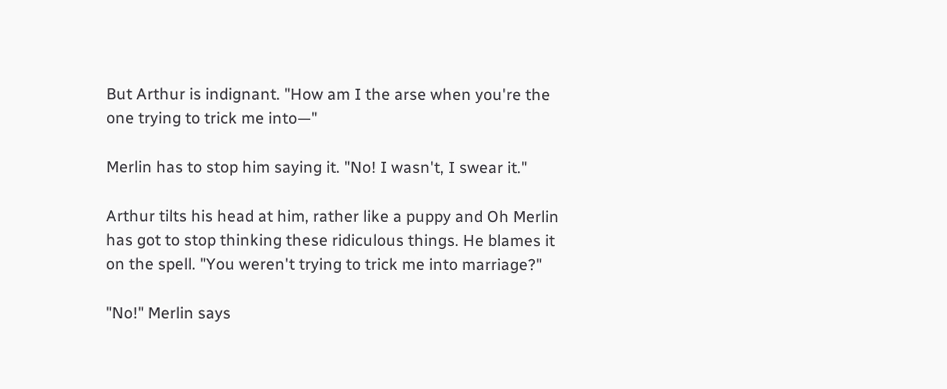But Arthur is indignant. "How am I the arse when you're the one trying to trick me into—"

Merlin has to stop him saying it. "No! I wasn't, I swear it."

Arthur tilts his head at him, rather like a puppy and Oh Merlin has got to stop thinking these ridiculous things. He blames it on the spell. "You weren't trying to trick me into marriage?"

"No!" Merlin says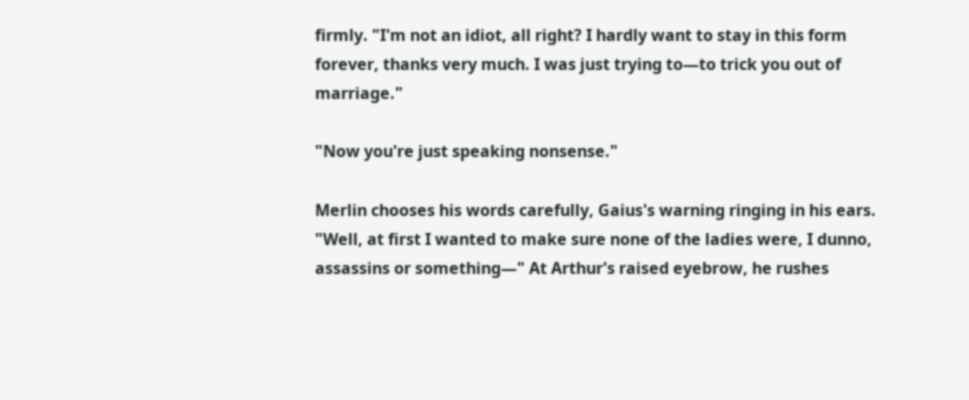firmly. "I'm not an idiot, all right? I hardly want to stay in this form forever, thanks very much. I was just trying to—to trick you out of marriage."

"Now you're just speaking nonsense."

Merlin chooses his words carefully, Gaius's warning ringing in his ears. "Well, at first I wanted to make sure none of the ladies were, I dunno, assassins or something—" At Arthur's raised eyebrow, he rushes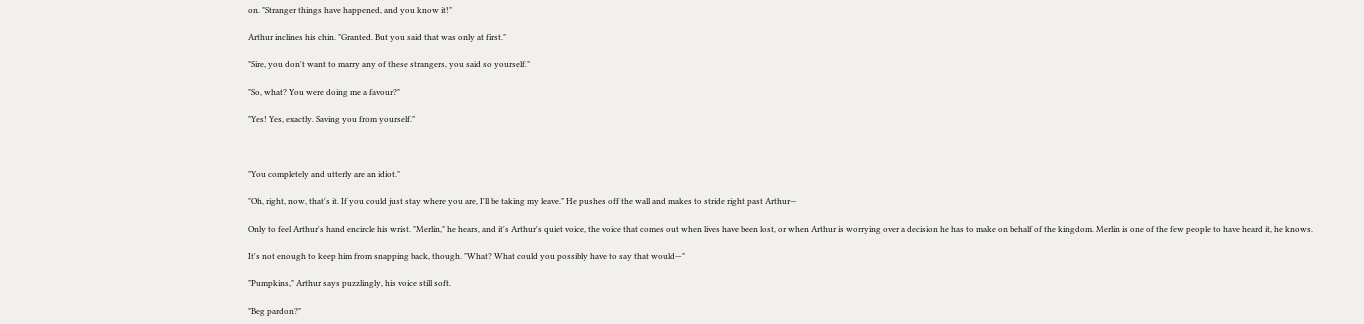on. "Stranger things have happened, and you know it!"

Arthur inclines his chin. "Granted. But you said that was only at first."

"Sire, you don't want to marry any of these strangers, you said so yourself."

"So, what? You were doing me a favour?"

"Yes! Yes, exactly. Saving you from yourself."



"You completely and utterly are an idiot."

"Oh, right, now, that's it. If you could just stay where you are, I'll be taking my leave." He pushes off the wall and makes to stride right past Arthur—

Only to feel Arthur's hand encircle his wrist. "Merlin," he hears, and it's Arthur's quiet voice, the voice that comes out when lives have been lost, or when Arthur is worrying over a decision he has to make on behalf of the kingdom. Merlin is one of the few people to have heard it, he knows.

It's not enough to keep him from snapping back, though. "What? What could you possibly have to say that would—"

"Pumpkins," Arthur says puzzlingly, his voice still soft.

"Beg pardon?"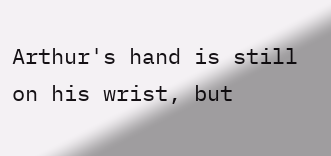Arthur's hand is still on his wrist, but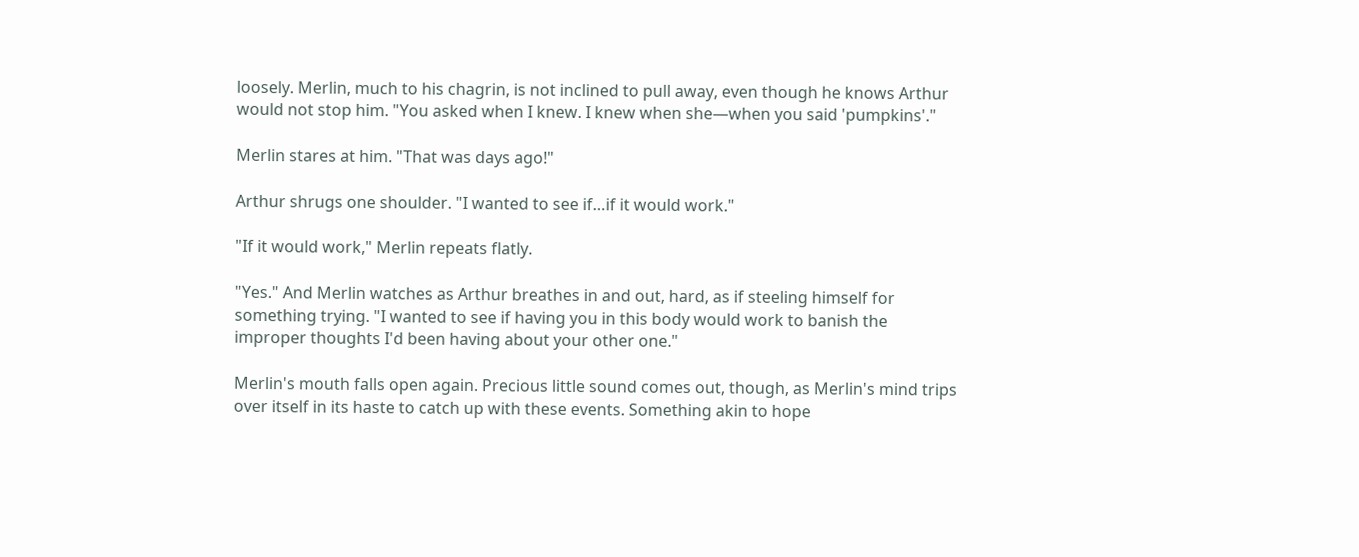loosely. Merlin, much to his chagrin, is not inclined to pull away, even though he knows Arthur would not stop him. "You asked when I knew. I knew when she—when you said 'pumpkins'."

Merlin stares at him. "That was days ago!"

Arthur shrugs one shoulder. "I wanted to see if…if it would work."

"If it would work," Merlin repeats flatly.

"Yes." And Merlin watches as Arthur breathes in and out, hard, as if steeling himself for something trying. "I wanted to see if having you in this body would work to banish the improper thoughts I'd been having about your other one."

Merlin's mouth falls open again. Precious little sound comes out, though, as Merlin's mind trips over itself in its haste to catch up with these events. Something akin to hope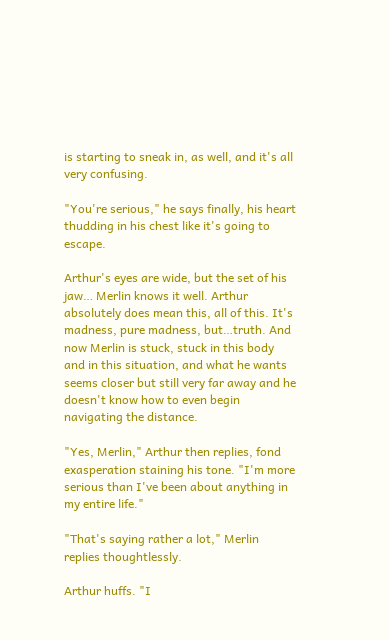is starting to sneak in, as well, and it's all very confusing.

"You're serious," he says finally, his heart thudding in his chest like it's going to escape.

Arthur's eyes are wide, but the set of his jaw… Merlin knows it well. Arthur absolutely does mean this, all of this. It's madness, pure madness, but…truth. And now Merlin is stuck, stuck in this body and in this situation, and what he wants seems closer but still very far away and he doesn't know how to even begin navigating the distance.

"Yes, Merlin," Arthur then replies, fond exasperation staining his tone. "I'm more serious than I've been about anything in my entire life."

"That's saying rather a lot," Merlin replies thoughtlessly.

Arthur huffs. "I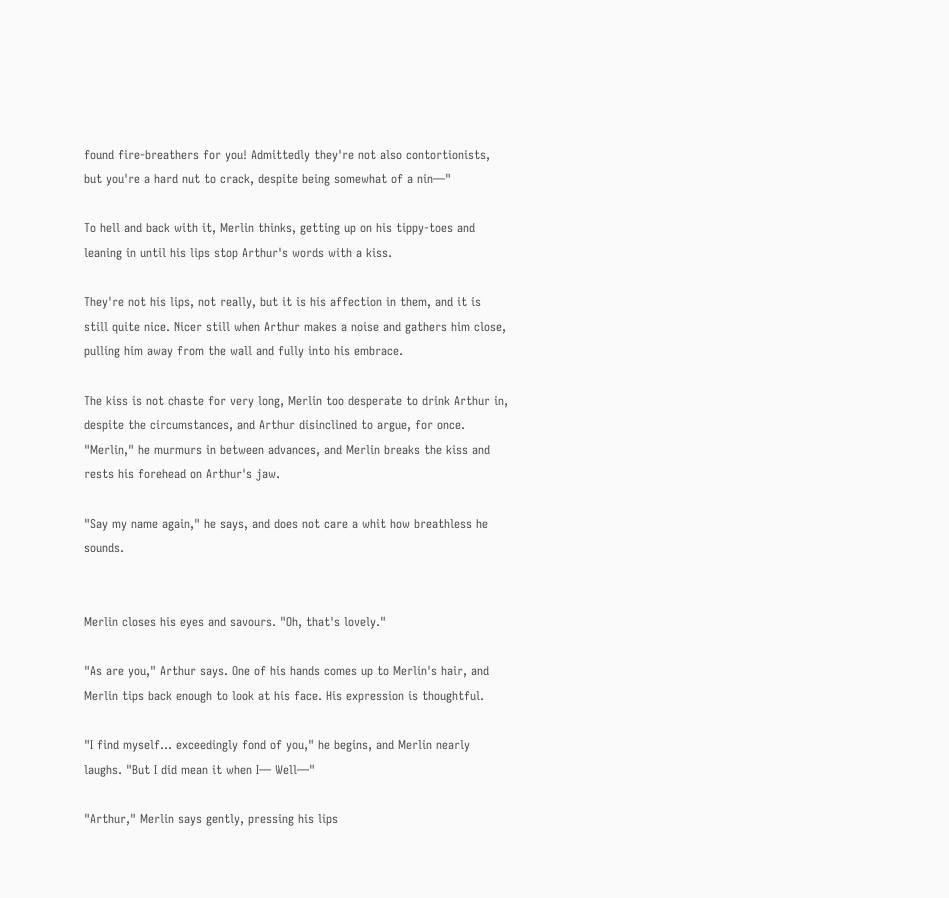found fire-breathers for you! Admittedly they're not also contortionists, but you're a hard nut to crack, despite being somewhat of a nin—"

To hell and back with it, Merlin thinks, getting up on his tippy-toes and leaning in until his lips stop Arthur's words with a kiss.

They're not his lips, not really, but it is his affection in them, and it is still quite nice. Nicer still when Arthur makes a noise and gathers him close, pulling him away from the wall and fully into his embrace.

The kiss is not chaste for very long, Merlin too desperate to drink Arthur in, despite the circumstances, and Arthur disinclined to argue, for once. "Merlin," he murmurs in between advances, and Merlin breaks the kiss and rests his forehead on Arthur's jaw.

"Say my name again," he says, and does not care a whit how breathless he sounds.


Merlin closes his eyes and savours. "Oh, that's lovely."

"As are you," Arthur says. One of his hands comes up to Merlin's hair, and Merlin tips back enough to look at his face. His expression is thoughtful.

"I find myself… exceedingly fond of you," he begins, and Merlin nearly laughs. "But I did mean it when I— Well—"

"Arthur," Merlin says gently, pressing his lips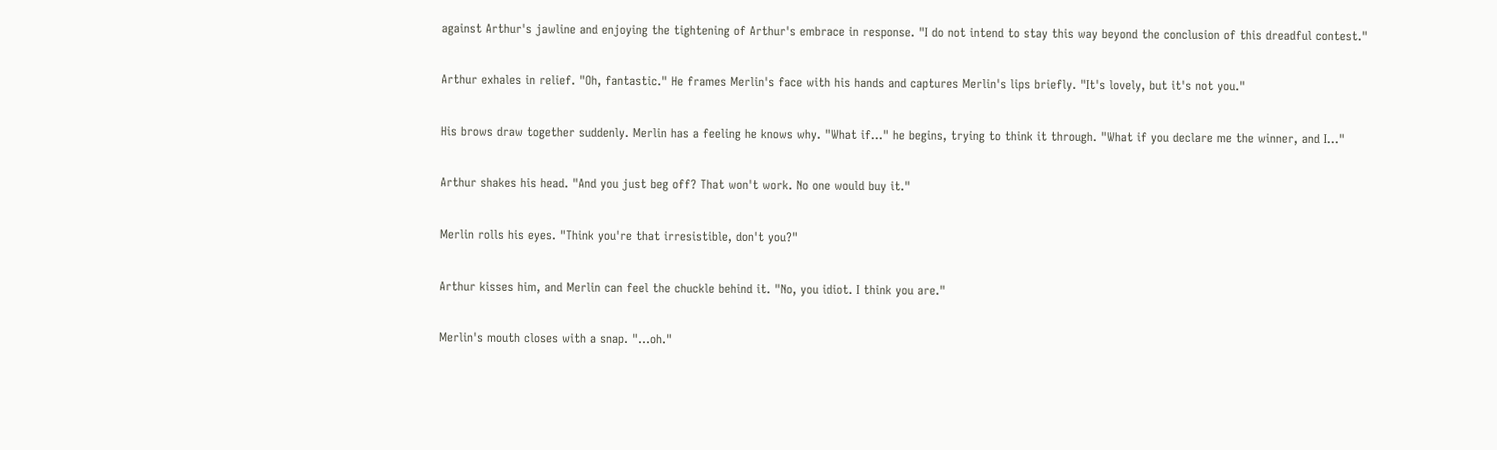against Arthur's jawline and enjoying the tightening of Arthur's embrace in response. "I do not intend to stay this way beyond the conclusion of this dreadful contest."

Arthur exhales in relief. "Oh, fantastic." He frames Merlin's face with his hands and captures Merlin's lips briefly. "It's lovely, but it's not you."

His brows draw together suddenly. Merlin has a feeling he knows why. "What if…" he begins, trying to think it through. "What if you declare me the winner, and I…"

Arthur shakes his head. "And you just beg off? That won't work. No one would buy it."

Merlin rolls his eyes. "Think you're that irresistible, don't you?"

Arthur kisses him, and Merlin can feel the chuckle behind it. "No, you idiot. I think you are."

Merlin's mouth closes with a snap. "…oh."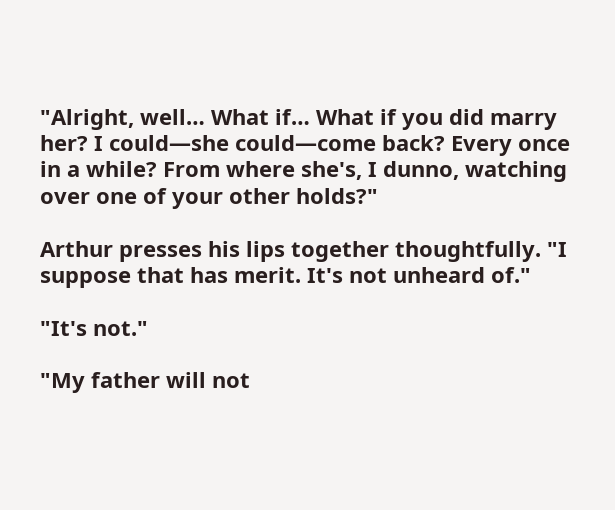"Alright, well… What if… What if you did marry her? I could—she could—come back? Every once in a while? From where she's, I dunno, watching over one of your other holds?"

Arthur presses his lips together thoughtfully. "I suppose that has merit. It's not unheard of."

"It's not."

"My father will not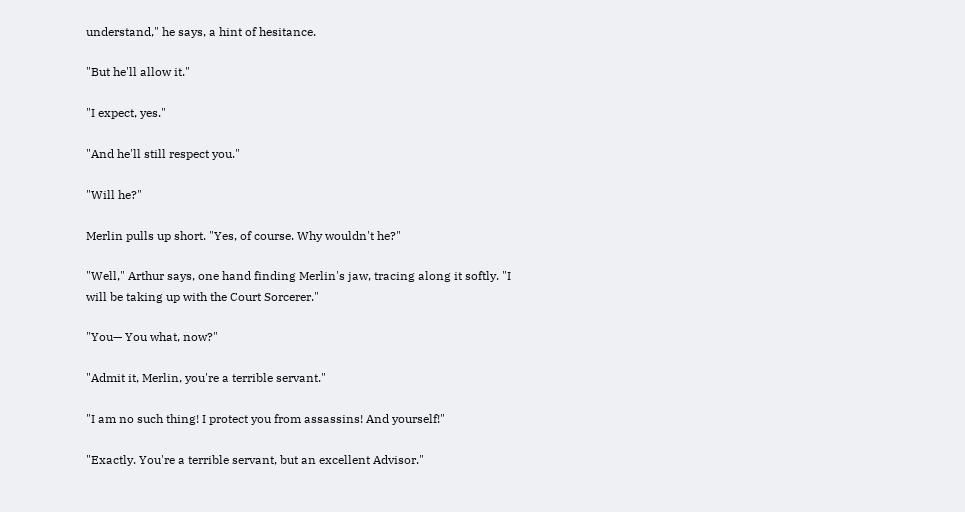understand," he says, a hint of hesitance.

"But he'll allow it."

"I expect, yes."

"And he'll still respect you."

"Will he?"

Merlin pulls up short. "Yes, of course. Why wouldn't he?"

"Well," Arthur says, one hand finding Merlin's jaw, tracing along it softly. "I will be taking up with the Court Sorcerer."

"You— You what, now?"

"Admit it, Merlin, you're a terrible servant."

"I am no such thing! I protect you from assassins! And yourself!"

"Exactly. You're a terrible servant, but an excellent Advisor."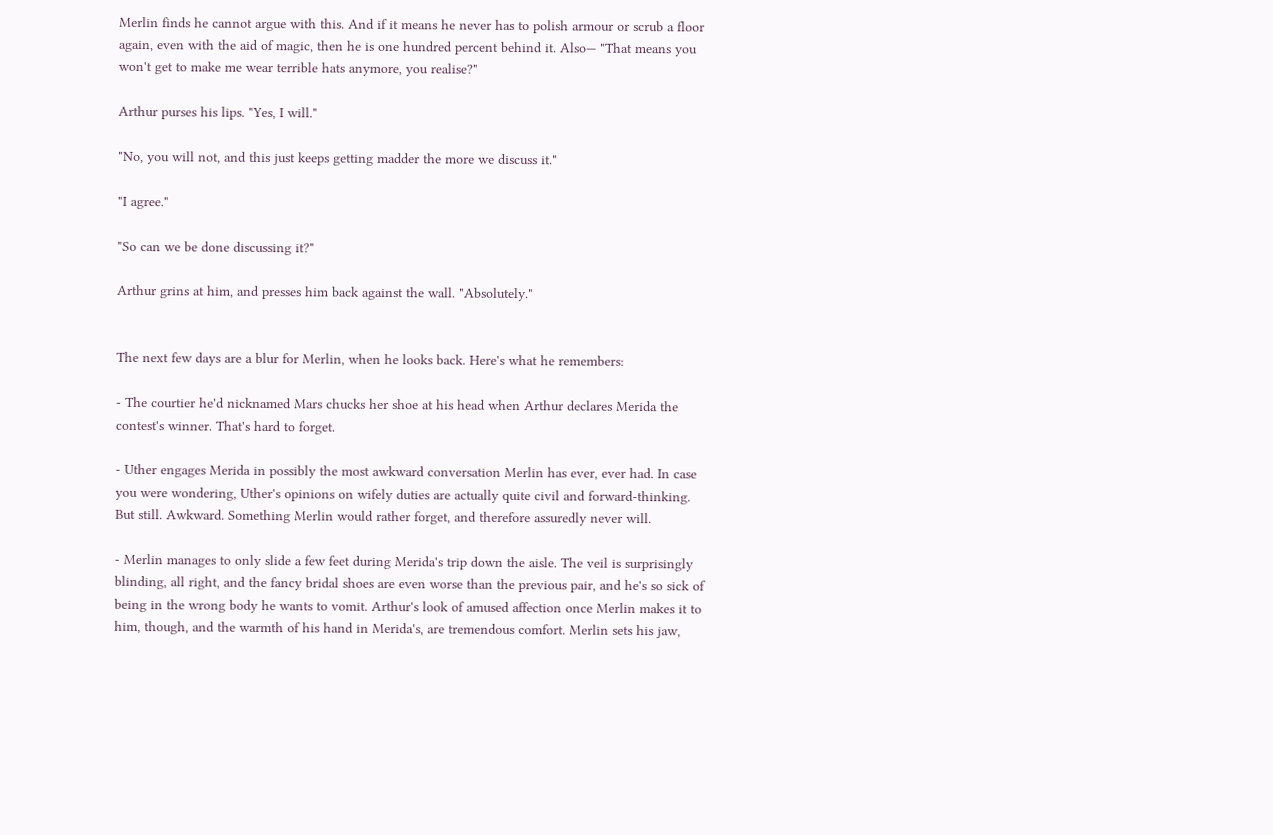Merlin finds he cannot argue with this. And if it means he never has to polish armour or scrub a floor again, even with the aid of magic, then he is one hundred percent behind it. Also— "That means you won't get to make me wear terrible hats anymore, you realise?"

Arthur purses his lips. "Yes, I will."

"No, you will not, and this just keeps getting madder the more we discuss it."

"I agree."

"So can we be done discussing it?"

Arthur grins at him, and presses him back against the wall. "Absolutely."


The next few days are a blur for Merlin, when he looks back. Here's what he remembers:

- The courtier he'd nicknamed Mars chucks her shoe at his head when Arthur declares Merida the contest's winner. That's hard to forget.

- Uther engages Merida in possibly the most awkward conversation Merlin has ever, ever had. In case you were wondering, Uther's opinions on wifely duties are actually quite civil and forward-thinking. But still. Awkward. Something Merlin would rather forget, and therefore assuredly never will.

- Merlin manages to only slide a few feet during Merida's trip down the aisle. The veil is surprisingly blinding, all right, and the fancy bridal shoes are even worse than the previous pair, and he's so sick of being in the wrong body he wants to vomit. Arthur's look of amused affection once Merlin makes it to him, though, and the warmth of his hand in Merida's, are tremendous comfort. Merlin sets his jaw,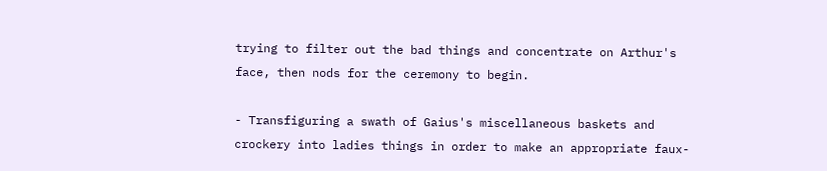trying to filter out the bad things and concentrate on Arthur's face, then nods for the ceremony to begin.

- Transfiguring a swath of Gaius's miscellaneous baskets and crockery into ladies things in order to make an appropriate faux-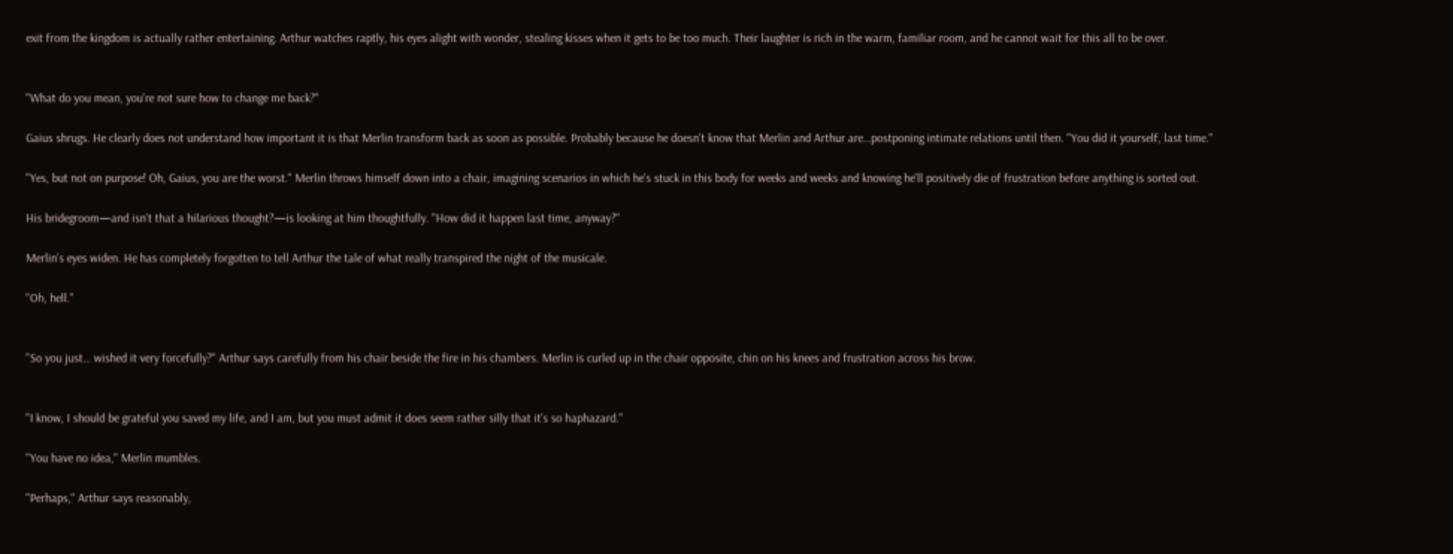exit from the kingdom is actually rather entertaining. Arthur watches raptly, his eyes alight with wonder, stealing kisses when it gets to be too much. Their laughter is rich in the warm, familiar room, and he cannot wait for this all to be over.


"What do you mean, you're not sure how to change me back?"

Gaius shrugs. He clearly does not understand how important it is that Merlin transform back as soon as possible. Probably because he doesn't know that Merlin and Arthur are…postponing intimate relations until then. "You did it yourself, last time."

"Yes, but not on purpose! Oh, Gaius, you are the worst." Merlin throws himself down into a chair, imagining scenarios in which he's stuck in this body for weeks and weeks and knowing he'll positively die of frustration before anything is sorted out.

His bridegroom—and isn't that a hilarious thought?—is looking at him thoughtfully. "How did it happen last time, anyway?"

Merlin's eyes widen. He has completely forgotten to tell Arthur the tale of what really transpired the night of the musicale.

"Oh, hell."


"So you just… wished it very forcefully?" Arthur says carefully from his chair beside the fire in his chambers. Merlin is curled up in the chair opposite, chin on his knees and frustration across his brow.


"I know, I should be grateful you saved my life, and I am, but you must admit it does seem rather silly that it's so haphazard."

"You have no idea," Merlin mumbles.

"Perhaps," Arthur says reasonably,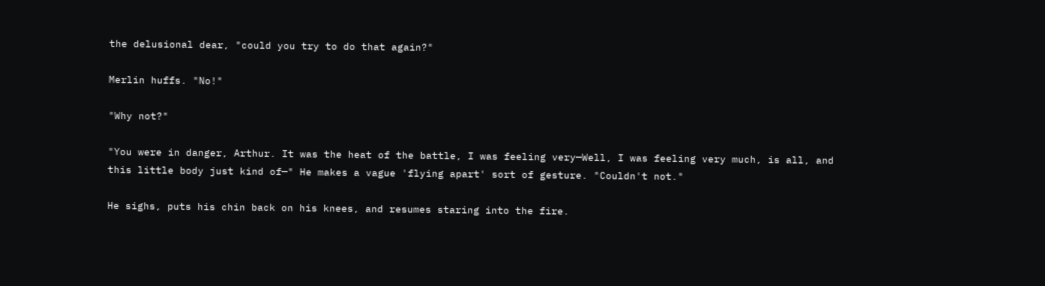the delusional dear, "could you try to do that again?"

Merlin huffs. "No!"

"Why not?"

"You were in danger, Arthur. It was the heat of the battle, I was feeling very—Well, I was feeling very much, is all, and this little body just kind of—" He makes a vague 'flying apart' sort of gesture. "Couldn't not."

He sighs, puts his chin back on his knees, and resumes staring into the fire.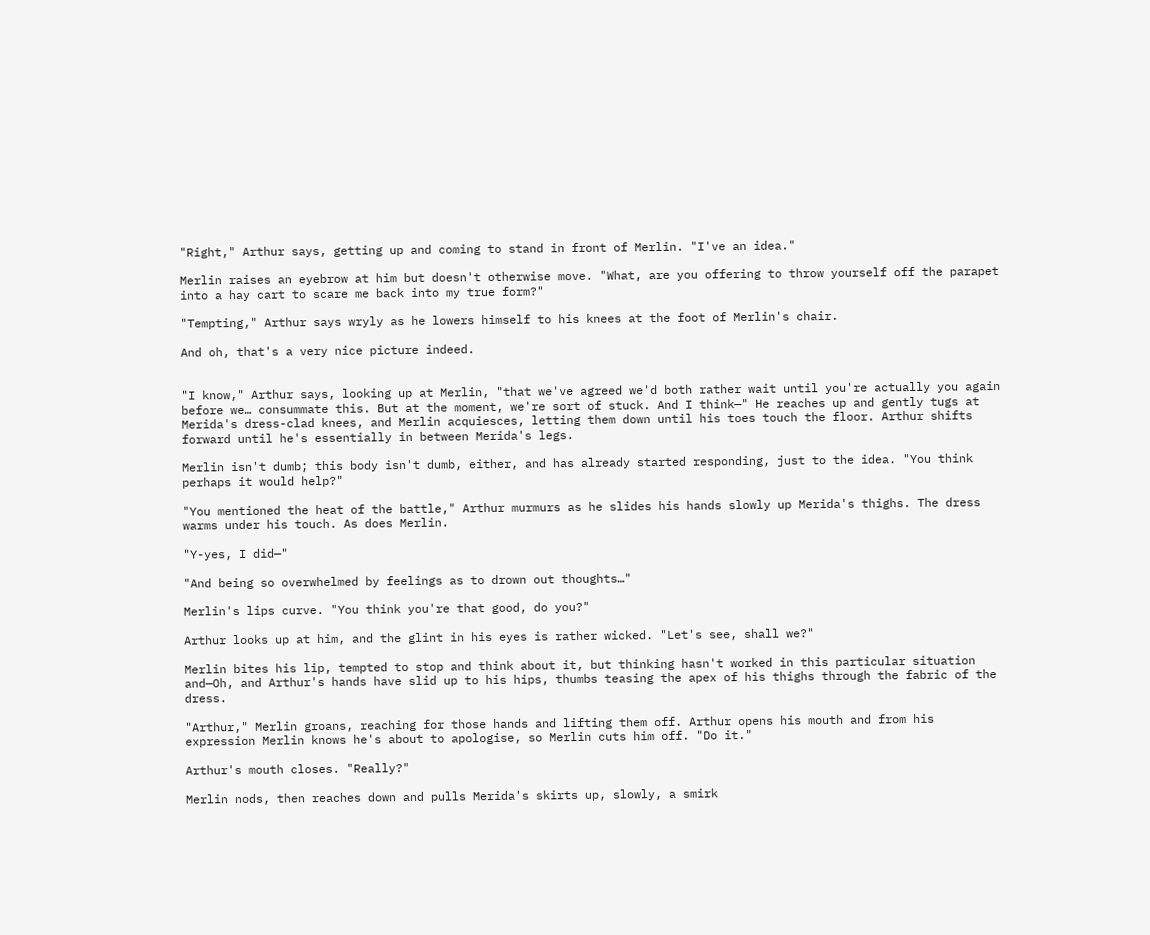"Right," Arthur says, getting up and coming to stand in front of Merlin. "I've an idea."

Merlin raises an eyebrow at him but doesn't otherwise move. "What, are you offering to throw yourself off the parapet into a hay cart to scare me back into my true form?"

"Tempting," Arthur says wryly as he lowers himself to his knees at the foot of Merlin's chair.

And oh, that's a very nice picture indeed.


"I know," Arthur says, looking up at Merlin, "that we've agreed we'd both rather wait until you're actually you again before we… consummate this. But at the moment, we're sort of stuck. And I think—" He reaches up and gently tugs at Merida's dress-clad knees, and Merlin acquiesces, letting them down until his toes touch the floor. Arthur shifts forward until he's essentially in between Merida's legs.

Merlin isn't dumb; this body isn't dumb, either, and has already started responding, just to the idea. "You think perhaps it would help?"

"You mentioned the heat of the battle," Arthur murmurs as he slides his hands slowly up Merida's thighs. The dress warms under his touch. As does Merlin.

"Y-yes, I did—"

"And being so overwhelmed by feelings as to drown out thoughts…"

Merlin's lips curve. "You think you're that good, do you?"

Arthur looks up at him, and the glint in his eyes is rather wicked. "Let's see, shall we?"

Merlin bites his lip, tempted to stop and think about it, but thinking hasn't worked in this particular situation and—Oh, and Arthur's hands have slid up to his hips, thumbs teasing the apex of his thighs through the fabric of the dress.

"Arthur," Merlin groans, reaching for those hands and lifting them off. Arthur opens his mouth and from his expression Merlin knows he's about to apologise, so Merlin cuts him off. "Do it."

Arthur's mouth closes. "Really?"

Merlin nods, then reaches down and pulls Merida's skirts up, slowly, a smirk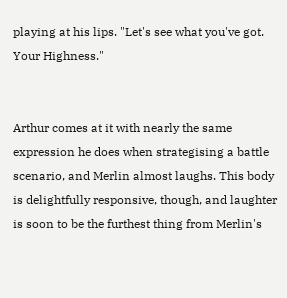playing at his lips. "Let's see what you've got. Your Highness."


Arthur comes at it with nearly the same expression he does when strategising a battle scenario, and Merlin almost laughs. This body is delightfully responsive, though, and laughter is soon to be the furthest thing from Merlin's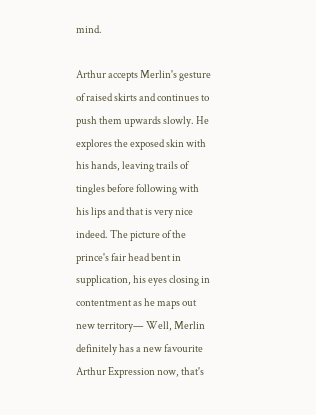mind.

Arthur accepts Merlin's gesture of raised skirts and continues to push them upwards slowly. He explores the exposed skin with his hands, leaving trails of tingles before following with his lips and that is very nice indeed. The picture of the prince's fair head bent in supplication, his eyes closing in contentment as he maps out new territory— Well, Merlin definitely has a new favourite Arthur Expression now, that's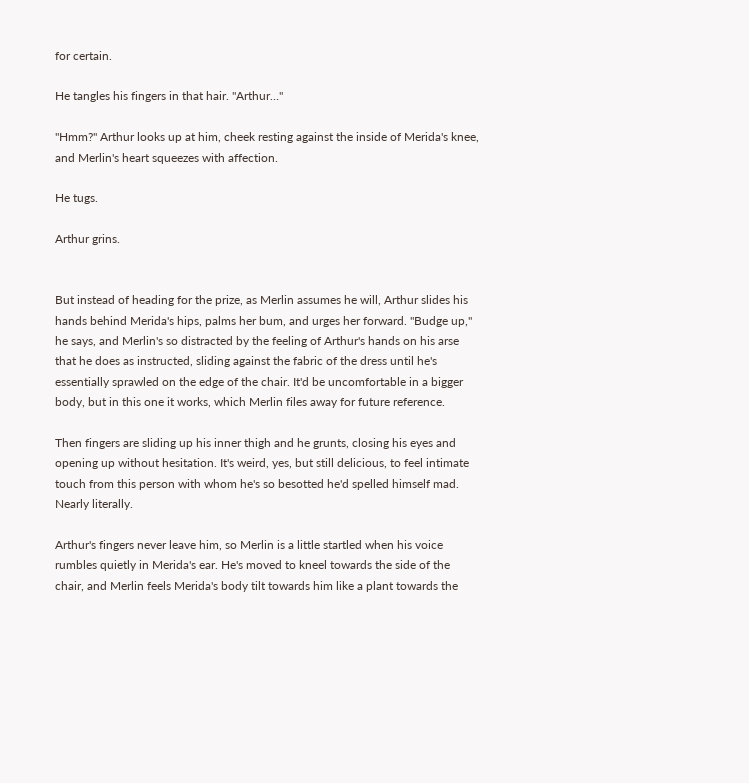for certain.

He tangles his fingers in that hair. "Arthur…"

"Hmm?" Arthur looks up at him, cheek resting against the inside of Merida's knee, and Merlin's heart squeezes with affection.

He tugs.

Arthur grins.


But instead of heading for the prize, as Merlin assumes he will, Arthur slides his hands behind Merida's hips, palms her bum, and urges her forward. "Budge up," he says, and Merlin's so distracted by the feeling of Arthur's hands on his arse that he does as instructed, sliding against the fabric of the dress until he's essentially sprawled on the edge of the chair. It'd be uncomfortable in a bigger body, but in this one it works, which Merlin files away for future reference.

Then fingers are sliding up his inner thigh and he grunts, closing his eyes and opening up without hesitation. It's weird, yes, but still delicious, to feel intimate touch from this person with whom he's so besotted he'd spelled himself mad. Nearly literally.

Arthur's fingers never leave him, so Merlin is a little startled when his voice rumbles quietly in Merida's ear. He's moved to kneel towards the side of the chair, and Merlin feels Merida's body tilt towards him like a plant towards the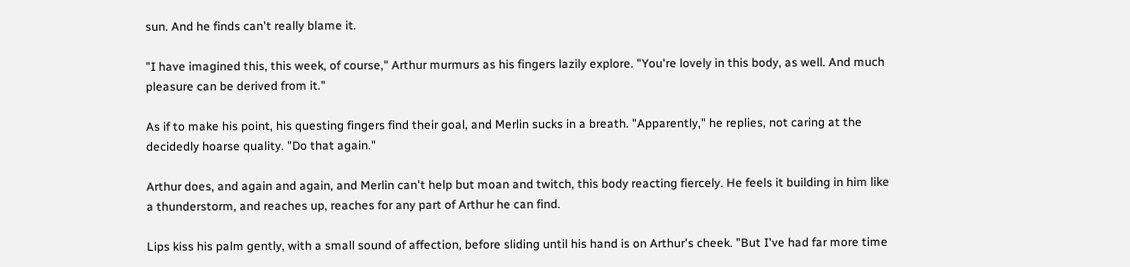sun. And he finds can't really blame it.

"I have imagined this, this week, of course," Arthur murmurs as his fingers lazily explore. "You're lovely in this body, as well. And much pleasure can be derived from it."

As if to make his point, his questing fingers find their goal, and Merlin sucks in a breath. "Apparently," he replies, not caring at the decidedly hoarse quality. "Do that again."

Arthur does, and again and again, and Merlin can't help but moan and twitch, this body reacting fiercely. He feels it building in him like a thunderstorm, and reaches up, reaches for any part of Arthur he can find.

Lips kiss his palm gently, with a small sound of affection, before sliding until his hand is on Arthur's cheek. "But I've had far more time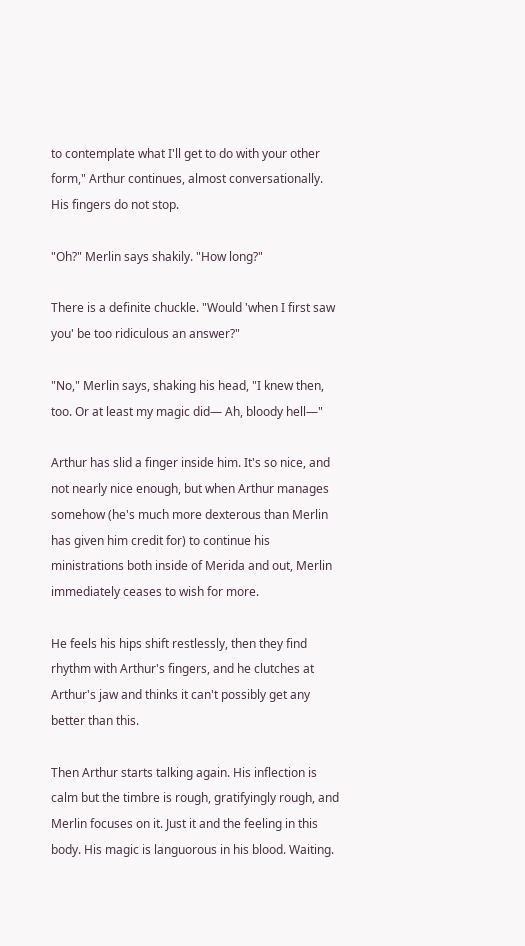to contemplate what I'll get to do with your other form," Arthur continues, almost conversationally. His fingers do not stop.

"Oh?" Merlin says shakily. "How long?"

There is a definite chuckle. "Would 'when I first saw you' be too ridiculous an answer?"

"No," Merlin says, shaking his head, "I knew then, too. Or at least my magic did— Ah, bloody hell—"

Arthur has slid a finger inside him. It's so nice, and not nearly nice enough, but when Arthur manages somehow (he's much more dexterous than Merlin has given him credit for) to continue his ministrations both inside of Merida and out, Merlin immediately ceases to wish for more.

He feels his hips shift restlessly, then they find rhythm with Arthur's fingers, and he clutches at Arthur's jaw and thinks it can't possibly get any better than this.

Then Arthur starts talking again. His inflection is calm but the timbre is rough, gratifyingly rough, and Merlin focuses on it. Just it and the feeling in this body. His magic is languorous in his blood. Waiting.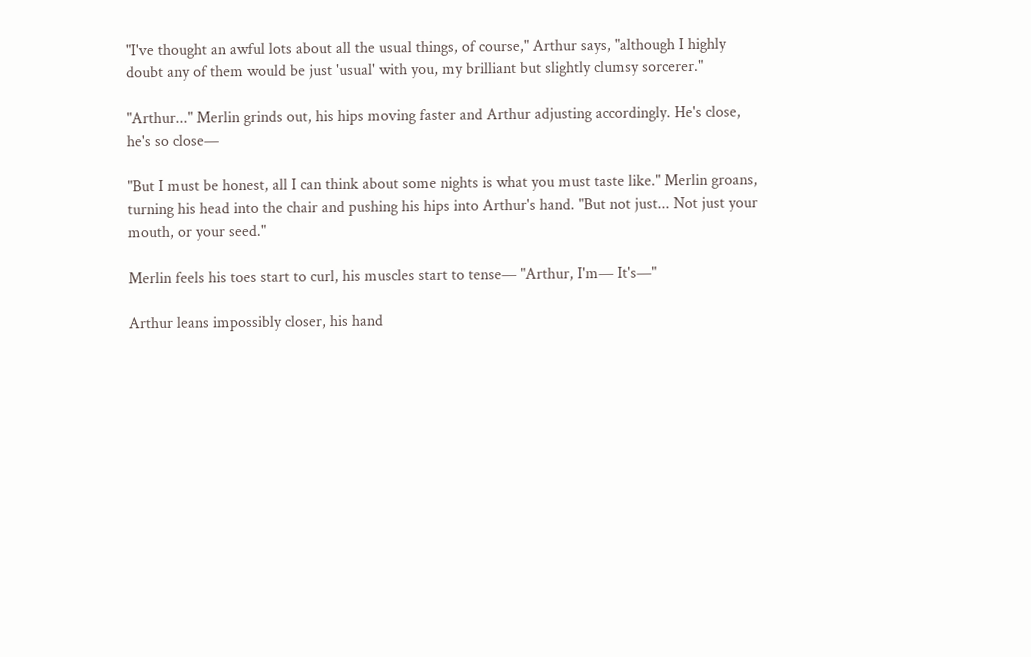"I've thought an awful lots about all the usual things, of course," Arthur says, "although I highly doubt any of them would be just 'usual' with you, my brilliant but slightly clumsy sorcerer."

"Arthur..." Merlin grinds out, his hips moving faster and Arthur adjusting accordingly. He's close, he's so close—

"But I must be honest, all I can think about some nights is what you must taste like." Merlin groans, turning his head into the chair and pushing his hips into Arthur's hand. "But not just... Not just your mouth, or your seed."

Merlin feels his toes start to curl, his muscles start to tense— "Arthur, I'm— It's—"

Arthur leans impossibly closer, his hand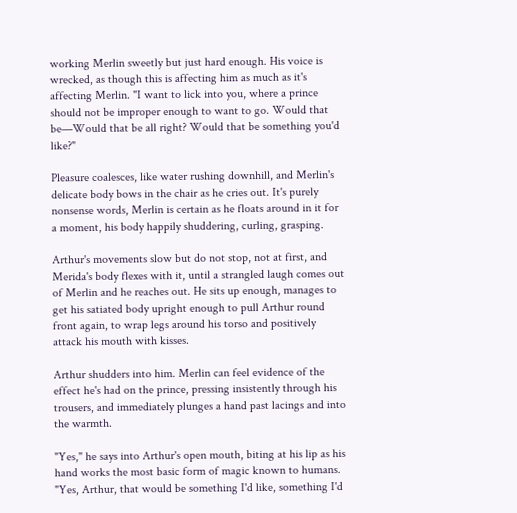working Merlin sweetly but just hard enough. His voice is wrecked, as though this is affecting him as much as it's affecting Merlin. "I want to lick into you, where a prince should not be improper enough to want to go. Would that be—Would that be all right? Would that be something you'd like?"

Pleasure coalesces, like water rushing downhill, and Merlin's delicate body bows in the chair as he cries out. It's purely nonsense words, Merlin is certain as he floats around in it for a moment, his body happily shuddering, curling, grasping.

Arthur's movements slow but do not stop, not at first, and Merida's body flexes with it, until a strangled laugh comes out of Merlin and he reaches out. He sits up enough, manages to get his satiated body upright enough to pull Arthur round front again, to wrap legs around his torso and positively attack his mouth with kisses.

Arthur shudders into him. Merlin can feel evidence of the effect he's had on the prince, pressing insistently through his trousers, and immediately plunges a hand past lacings and into the warmth.

"Yes," he says into Arthur's open mouth, biting at his lip as his hand works the most basic form of magic known to humans. "Yes, Arthur, that would be something I'd like, something I'd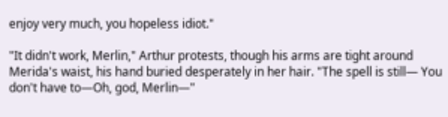enjoy very much, you hopeless idiot."

"It didn't work, Merlin," Arthur protests, though his arms are tight around Merida's waist, his hand buried desperately in her hair. "The spell is still— You don't have to—Oh, god, Merlin—"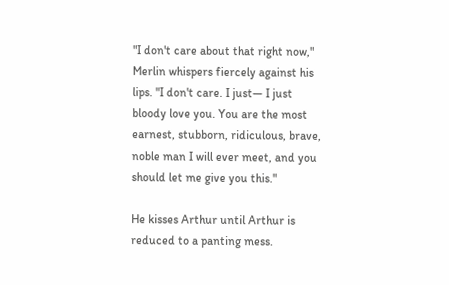"I don't care about that right now," Merlin whispers fiercely against his lips. "I don't care. I just— I just bloody love you. You are the most earnest, stubborn, ridiculous, brave, noble man I will ever meet, and you should let me give you this."

He kisses Arthur until Arthur is reduced to a panting mess.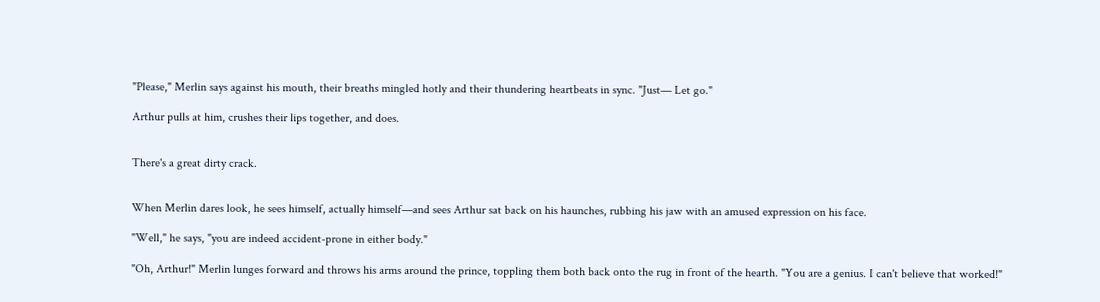"Please," Merlin says against his mouth, their breaths mingled hotly and their thundering heartbeats in sync. "Just— Let go."

Arthur pulls at him, crushes their lips together, and does.


There's a great dirty crack.


When Merlin dares look, he sees himself, actually himself—and sees Arthur sat back on his haunches, rubbing his jaw with an amused expression on his face.

"Well," he says, "you are indeed accident-prone in either body."

"Oh, Arthur!" Merlin lunges forward and throws his arms around the prince, toppling them both back onto the rug in front of the hearth. "You are a genius. I can't believe that worked!"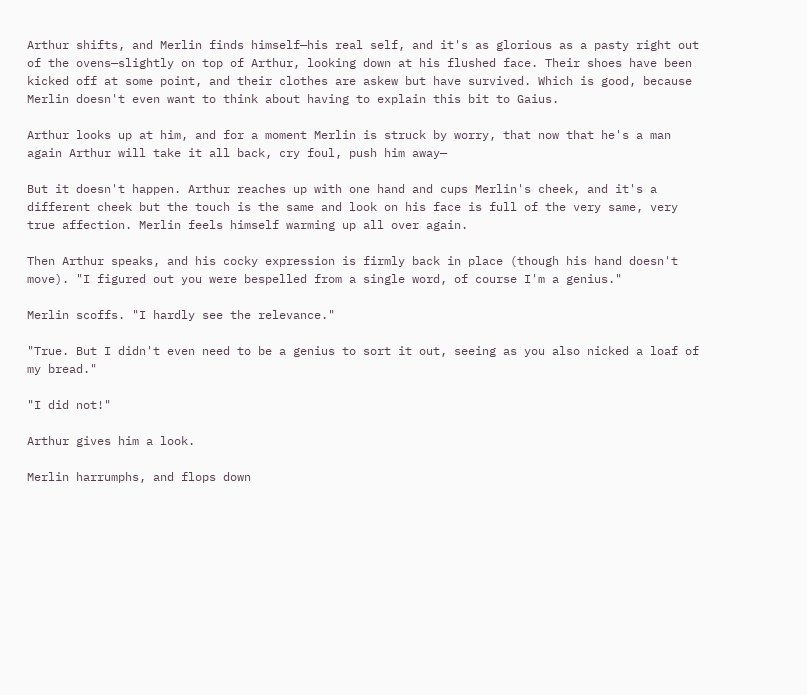Arthur shifts, and Merlin finds himself—his real self, and it's as glorious as a pasty right out of the ovens—slightly on top of Arthur, looking down at his flushed face. Their shoes have been kicked off at some point, and their clothes are askew but have survived. Which is good, because Merlin doesn't even want to think about having to explain this bit to Gaius.

Arthur looks up at him, and for a moment Merlin is struck by worry, that now that he's a man again Arthur will take it all back, cry foul, push him away—

But it doesn't happen. Arthur reaches up with one hand and cups Merlin's cheek, and it's a different cheek but the touch is the same and look on his face is full of the very same, very true affection. Merlin feels himself warming up all over again.

Then Arthur speaks, and his cocky expression is firmly back in place (though his hand doesn't move). "I figured out you were bespelled from a single word, of course I'm a genius."

Merlin scoffs. "I hardly see the relevance."

"True. But I didn't even need to be a genius to sort it out, seeing as you also nicked a loaf of my bread."

"I did not!"

Arthur gives him a look.

Merlin harrumphs, and flops down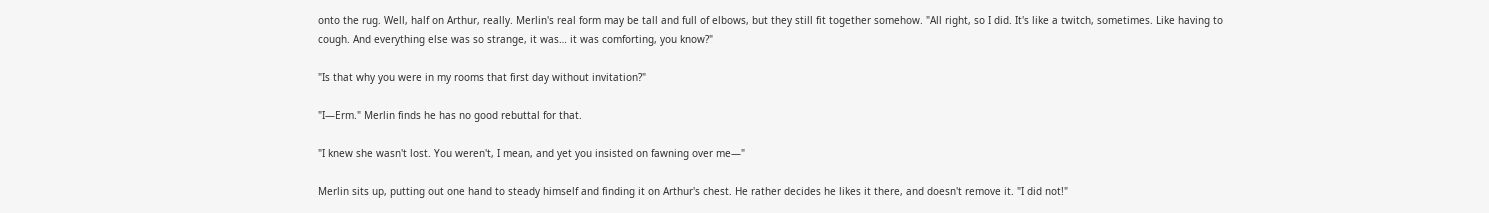onto the rug. Well, half on Arthur, really. Merlin's real form may be tall and full of elbows, but they still fit together somehow. "All right, so I did. It's like a twitch, sometimes. Like having to cough. And everything else was so strange, it was… it was comforting, you know?"

"Is that why you were in my rooms that first day without invitation?"

"I—Erm." Merlin finds he has no good rebuttal for that.

"I knew she wasn't lost. You weren't, I mean, and yet you insisted on fawning over me—"

Merlin sits up, putting out one hand to steady himself and finding it on Arthur's chest. He rather decides he likes it there, and doesn't remove it. "I did not!"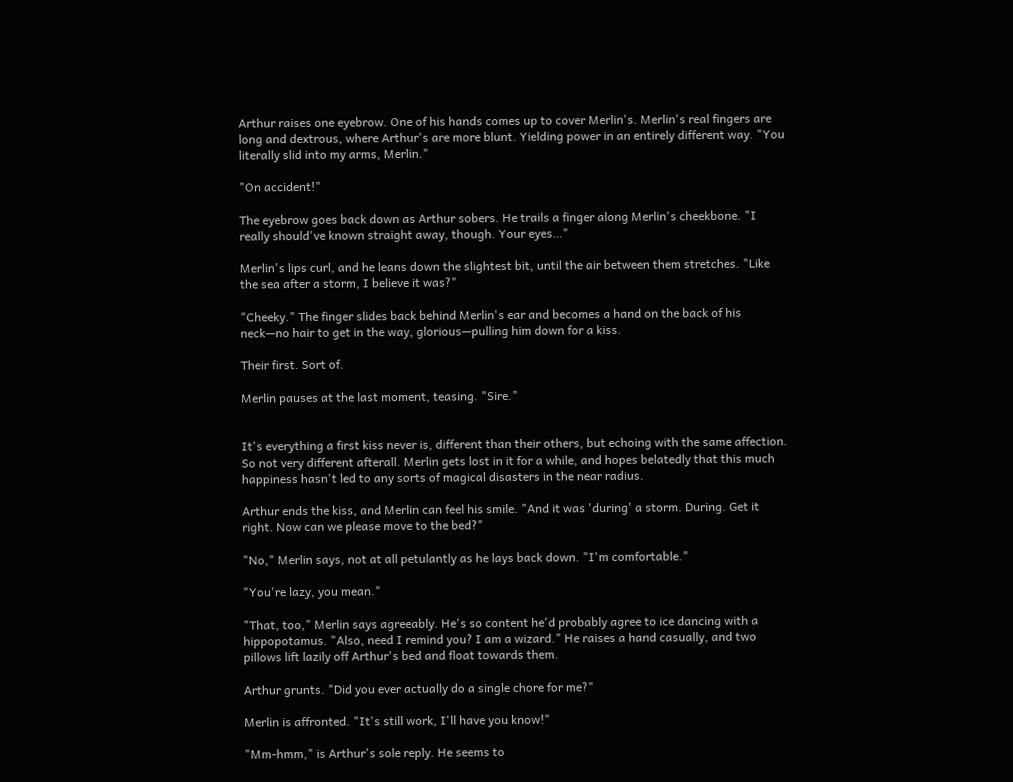Arthur raises one eyebrow. One of his hands comes up to cover Merlin's. Merlin's real fingers are long and dextrous, where Arthur's are more blunt. Yielding power in an entirely different way. "You literally slid into my arms, Merlin."

"On accident!"

The eyebrow goes back down as Arthur sobers. He trails a finger along Merlin's cheekbone. "I really should've known straight away, though. Your eyes…"

Merlin's lips curl, and he leans down the slightest bit, until the air between them stretches. "Like the sea after a storm, I believe it was?"

"Cheeky." The finger slides back behind Merlin's ear and becomes a hand on the back of his neck—no hair to get in the way, glorious—pulling him down for a kiss.

Their first. Sort of.

Merlin pauses at the last moment, teasing. "Sire."


It's everything a first kiss never is, different than their others, but echoing with the same affection. So not very different afterall. Merlin gets lost in it for a while, and hopes belatedly that this much happiness hasn't led to any sorts of magical disasters in the near radius.

Arthur ends the kiss, and Merlin can feel his smile. "And it was 'during' a storm. During. Get it right. Now can we please move to the bed?"

"No," Merlin says, not at all petulantly as he lays back down. "I'm comfortable."

"You're lazy, you mean."

"That, too," Merlin says agreeably. He's so content he'd probably agree to ice dancing with a hippopotamus. "Also, need I remind you? I am a wizard." He raises a hand casually, and two pillows lift lazily off Arthur's bed and float towards them.

Arthur grunts. "Did you ever actually do a single chore for me?"

Merlin is affronted. "It's still work, I'll have you know!"

"Mm-hmm," is Arthur's sole reply. He seems to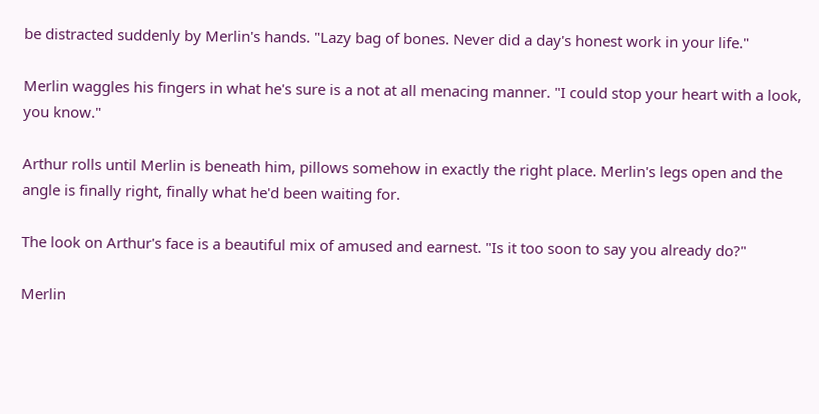be distracted suddenly by Merlin's hands. "Lazy bag of bones. Never did a day's honest work in your life."

Merlin waggles his fingers in what he's sure is a not at all menacing manner. "I could stop your heart with a look, you know."

Arthur rolls until Merlin is beneath him, pillows somehow in exactly the right place. Merlin's legs open and the angle is finally right, finally what he'd been waiting for.

The look on Arthur's face is a beautiful mix of amused and earnest. "Is it too soon to say you already do?"

Merlin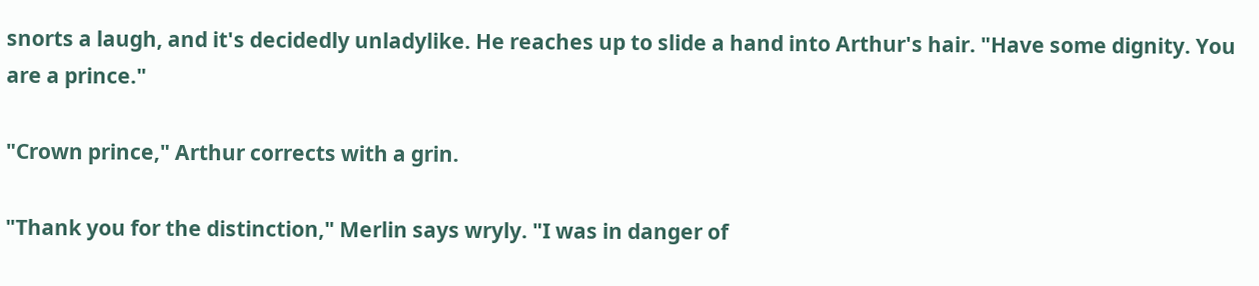snorts a laugh, and it's decidedly unladylike. He reaches up to slide a hand into Arthur's hair. "Have some dignity. You are a prince."

"Crown prince," Arthur corrects with a grin.

"Thank you for the distinction," Merlin says wryly. "I was in danger of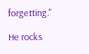forgetting."

He rocks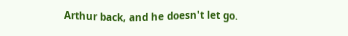Arthur back, and he doesn't let go.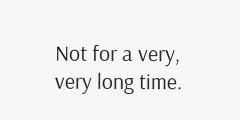Not for a very, very long time.